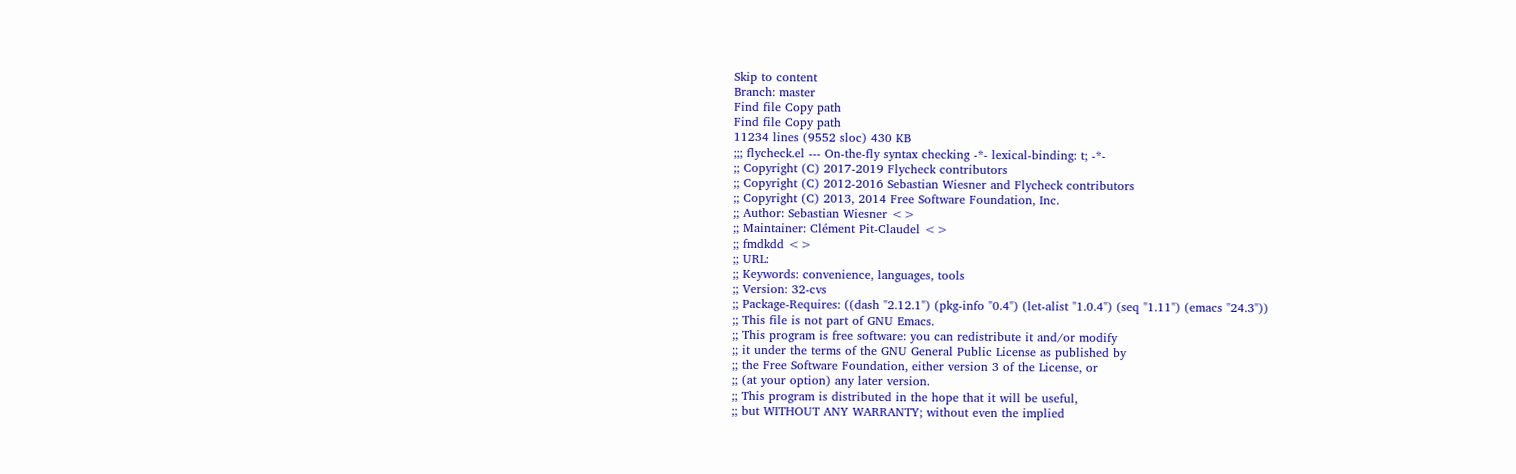Skip to content
Branch: master
Find file Copy path
Find file Copy path
11234 lines (9552 sloc) 430 KB
;;; flycheck.el --- On-the-fly syntax checking -*- lexical-binding: t; -*-
;; Copyright (C) 2017-2019 Flycheck contributors
;; Copyright (C) 2012-2016 Sebastian Wiesner and Flycheck contributors
;; Copyright (C) 2013, 2014 Free Software Foundation, Inc.
;; Author: Sebastian Wiesner <>
;; Maintainer: Clément Pit-Claudel <>
;; fmdkdd <>
;; URL:
;; Keywords: convenience, languages, tools
;; Version: 32-cvs
;; Package-Requires: ((dash "2.12.1") (pkg-info "0.4") (let-alist "1.0.4") (seq "1.11") (emacs "24.3"))
;; This file is not part of GNU Emacs.
;; This program is free software: you can redistribute it and/or modify
;; it under the terms of the GNU General Public License as published by
;; the Free Software Foundation, either version 3 of the License, or
;; (at your option) any later version.
;; This program is distributed in the hope that it will be useful,
;; but WITHOUT ANY WARRANTY; without even the implied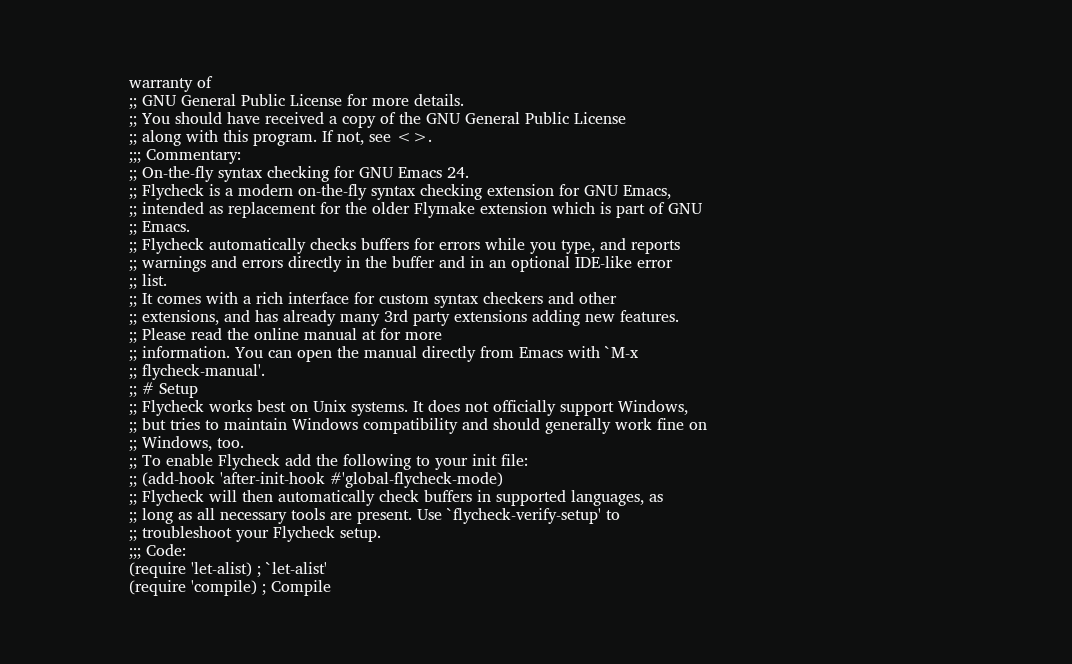warranty of
;; GNU General Public License for more details.
;; You should have received a copy of the GNU General Public License
;; along with this program. If not, see <>.
;;; Commentary:
;; On-the-fly syntax checking for GNU Emacs 24.
;; Flycheck is a modern on-the-fly syntax checking extension for GNU Emacs,
;; intended as replacement for the older Flymake extension which is part of GNU
;; Emacs.
;; Flycheck automatically checks buffers for errors while you type, and reports
;; warnings and errors directly in the buffer and in an optional IDE-like error
;; list.
;; It comes with a rich interface for custom syntax checkers and other
;; extensions, and has already many 3rd party extensions adding new features.
;; Please read the online manual at for more
;; information. You can open the manual directly from Emacs with `M-x
;; flycheck-manual'.
;; # Setup
;; Flycheck works best on Unix systems. It does not officially support Windows,
;; but tries to maintain Windows compatibility and should generally work fine on
;; Windows, too.
;; To enable Flycheck add the following to your init file:
;; (add-hook 'after-init-hook #'global-flycheck-mode)
;; Flycheck will then automatically check buffers in supported languages, as
;; long as all necessary tools are present. Use `flycheck-verify-setup' to
;; troubleshoot your Flycheck setup.
;;; Code:
(require 'let-alist) ; `let-alist'
(require 'compile) ; Compile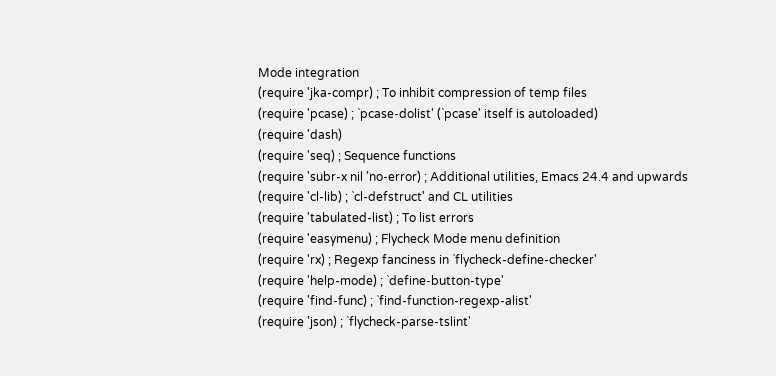Mode integration
(require 'jka-compr) ; To inhibit compression of temp files
(require 'pcase) ; `pcase-dolist' (`pcase' itself is autoloaded)
(require 'dash)
(require 'seq) ; Sequence functions
(require 'subr-x nil 'no-error) ; Additional utilities, Emacs 24.4 and upwards
(require 'cl-lib) ; `cl-defstruct' and CL utilities
(require 'tabulated-list) ; To list errors
(require 'easymenu) ; Flycheck Mode menu definition
(require 'rx) ; Regexp fanciness in `flycheck-define-checker'
(require 'help-mode) ; `define-button-type'
(require 'find-func) ; `find-function-regexp-alist'
(require 'json) ; `flycheck-parse-tslint'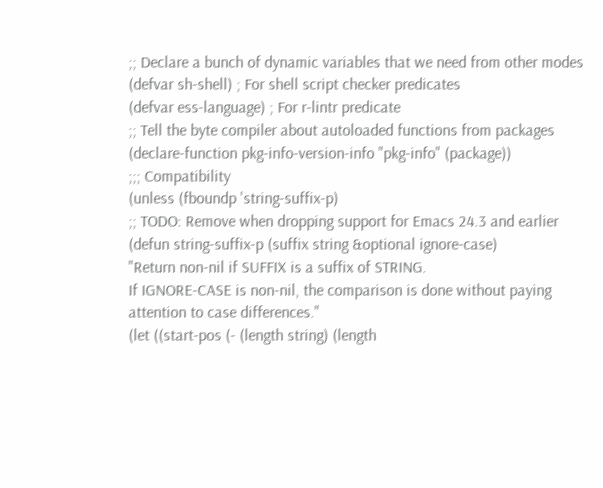;; Declare a bunch of dynamic variables that we need from other modes
(defvar sh-shell) ; For shell script checker predicates
(defvar ess-language) ; For r-lintr predicate
;; Tell the byte compiler about autoloaded functions from packages
(declare-function pkg-info-version-info "pkg-info" (package))
;;; Compatibility
(unless (fboundp 'string-suffix-p)
;; TODO: Remove when dropping support for Emacs 24.3 and earlier
(defun string-suffix-p (suffix string &optional ignore-case)
"Return non-nil if SUFFIX is a suffix of STRING.
If IGNORE-CASE is non-nil, the comparison is done without paying
attention to case differences."
(let ((start-pos (- (length string) (length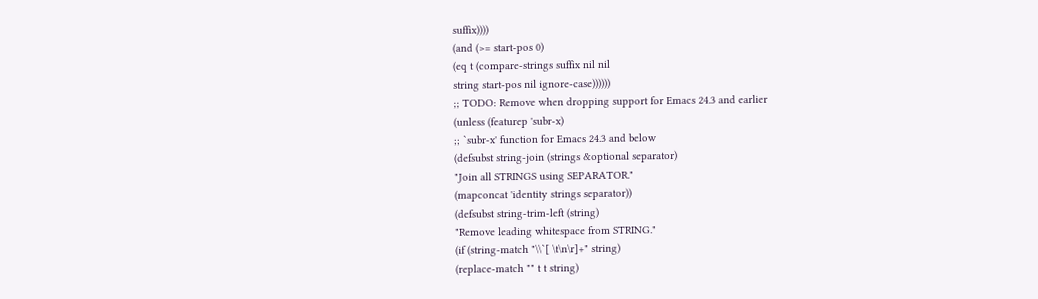suffix))))
(and (>= start-pos 0)
(eq t (compare-strings suffix nil nil
string start-pos nil ignore-case))))))
;; TODO: Remove when dropping support for Emacs 24.3 and earlier
(unless (featurep 'subr-x)
;; `subr-x' function for Emacs 24.3 and below
(defsubst string-join (strings &optional separator)
"Join all STRINGS using SEPARATOR."
(mapconcat 'identity strings separator))
(defsubst string-trim-left (string)
"Remove leading whitespace from STRING."
(if (string-match "\\`[ \t\n\r]+" string)
(replace-match "" t t string)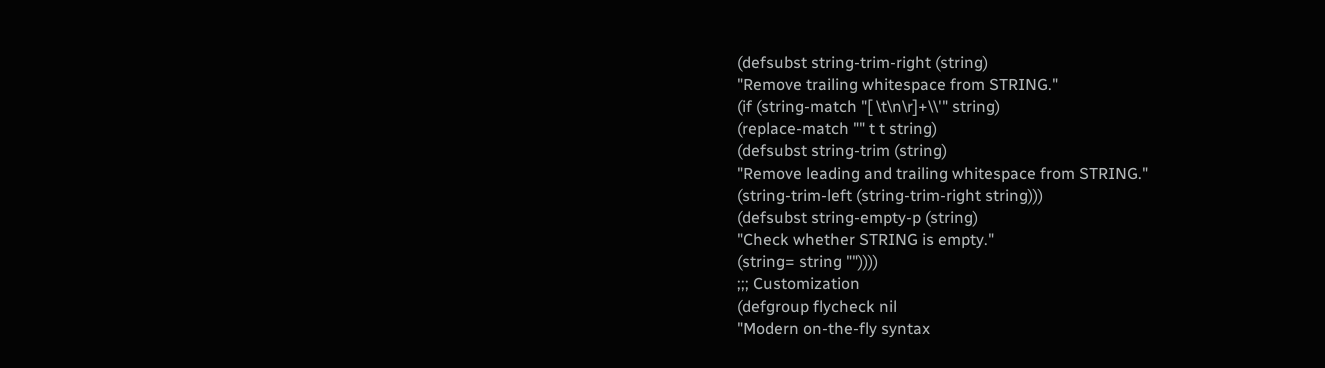(defsubst string-trim-right (string)
"Remove trailing whitespace from STRING."
(if (string-match "[ \t\n\r]+\\'" string)
(replace-match "" t t string)
(defsubst string-trim (string)
"Remove leading and trailing whitespace from STRING."
(string-trim-left (string-trim-right string)))
(defsubst string-empty-p (string)
"Check whether STRING is empty."
(string= string ""))))
;;; Customization
(defgroup flycheck nil
"Modern on-the-fly syntax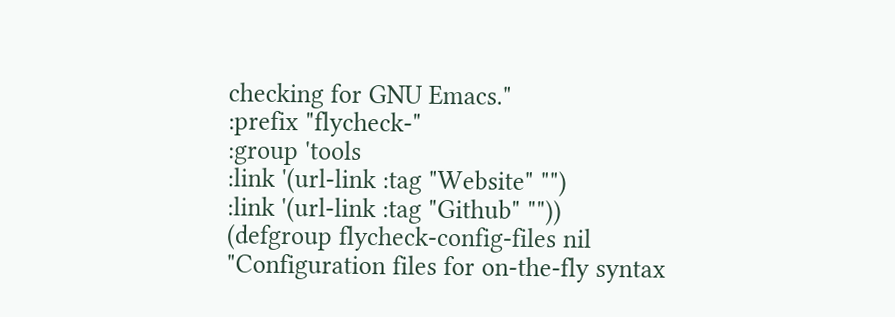checking for GNU Emacs."
:prefix "flycheck-"
:group 'tools
:link '(url-link :tag "Website" "")
:link '(url-link :tag "Github" ""))
(defgroup flycheck-config-files nil
"Configuration files for on-the-fly syntax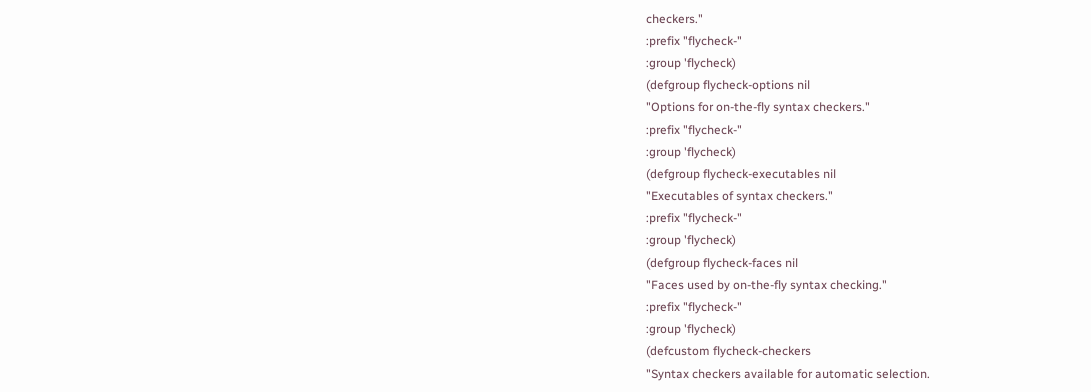checkers."
:prefix "flycheck-"
:group 'flycheck)
(defgroup flycheck-options nil
"Options for on-the-fly syntax checkers."
:prefix "flycheck-"
:group 'flycheck)
(defgroup flycheck-executables nil
"Executables of syntax checkers."
:prefix "flycheck-"
:group 'flycheck)
(defgroup flycheck-faces nil
"Faces used by on-the-fly syntax checking."
:prefix "flycheck-"
:group 'flycheck)
(defcustom flycheck-checkers
"Syntax checkers available for automatic selection.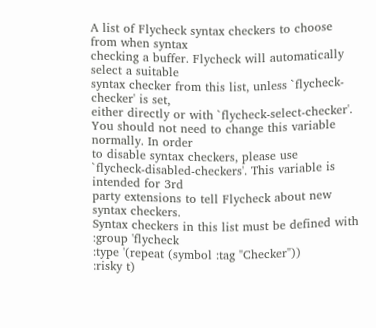A list of Flycheck syntax checkers to choose from when syntax
checking a buffer. Flycheck will automatically select a suitable
syntax checker from this list, unless `flycheck-checker' is set,
either directly or with `flycheck-select-checker'.
You should not need to change this variable normally. In order
to disable syntax checkers, please use
`flycheck-disabled-checkers'. This variable is intended for 3rd
party extensions to tell Flycheck about new syntax checkers.
Syntax checkers in this list must be defined with
:group 'flycheck
:type '(repeat (symbol :tag "Checker"))
:risky t)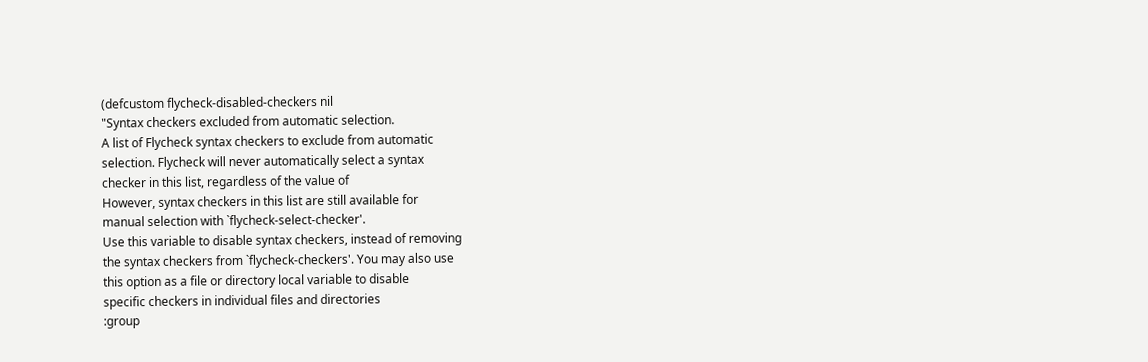(defcustom flycheck-disabled-checkers nil
"Syntax checkers excluded from automatic selection.
A list of Flycheck syntax checkers to exclude from automatic
selection. Flycheck will never automatically select a syntax
checker in this list, regardless of the value of
However, syntax checkers in this list are still available for
manual selection with `flycheck-select-checker'.
Use this variable to disable syntax checkers, instead of removing
the syntax checkers from `flycheck-checkers'. You may also use
this option as a file or directory local variable to disable
specific checkers in individual files and directories
:group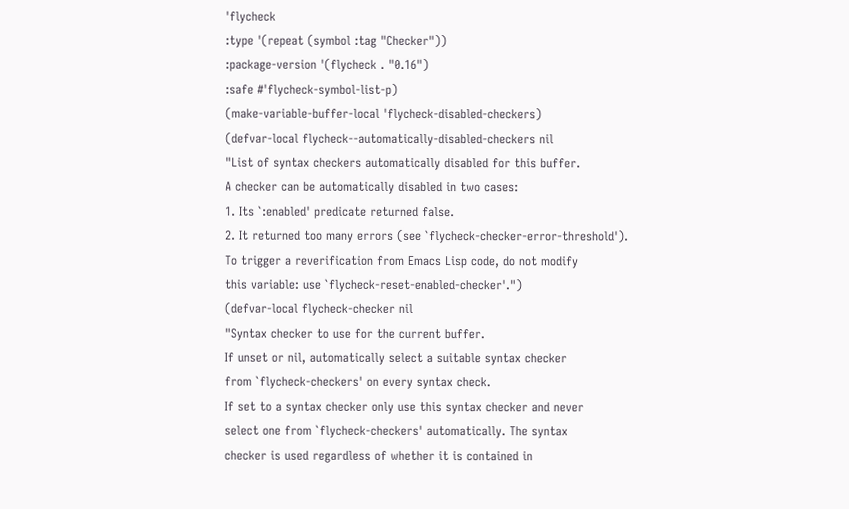'flycheck
:type '(repeat (symbol :tag "Checker"))
:package-version '(flycheck . "0.16")
:safe #'flycheck-symbol-list-p)
(make-variable-buffer-local 'flycheck-disabled-checkers)
(defvar-local flycheck--automatically-disabled-checkers nil
"List of syntax checkers automatically disabled for this buffer.
A checker can be automatically disabled in two cases:
1. Its `:enabled' predicate returned false.
2. It returned too many errors (see `flycheck-checker-error-threshold').
To trigger a reverification from Emacs Lisp code, do not modify
this variable: use `flycheck-reset-enabled-checker'.")
(defvar-local flycheck-checker nil
"Syntax checker to use for the current buffer.
If unset or nil, automatically select a suitable syntax checker
from `flycheck-checkers' on every syntax check.
If set to a syntax checker only use this syntax checker and never
select one from `flycheck-checkers' automatically. The syntax
checker is used regardless of whether it is contained in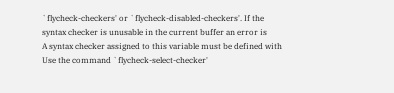`flycheck-checkers' or `flycheck-disabled-checkers'. If the
syntax checker is unusable in the current buffer an error is
A syntax checker assigned to this variable must be defined with
Use the command `flycheck-select-checker'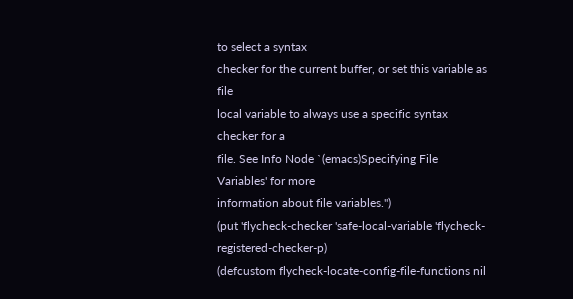to select a syntax
checker for the current buffer, or set this variable as file
local variable to always use a specific syntax checker for a
file. See Info Node `(emacs)Specifying File Variables' for more
information about file variables.")
(put 'flycheck-checker 'safe-local-variable 'flycheck-registered-checker-p)
(defcustom flycheck-locate-config-file-functions nil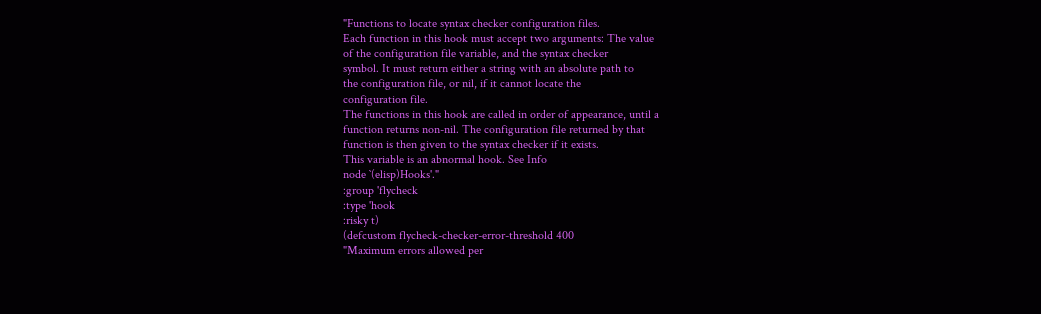"Functions to locate syntax checker configuration files.
Each function in this hook must accept two arguments: The value
of the configuration file variable, and the syntax checker
symbol. It must return either a string with an absolute path to
the configuration file, or nil, if it cannot locate the
configuration file.
The functions in this hook are called in order of appearance, until a
function returns non-nil. The configuration file returned by that
function is then given to the syntax checker if it exists.
This variable is an abnormal hook. See Info
node `(elisp)Hooks'."
:group 'flycheck
:type 'hook
:risky t)
(defcustom flycheck-checker-error-threshold 400
"Maximum errors allowed per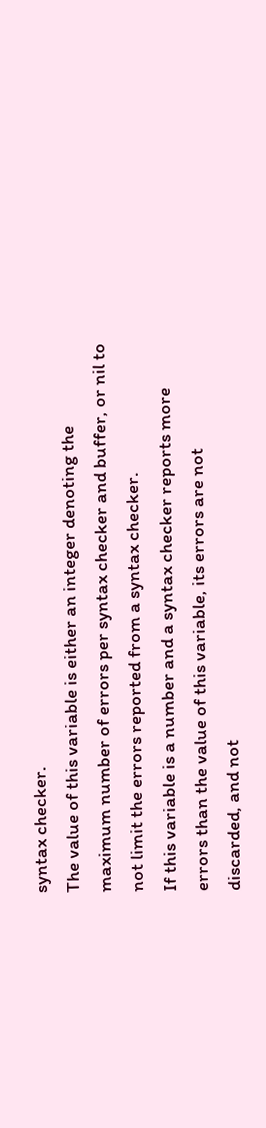syntax checker.
The value of this variable is either an integer denoting the
maximum number of errors per syntax checker and buffer, or nil to
not limit the errors reported from a syntax checker.
If this variable is a number and a syntax checker reports more
errors than the value of this variable, its errors are not
discarded, and not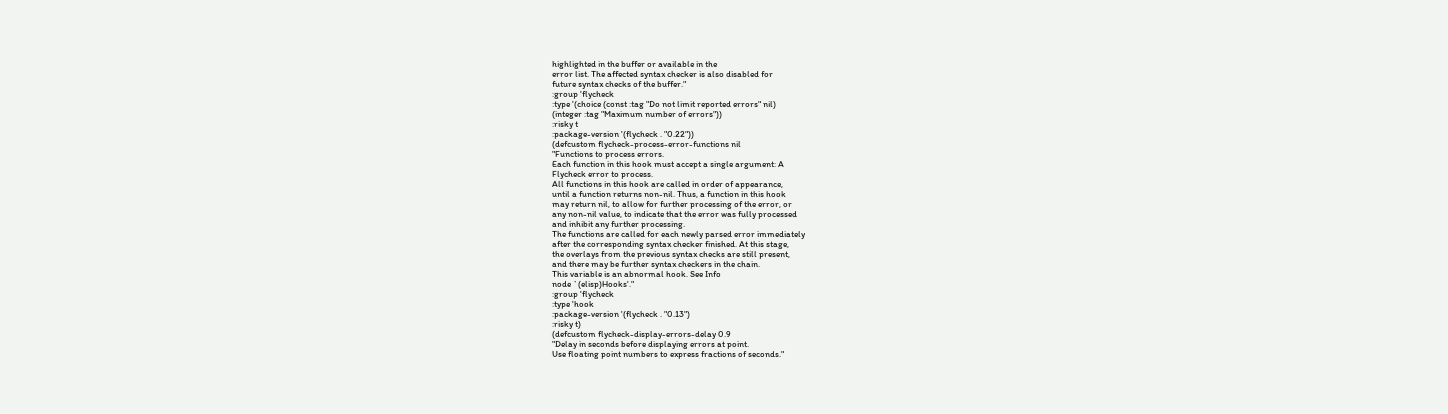highlighted in the buffer or available in the
error list. The affected syntax checker is also disabled for
future syntax checks of the buffer."
:group 'flycheck
:type '(choice (const :tag "Do not limit reported errors" nil)
(integer :tag "Maximum number of errors"))
:risky t
:package-version '(flycheck . "0.22"))
(defcustom flycheck-process-error-functions nil
"Functions to process errors.
Each function in this hook must accept a single argument: A
Flycheck error to process.
All functions in this hook are called in order of appearance,
until a function returns non-nil. Thus, a function in this hook
may return nil, to allow for further processing of the error, or
any non-nil value, to indicate that the error was fully processed
and inhibit any further processing.
The functions are called for each newly parsed error immediately
after the corresponding syntax checker finished. At this stage,
the overlays from the previous syntax checks are still present,
and there may be further syntax checkers in the chain.
This variable is an abnormal hook. See Info
node `(elisp)Hooks'."
:group 'flycheck
:type 'hook
:package-version '(flycheck . "0.13")
:risky t)
(defcustom flycheck-display-errors-delay 0.9
"Delay in seconds before displaying errors at point.
Use floating point numbers to express fractions of seconds."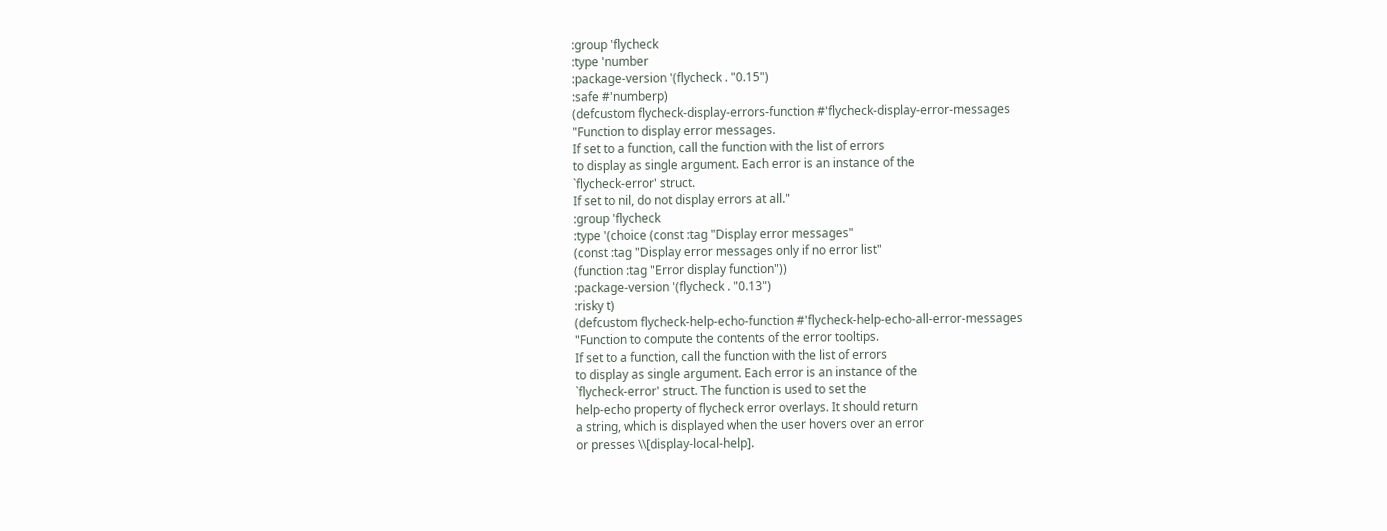:group 'flycheck
:type 'number
:package-version '(flycheck . "0.15")
:safe #'numberp)
(defcustom flycheck-display-errors-function #'flycheck-display-error-messages
"Function to display error messages.
If set to a function, call the function with the list of errors
to display as single argument. Each error is an instance of the
`flycheck-error' struct.
If set to nil, do not display errors at all."
:group 'flycheck
:type '(choice (const :tag "Display error messages"
(const :tag "Display error messages only if no error list"
(function :tag "Error display function"))
:package-version '(flycheck . "0.13")
:risky t)
(defcustom flycheck-help-echo-function #'flycheck-help-echo-all-error-messages
"Function to compute the contents of the error tooltips.
If set to a function, call the function with the list of errors
to display as single argument. Each error is an instance of the
`flycheck-error' struct. The function is used to set the
help-echo property of flycheck error overlays. It should return
a string, which is displayed when the user hovers over an error
or presses \\[display-local-help].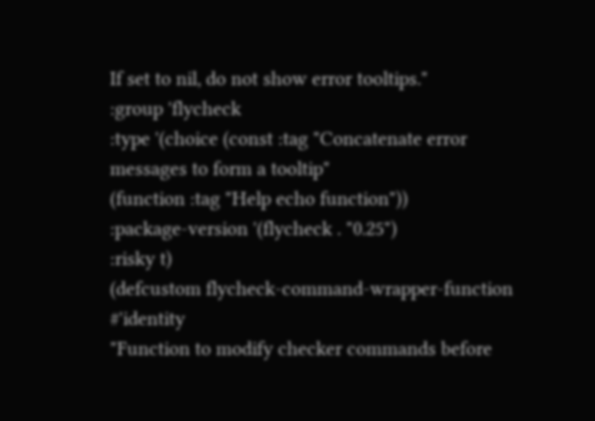If set to nil, do not show error tooltips."
:group 'flycheck
:type '(choice (const :tag "Concatenate error messages to form a tooltip"
(function :tag "Help echo function"))
:package-version '(flycheck . "0.25")
:risky t)
(defcustom flycheck-command-wrapper-function #'identity
"Function to modify checker commands before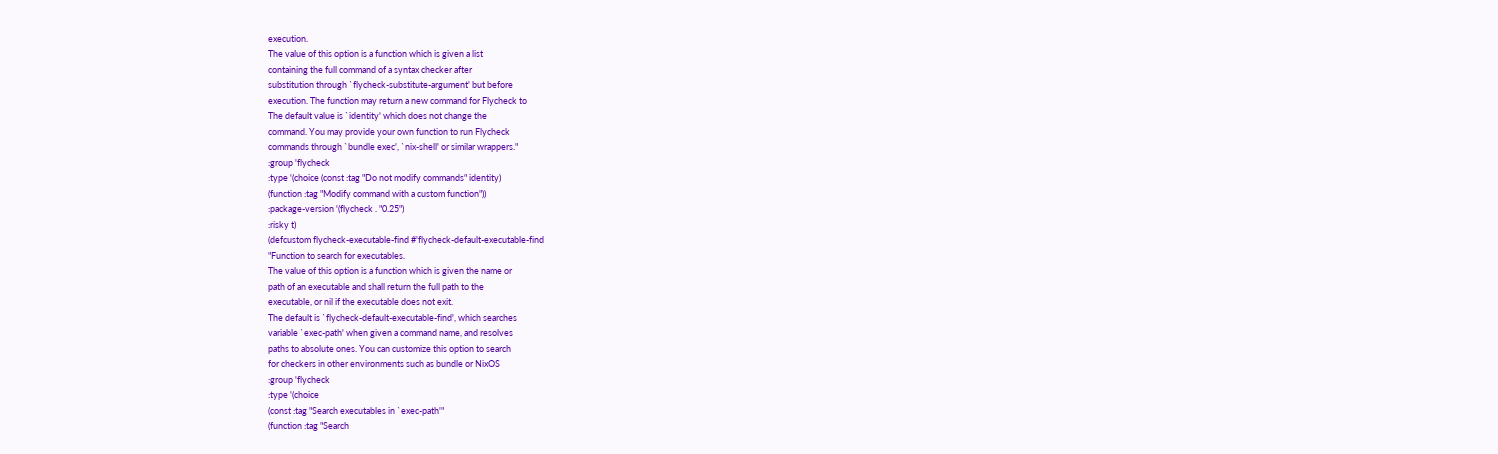execution.
The value of this option is a function which is given a list
containing the full command of a syntax checker after
substitution through `flycheck-substitute-argument' but before
execution. The function may return a new command for Flycheck to
The default value is `identity' which does not change the
command. You may provide your own function to run Flycheck
commands through `bundle exec', `nix-shell' or similar wrappers."
:group 'flycheck
:type '(choice (const :tag "Do not modify commands" identity)
(function :tag "Modify command with a custom function"))
:package-version '(flycheck . "0.25")
:risky t)
(defcustom flycheck-executable-find #'flycheck-default-executable-find
"Function to search for executables.
The value of this option is a function which is given the name or
path of an executable and shall return the full path to the
executable, or nil if the executable does not exit.
The default is `flycheck-default-executable-find', which searches
variable `exec-path' when given a command name, and resolves
paths to absolute ones. You can customize this option to search
for checkers in other environments such as bundle or NixOS
:group 'flycheck
:type '(choice
(const :tag "Search executables in `exec-path'"
(function :tag "Search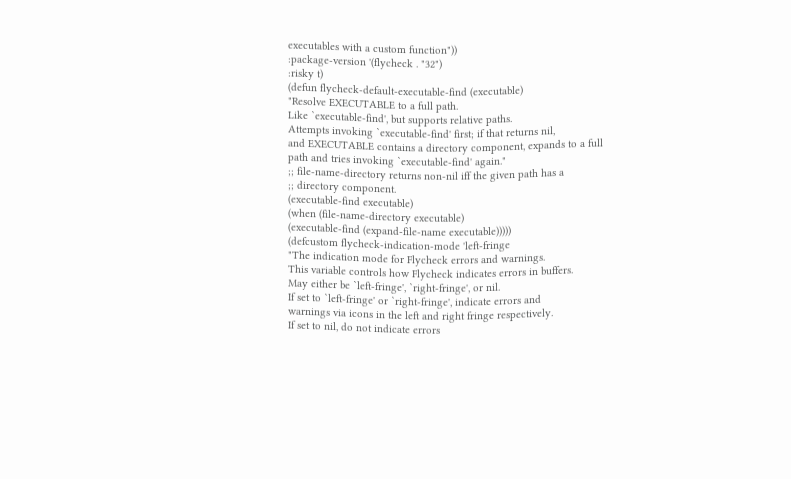executables with a custom function"))
:package-version '(flycheck . "32")
:risky t)
(defun flycheck-default-executable-find (executable)
"Resolve EXECUTABLE to a full path.
Like `executable-find', but supports relative paths.
Attempts invoking `executable-find' first; if that returns nil,
and EXECUTABLE contains a directory component, expands to a full
path and tries invoking `executable-find' again."
;; file-name-directory returns non-nil iff the given path has a
;; directory component.
(executable-find executable)
(when (file-name-directory executable)
(executable-find (expand-file-name executable)))))
(defcustom flycheck-indication-mode 'left-fringe
"The indication mode for Flycheck errors and warnings.
This variable controls how Flycheck indicates errors in buffers.
May either be `left-fringe', `right-fringe', or nil.
If set to `left-fringe' or `right-fringe', indicate errors and
warnings via icons in the left and right fringe respectively.
If set to nil, do not indicate errors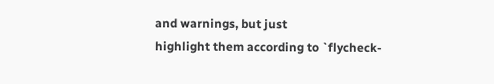and warnings, but just
highlight them according to `flycheck-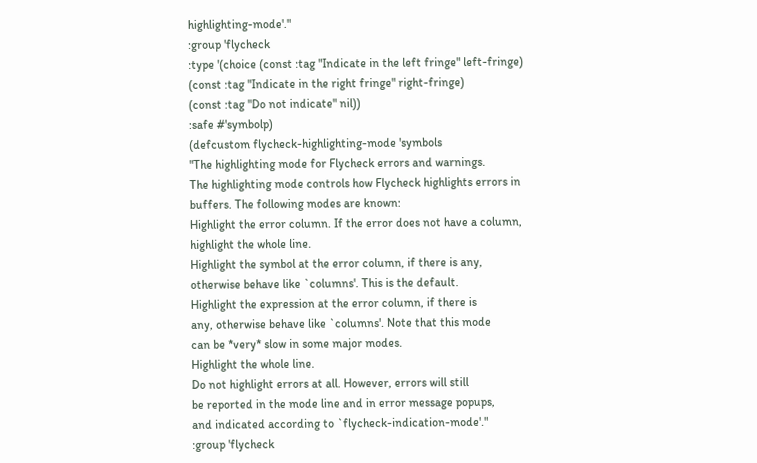highlighting-mode'."
:group 'flycheck
:type '(choice (const :tag "Indicate in the left fringe" left-fringe)
(const :tag "Indicate in the right fringe" right-fringe)
(const :tag "Do not indicate" nil))
:safe #'symbolp)
(defcustom flycheck-highlighting-mode 'symbols
"The highlighting mode for Flycheck errors and warnings.
The highlighting mode controls how Flycheck highlights errors in
buffers. The following modes are known:
Highlight the error column. If the error does not have a column,
highlight the whole line.
Highlight the symbol at the error column, if there is any,
otherwise behave like `columns'. This is the default.
Highlight the expression at the error column, if there is
any, otherwise behave like `columns'. Note that this mode
can be *very* slow in some major modes.
Highlight the whole line.
Do not highlight errors at all. However, errors will still
be reported in the mode line and in error message popups,
and indicated according to `flycheck-indication-mode'."
:group 'flycheck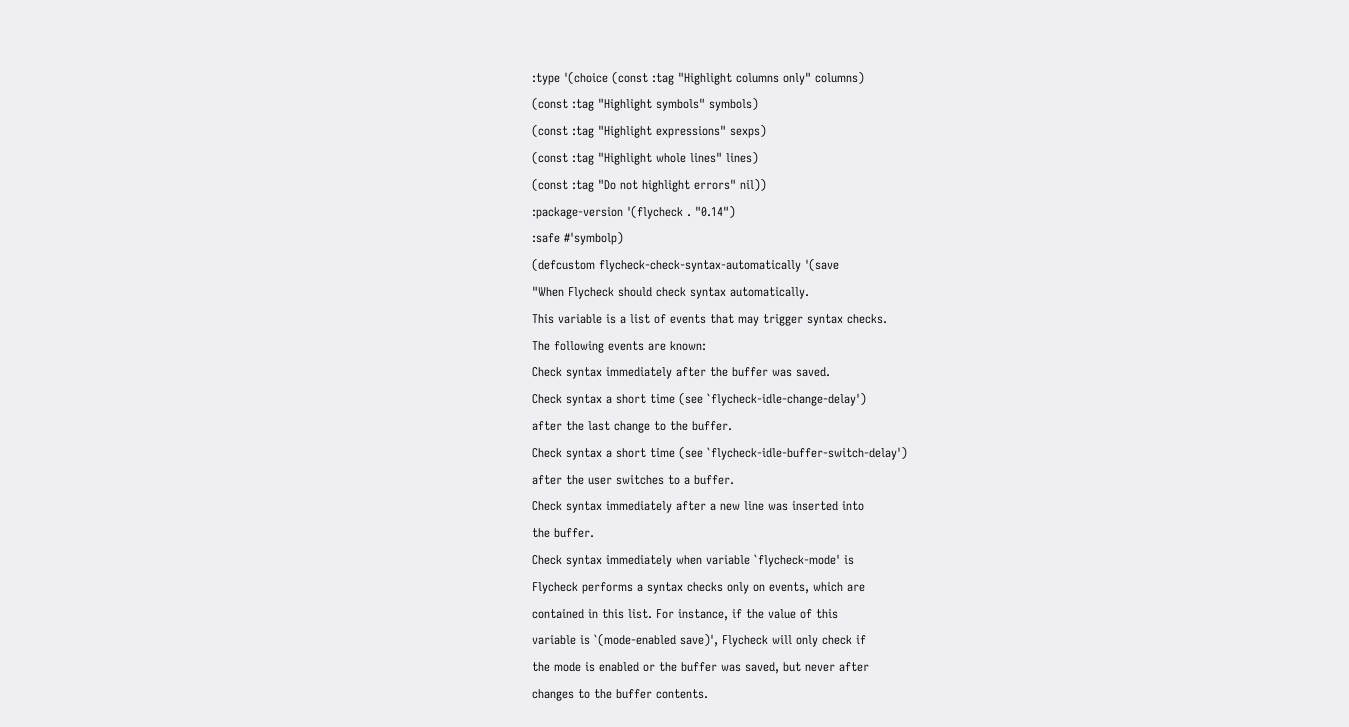:type '(choice (const :tag "Highlight columns only" columns)
(const :tag "Highlight symbols" symbols)
(const :tag "Highlight expressions" sexps)
(const :tag "Highlight whole lines" lines)
(const :tag "Do not highlight errors" nil))
:package-version '(flycheck . "0.14")
:safe #'symbolp)
(defcustom flycheck-check-syntax-automatically '(save
"When Flycheck should check syntax automatically.
This variable is a list of events that may trigger syntax checks.
The following events are known:
Check syntax immediately after the buffer was saved.
Check syntax a short time (see `flycheck-idle-change-delay')
after the last change to the buffer.
Check syntax a short time (see `flycheck-idle-buffer-switch-delay')
after the user switches to a buffer.
Check syntax immediately after a new line was inserted into
the buffer.
Check syntax immediately when variable `flycheck-mode' is
Flycheck performs a syntax checks only on events, which are
contained in this list. For instance, if the value of this
variable is `(mode-enabled save)', Flycheck will only check if
the mode is enabled or the buffer was saved, but never after
changes to the buffer contents.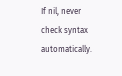If nil, never check syntax automatically.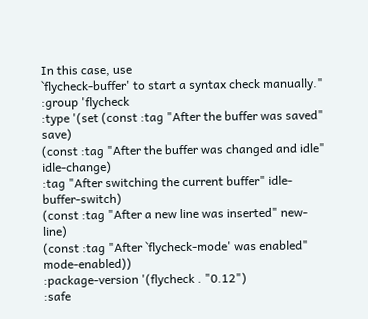In this case, use
`flycheck-buffer' to start a syntax check manually."
:group 'flycheck
:type '(set (const :tag "After the buffer was saved" save)
(const :tag "After the buffer was changed and idle" idle-change)
:tag "After switching the current buffer" idle-buffer-switch)
(const :tag "After a new line was inserted" new-line)
(const :tag "After `flycheck-mode' was enabled" mode-enabled))
:package-version '(flycheck . "0.12")
:safe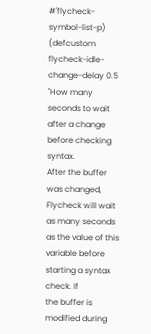#'flycheck-symbol-list-p)
(defcustom flycheck-idle-change-delay 0.5
"How many seconds to wait after a change before checking syntax.
After the buffer was changed, Flycheck will wait as many seconds
as the value of this variable before starting a syntax check. If
the buffer is modified during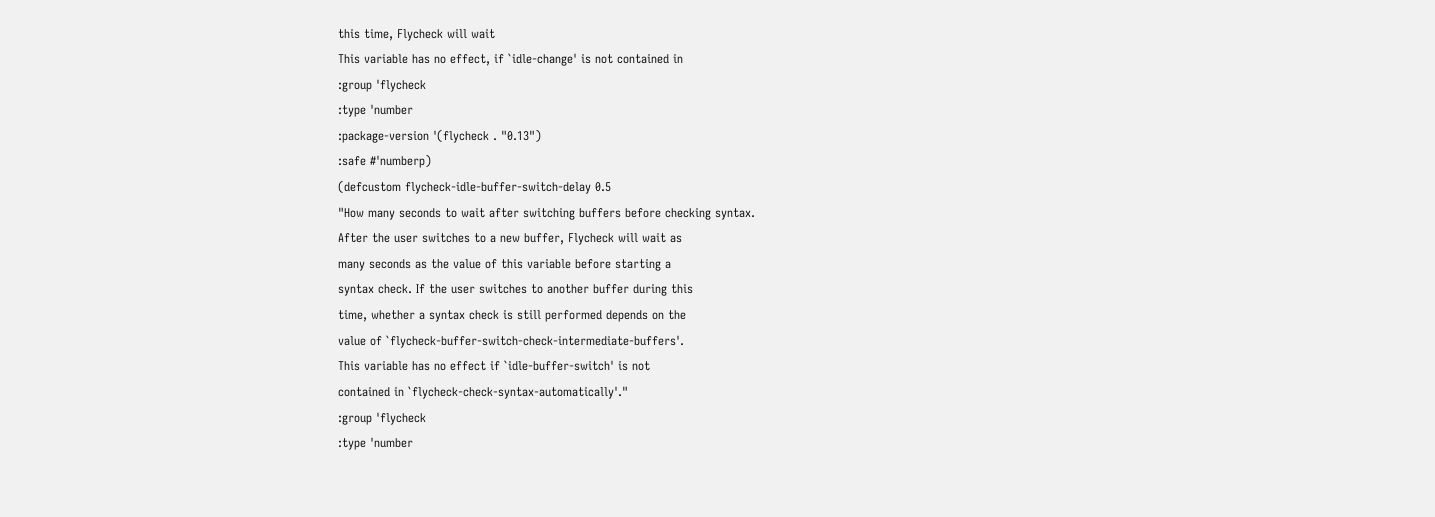this time, Flycheck will wait
This variable has no effect, if `idle-change' is not contained in
:group 'flycheck
:type 'number
:package-version '(flycheck . "0.13")
:safe #'numberp)
(defcustom flycheck-idle-buffer-switch-delay 0.5
"How many seconds to wait after switching buffers before checking syntax.
After the user switches to a new buffer, Flycheck will wait as
many seconds as the value of this variable before starting a
syntax check. If the user switches to another buffer during this
time, whether a syntax check is still performed depends on the
value of `flycheck-buffer-switch-check-intermediate-buffers'.
This variable has no effect if `idle-buffer-switch' is not
contained in `flycheck-check-syntax-automatically'."
:group 'flycheck
:type 'number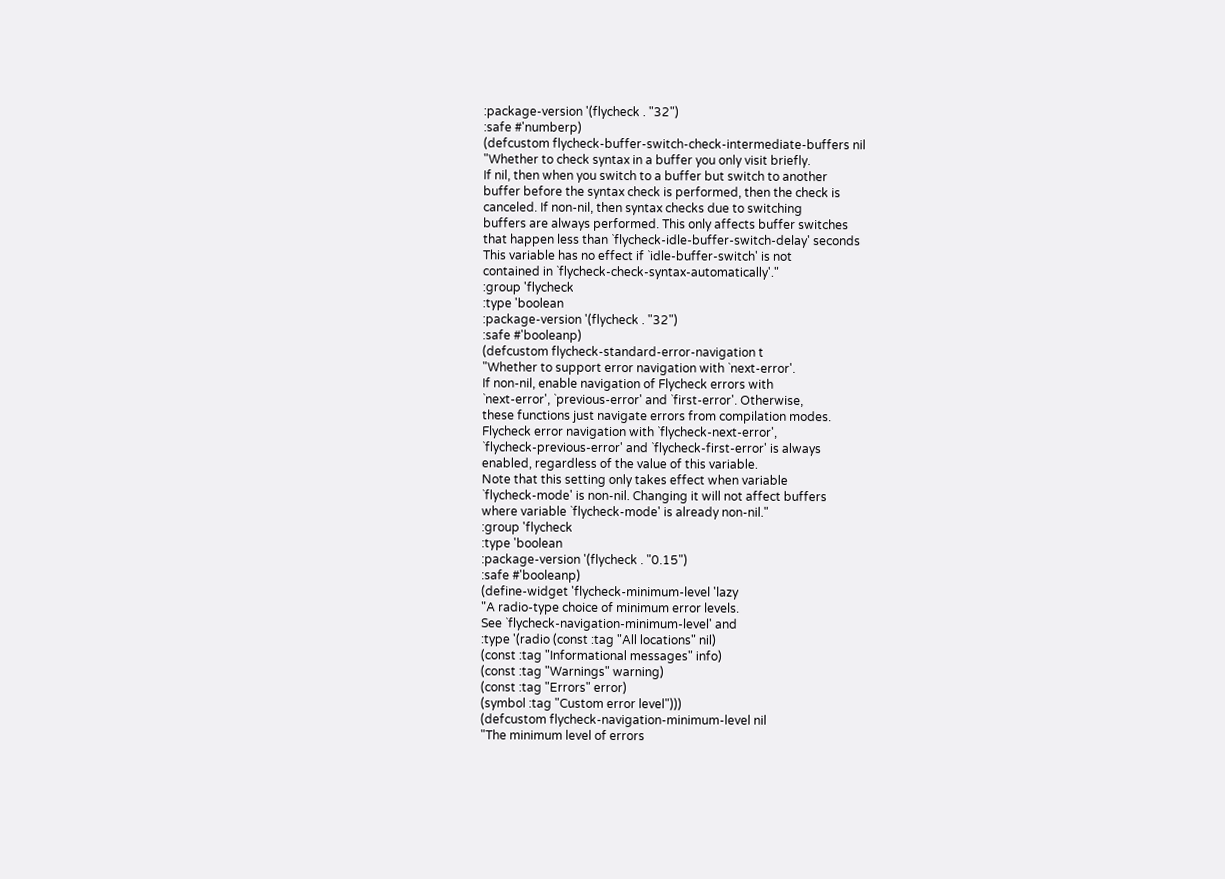:package-version '(flycheck . "32")
:safe #'numberp)
(defcustom flycheck-buffer-switch-check-intermediate-buffers nil
"Whether to check syntax in a buffer you only visit briefly.
If nil, then when you switch to a buffer but switch to another
buffer before the syntax check is performed, then the check is
canceled. If non-nil, then syntax checks due to switching
buffers are always performed. This only affects buffer switches
that happen less than `flycheck-idle-buffer-switch-delay' seconds
This variable has no effect if `idle-buffer-switch' is not
contained in `flycheck-check-syntax-automatically'."
:group 'flycheck
:type 'boolean
:package-version '(flycheck . "32")
:safe #'booleanp)
(defcustom flycheck-standard-error-navigation t
"Whether to support error navigation with `next-error'.
If non-nil, enable navigation of Flycheck errors with
`next-error', `previous-error' and `first-error'. Otherwise,
these functions just navigate errors from compilation modes.
Flycheck error navigation with `flycheck-next-error',
`flycheck-previous-error' and `flycheck-first-error' is always
enabled, regardless of the value of this variable.
Note that this setting only takes effect when variable
`flycheck-mode' is non-nil. Changing it will not affect buffers
where variable `flycheck-mode' is already non-nil."
:group 'flycheck
:type 'boolean
:package-version '(flycheck . "0.15")
:safe #'booleanp)
(define-widget 'flycheck-minimum-level 'lazy
"A radio-type choice of minimum error levels.
See `flycheck-navigation-minimum-level' and
:type '(radio (const :tag "All locations" nil)
(const :tag "Informational messages" info)
(const :tag "Warnings" warning)
(const :tag "Errors" error)
(symbol :tag "Custom error level")))
(defcustom flycheck-navigation-minimum-level nil
"The minimum level of errors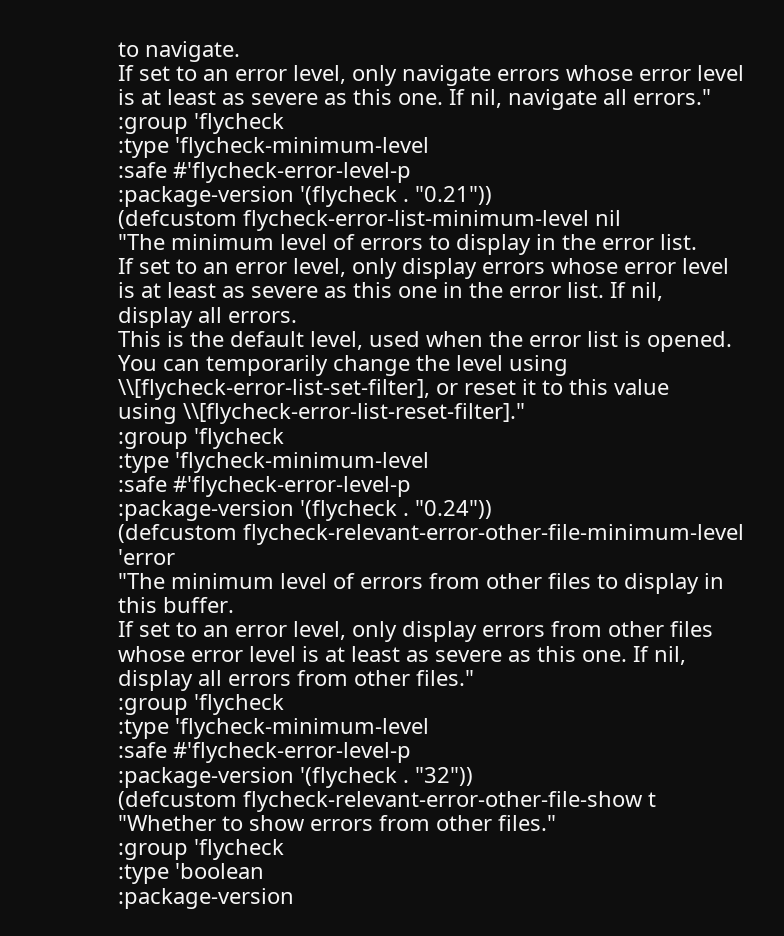to navigate.
If set to an error level, only navigate errors whose error level
is at least as severe as this one. If nil, navigate all errors."
:group 'flycheck
:type 'flycheck-minimum-level
:safe #'flycheck-error-level-p
:package-version '(flycheck . "0.21"))
(defcustom flycheck-error-list-minimum-level nil
"The minimum level of errors to display in the error list.
If set to an error level, only display errors whose error level
is at least as severe as this one in the error list. If nil,
display all errors.
This is the default level, used when the error list is opened.
You can temporarily change the level using
\\[flycheck-error-list-set-filter], or reset it to this value
using \\[flycheck-error-list-reset-filter]."
:group 'flycheck
:type 'flycheck-minimum-level
:safe #'flycheck-error-level-p
:package-version '(flycheck . "0.24"))
(defcustom flycheck-relevant-error-other-file-minimum-level 'error
"The minimum level of errors from other files to display in this buffer.
If set to an error level, only display errors from other files
whose error level is at least as severe as this one. If nil,
display all errors from other files."
:group 'flycheck
:type 'flycheck-minimum-level
:safe #'flycheck-error-level-p
:package-version '(flycheck . "32"))
(defcustom flycheck-relevant-error-other-file-show t
"Whether to show errors from other files."
:group 'flycheck
:type 'boolean
:package-version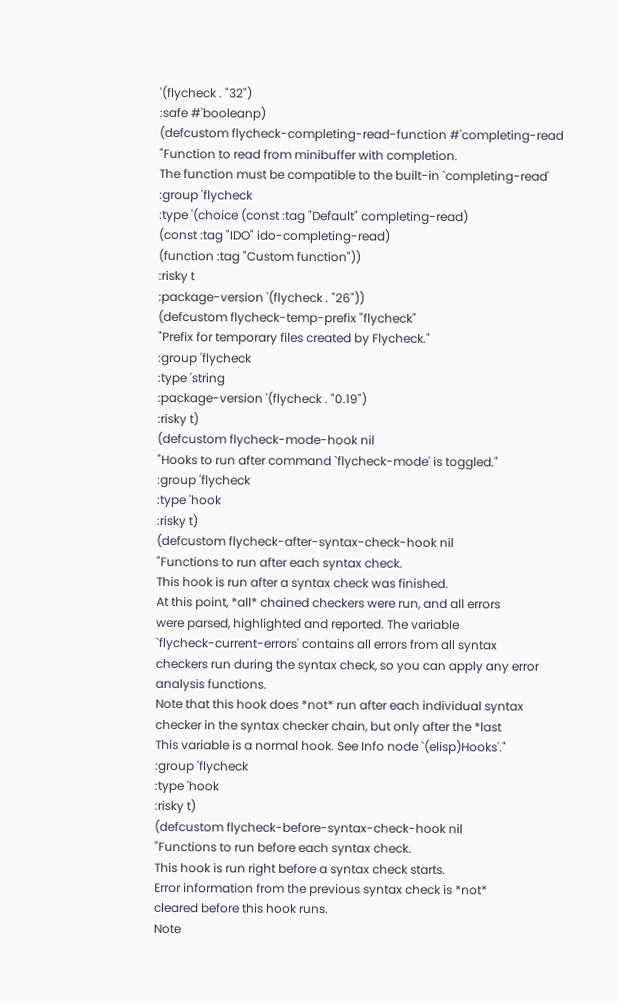'(flycheck . "32")
:safe #'booleanp)
(defcustom flycheck-completing-read-function #'completing-read
"Function to read from minibuffer with completion.
The function must be compatible to the built-in `completing-read'
:group 'flycheck
:type '(choice (const :tag "Default" completing-read)
(const :tag "IDO" ido-completing-read)
(function :tag "Custom function"))
:risky t
:package-version '(flycheck . "26"))
(defcustom flycheck-temp-prefix "flycheck"
"Prefix for temporary files created by Flycheck."
:group 'flycheck
:type 'string
:package-version '(flycheck . "0.19")
:risky t)
(defcustom flycheck-mode-hook nil
"Hooks to run after command `flycheck-mode' is toggled."
:group 'flycheck
:type 'hook
:risky t)
(defcustom flycheck-after-syntax-check-hook nil
"Functions to run after each syntax check.
This hook is run after a syntax check was finished.
At this point, *all* chained checkers were run, and all errors
were parsed, highlighted and reported. The variable
`flycheck-current-errors' contains all errors from all syntax
checkers run during the syntax check, so you can apply any error
analysis functions.
Note that this hook does *not* run after each individual syntax
checker in the syntax checker chain, but only after the *last
This variable is a normal hook. See Info node `(elisp)Hooks'."
:group 'flycheck
:type 'hook
:risky t)
(defcustom flycheck-before-syntax-check-hook nil
"Functions to run before each syntax check.
This hook is run right before a syntax check starts.
Error information from the previous syntax check is *not*
cleared before this hook runs.
Note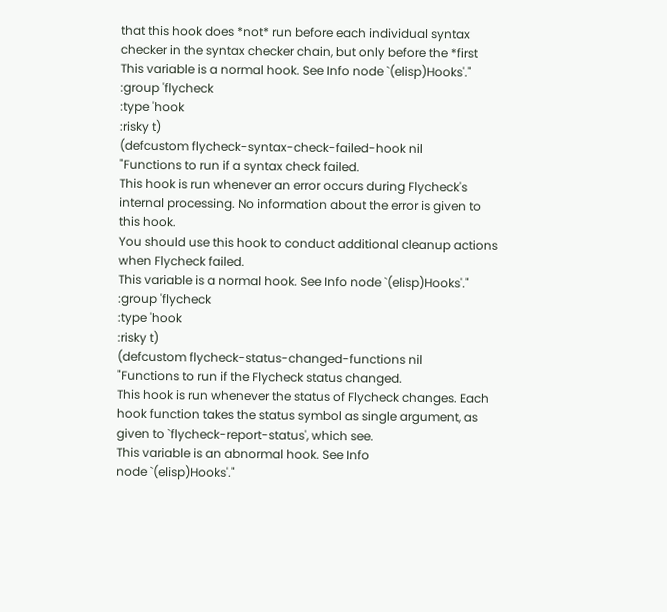that this hook does *not* run before each individual syntax
checker in the syntax checker chain, but only before the *first
This variable is a normal hook. See Info node `(elisp)Hooks'."
:group 'flycheck
:type 'hook
:risky t)
(defcustom flycheck-syntax-check-failed-hook nil
"Functions to run if a syntax check failed.
This hook is run whenever an error occurs during Flycheck's
internal processing. No information about the error is given to
this hook.
You should use this hook to conduct additional cleanup actions
when Flycheck failed.
This variable is a normal hook. See Info node `(elisp)Hooks'."
:group 'flycheck
:type 'hook
:risky t)
(defcustom flycheck-status-changed-functions nil
"Functions to run if the Flycheck status changed.
This hook is run whenever the status of Flycheck changes. Each
hook function takes the status symbol as single argument, as
given to `flycheck-report-status', which see.
This variable is an abnormal hook. See Info
node `(elisp)Hooks'."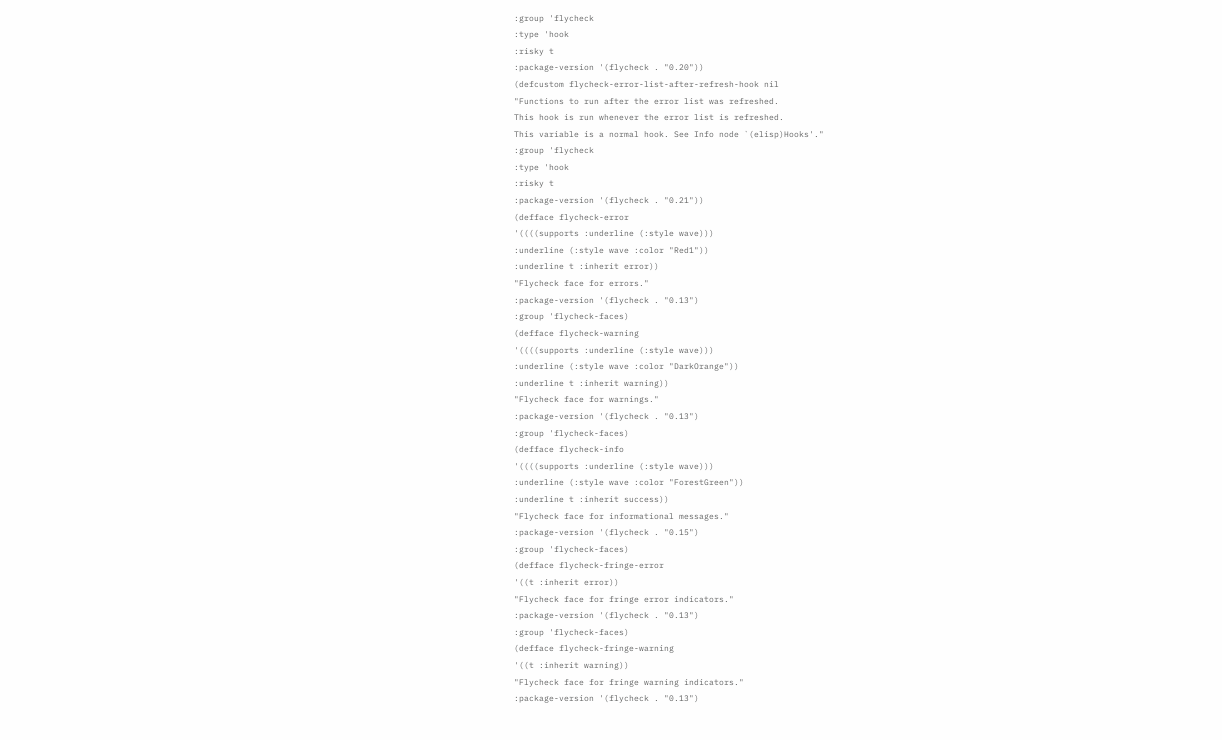:group 'flycheck
:type 'hook
:risky t
:package-version '(flycheck . "0.20"))
(defcustom flycheck-error-list-after-refresh-hook nil
"Functions to run after the error list was refreshed.
This hook is run whenever the error list is refreshed.
This variable is a normal hook. See Info node `(elisp)Hooks'."
:group 'flycheck
:type 'hook
:risky t
:package-version '(flycheck . "0.21"))
(defface flycheck-error
'((((supports :underline (:style wave)))
:underline (:style wave :color "Red1"))
:underline t :inherit error))
"Flycheck face for errors."
:package-version '(flycheck . "0.13")
:group 'flycheck-faces)
(defface flycheck-warning
'((((supports :underline (:style wave)))
:underline (:style wave :color "DarkOrange"))
:underline t :inherit warning))
"Flycheck face for warnings."
:package-version '(flycheck . "0.13")
:group 'flycheck-faces)
(defface flycheck-info
'((((supports :underline (:style wave)))
:underline (:style wave :color "ForestGreen"))
:underline t :inherit success))
"Flycheck face for informational messages."
:package-version '(flycheck . "0.15")
:group 'flycheck-faces)
(defface flycheck-fringe-error
'((t :inherit error))
"Flycheck face for fringe error indicators."
:package-version '(flycheck . "0.13")
:group 'flycheck-faces)
(defface flycheck-fringe-warning
'((t :inherit warning))
"Flycheck face for fringe warning indicators."
:package-version '(flycheck . "0.13")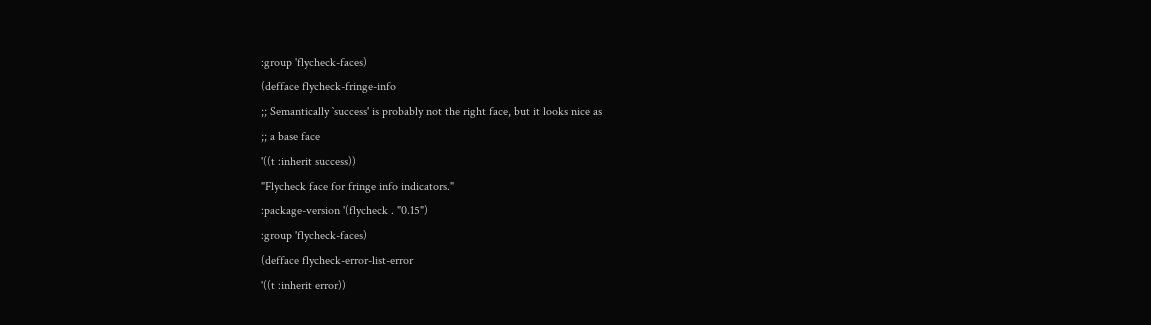:group 'flycheck-faces)
(defface flycheck-fringe-info
;; Semantically `success' is probably not the right face, but it looks nice as
;; a base face
'((t :inherit success))
"Flycheck face for fringe info indicators."
:package-version '(flycheck . "0.15")
:group 'flycheck-faces)
(defface flycheck-error-list-error
'((t :inherit error))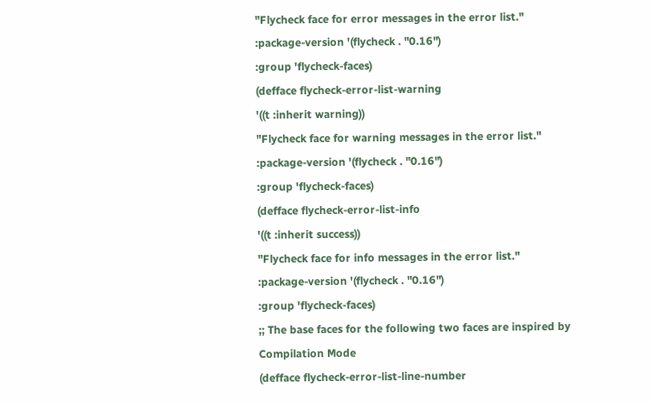"Flycheck face for error messages in the error list."
:package-version '(flycheck . "0.16")
:group 'flycheck-faces)
(defface flycheck-error-list-warning
'((t :inherit warning))
"Flycheck face for warning messages in the error list."
:package-version '(flycheck . "0.16")
:group 'flycheck-faces)
(defface flycheck-error-list-info
'((t :inherit success))
"Flycheck face for info messages in the error list."
:package-version '(flycheck . "0.16")
:group 'flycheck-faces)
;; The base faces for the following two faces are inspired by Compilation Mode
(defface flycheck-error-list-line-number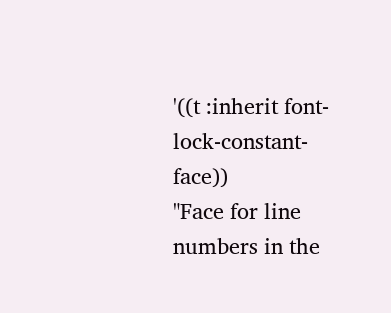'((t :inherit font-lock-constant-face))
"Face for line numbers in the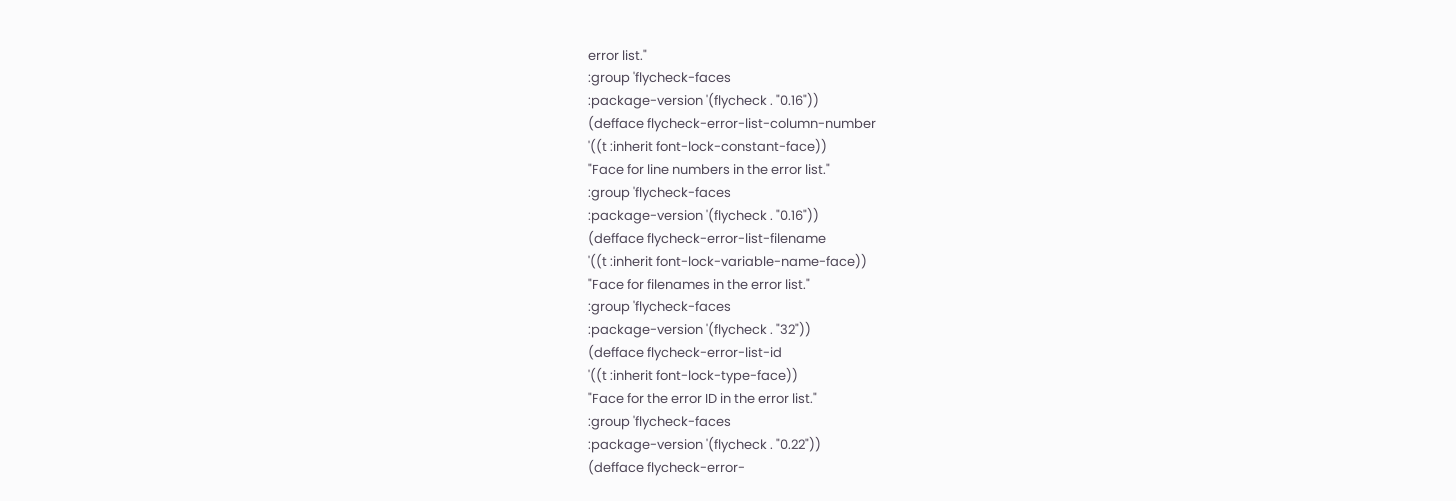error list."
:group 'flycheck-faces
:package-version '(flycheck . "0.16"))
(defface flycheck-error-list-column-number
'((t :inherit font-lock-constant-face))
"Face for line numbers in the error list."
:group 'flycheck-faces
:package-version '(flycheck . "0.16"))
(defface flycheck-error-list-filename
'((t :inherit font-lock-variable-name-face))
"Face for filenames in the error list."
:group 'flycheck-faces
:package-version '(flycheck . "32"))
(defface flycheck-error-list-id
'((t :inherit font-lock-type-face))
"Face for the error ID in the error list."
:group 'flycheck-faces
:package-version '(flycheck . "0.22"))
(defface flycheck-error-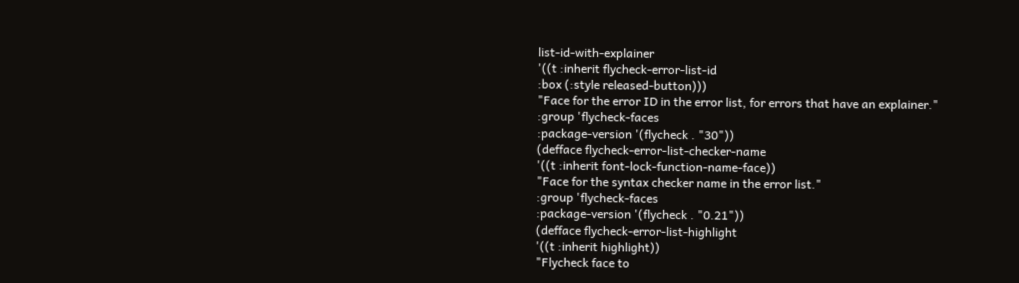list-id-with-explainer
'((t :inherit flycheck-error-list-id
:box (:style released-button)))
"Face for the error ID in the error list, for errors that have an explainer."
:group 'flycheck-faces
:package-version '(flycheck . "30"))
(defface flycheck-error-list-checker-name
'((t :inherit font-lock-function-name-face))
"Face for the syntax checker name in the error list."
:group 'flycheck-faces
:package-version '(flycheck . "0.21"))
(defface flycheck-error-list-highlight
'((t :inherit highlight))
"Flycheck face to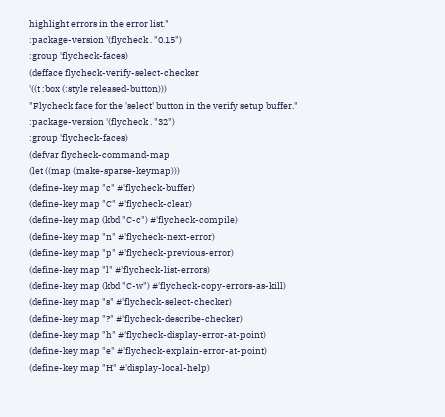highlight errors in the error list."
:package-version '(flycheck . "0.15")
:group 'flycheck-faces)
(defface flycheck-verify-select-checker
'((t :box (:style released-button)))
"Flycheck face for the 'select' button in the verify setup buffer."
:package-version '(flycheck . "32")
:group 'flycheck-faces)
(defvar flycheck-command-map
(let ((map (make-sparse-keymap)))
(define-key map "c" #'flycheck-buffer)
(define-key map "C" #'flycheck-clear)
(define-key map (kbd "C-c") #'flycheck-compile)
(define-key map "n" #'flycheck-next-error)
(define-key map "p" #'flycheck-previous-error)
(define-key map "l" #'flycheck-list-errors)
(define-key map (kbd "C-w") #'flycheck-copy-errors-as-kill)
(define-key map "s" #'flycheck-select-checker)
(define-key map "?" #'flycheck-describe-checker)
(define-key map "h" #'flycheck-display-error-at-point)
(define-key map "e" #'flycheck-explain-error-at-point)
(define-key map "H" #'display-local-help)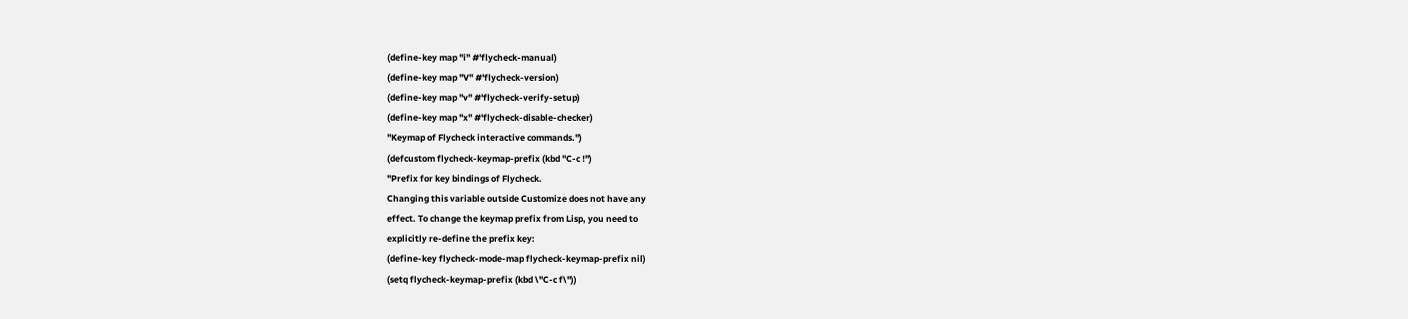(define-key map "i" #'flycheck-manual)
(define-key map "V" #'flycheck-version)
(define-key map "v" #'flycheck-verify-setup)
(define-key map "x" #'flycheck-disable-checker)
"Keymap of Flycheck interactive commands.")
(defcustom flycheck-keymap-prefix (kbd "C-c !")
"Prefix for key bindings of Flycheck.
Changing this variable outside Customize does not have any
effect. To change the keymap prefix from Lisp, you need to
explicitly re-define the prefix key:
(define-key flycheck-mode-map flycheck-keymap-prefix nil)
(setq flycheck-keymap-prefix (kbd \"C-c f\"))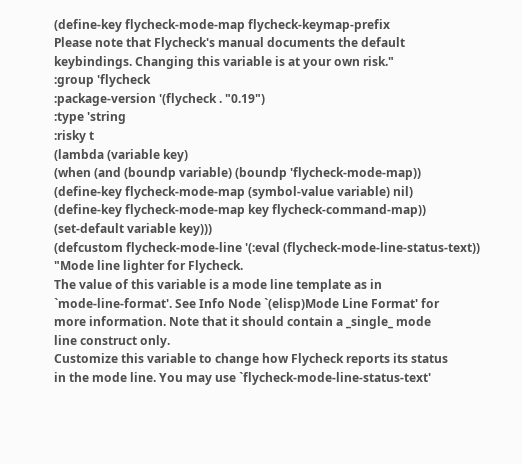(define-key flycheck-mode-map flycheck-keymap-prefix
Please note that Flycheck's manual documents the default
keybindings. Changing this variable is at your own risk."
:group 'flycheck
:package-version '(flycheck . "0.19")
:type 'string
:risky t
(lambda (variable key)
(when (and (boundp variable) (boundp 'flycheck-mode-map))
(define-key flycheck-mode-map (symbol-value variable) nil)
(define-key flycheck-mode-map key flycheck-command-map))
(set-default variable key)))
(defcustom flycheck-mode-line '(:eval (flycheck-mode-line-status-text))
"Mode line lighter for Flycheck.
The value of this variable is a mode line template as in
`mode-line-format'. See Info Node `(elisp)Mode Line Format' for
more information. Note that it should contain a _single_ mode
line construct only.
Customize this variable to change how Flycheck reports its status
in the mode line. You may use `flycheck-mode-line-status-text'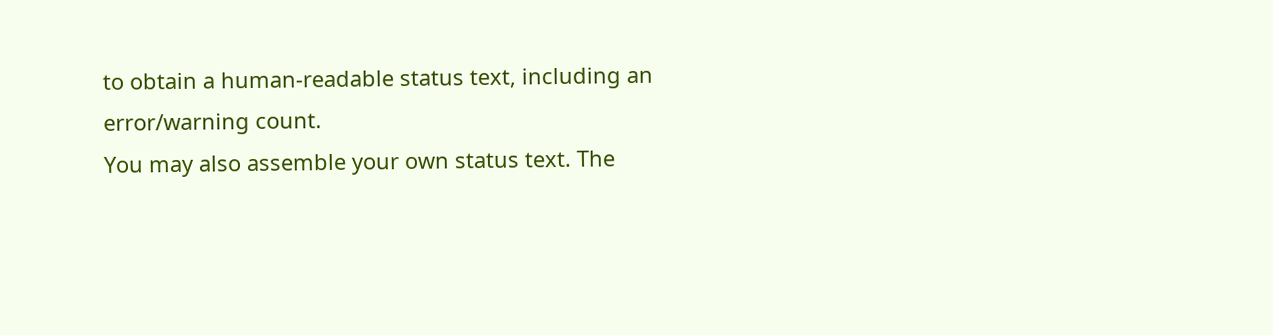to obtain a human-readable status text, including an
error/warning count.
You may also assemble your own status text. The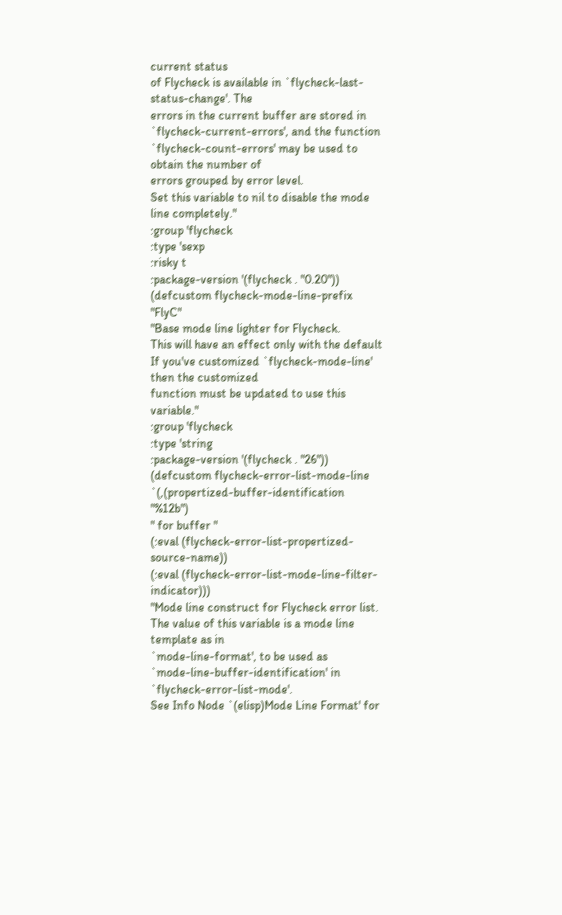current status
of Flycheck is available in `flycheck-last-status-change'. The
errors in the current buffer are stored in
`flycheck-current-errors', and the function
`flycheck-count-errors' may be used to obtain the number of
errors grouped by error level.
Set this variable to nil to disable the mode line completely."
:group 'flycheck
:type 'sexp
:risky t
:package-version '(flycheck . "0.20"))
(defcustom flycheck-mode-line-prefix "FlyC"
"Base mode line lighter for Flycheck.
This will have an effect only with the default
If you've customized `flycheck-mode-line' then the customized
function must be updated to use this variable."
:group 'flycheck
:type 'string
:package-version '(flycheck . "26"))
(defcustom flycheck-error-list-mode-line
`(,(propertized-buffer-identification "%12b")
" for buffer "
(:eval (flycheck-error-list-propertized-source-name))
(:eval (flycheck-error-list-mode-line-filter-indicator)))
"Mode line construct for Flycheck error list.
The value of this variable is a mode line template as in
`mode-line-format', to be used as
`mode-line-buffer-identification' in `flycheck-error-list-mode'.
See Info Node `(elisp)Mode Line Format' for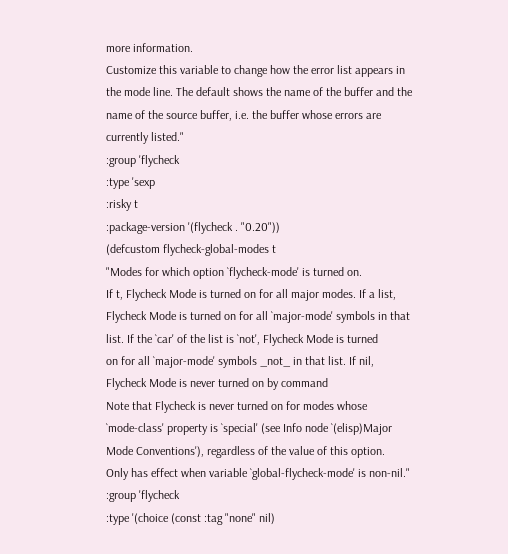more information.
Customize this variable to change how the error list appears in
the mode line. The default shows the name of the buffer and the
name of the source buffer, i.e. the buffer whose errors are
currently listed."
:group 'flycheck
:type 'sexp
:risky t
:package-version '(flycheck . "0.20"))
(defcustom flycheck-global-modes t
"Modes for which option `flycheck-mode' is turned on.
If t, Flycheck Mode is turned on for all major modes. If a list,
Flycheck Mode is turned on for all `major-mode' symbols in that
list. If the `car' of the list is `not', Flycheck Mode is turned
on for all `major-mode' symbols _not_ in that list. If nil,
Flycheck Mode is never turned on by command
Note that Flycheck is never turned on for modes whose
`mode-class' property is `special' (see Info node `(elisp)Major
Mode Conventions'), regardless of the value of this option.
Only has effect when variable `global-flycheck-mode' is non-nil."
:group 'flycheck
:type '(choice (const :tag "none" nil)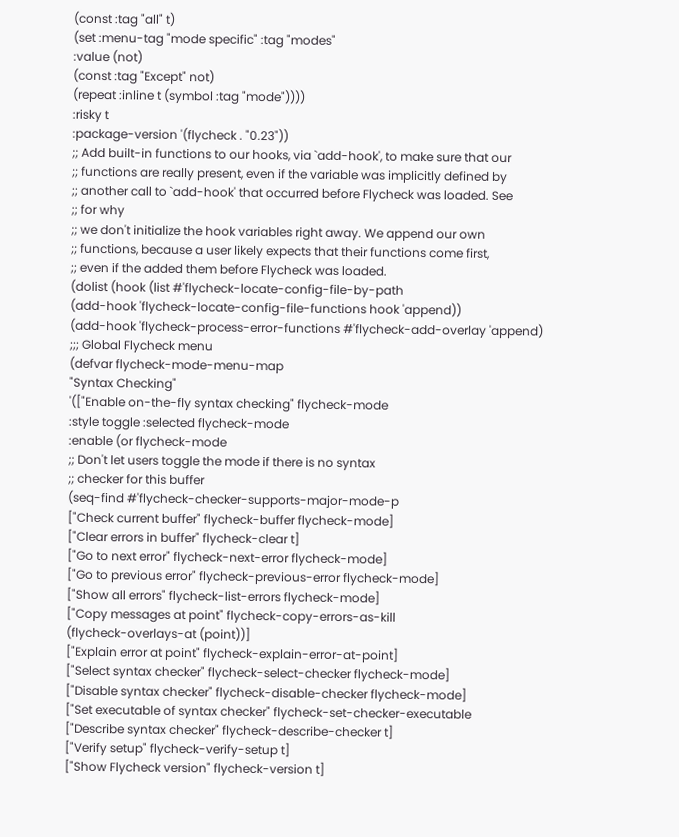(const :tag "all" t)
(set :menu-tag "mode specific" :tag "modes"
:value (not)
(const :tag "Except" not)
(repeat :inline t (symbol :tag "mode"))))
:risky t
:package-version '(flycheck . "0.23"))
;; Add built-in functions to our hooks, via `add-hook', to make sure that our
;; functions are really present, even if the variable was implicitly defined by
;; another call to `add-hook' that occurred before Flycheck was loaded. See
;; for why
;; we don't initialize the hook variables right away. We append our own
;; functions, because a user likely expects that their functions come first,
;; even if the added them before Flycheck was loaded.
(dolist (hook (list #'flycheck-locate-config-file-by-path
(add-hook 'flycheck-locate-config-file-functions hook 'append))
(add-hook 'flycheck-process-error-functions #'flycheck-add-overlay 'append)
;;; Global Flycheck menu
(defvar flycheck-mode-menu-map
"Syntax Checking"
'(["Enable on-the-fly syntax checking" flycheck-mode
:style toggle :selected flycheck-mode
:enable (or flycheck-mode
;; Don't let users toggle the mode if there is no syntax
;; checker for this buffer
(seq-find #'flycheck-checker-supports-major-mode-p
["Check current buffer" flycheck-buffer flycheck-mode]
["Clear errors in buffer" flycheck-clear t]
["Go to next error" flycheck-next-error flycheck-mode]
["Go to previous error" flycheck-previous-error flycheck-mode]
["Show all errors" flycheck-list-errors flycheck-mode]
["Copy messages at point" flycheck-copy-errors-as-kill
(flycheck-overlays-at (point))]
["Explain error at point" flycheck-explain-error-at-point]
["Select syntax checker" flycheck-select-checker flycheck-mode]
["Disable syntax checker" flycheck-disable-checker flycheck-mode]
["Set executable of syntax checker" flycheck-set-checker-executable
["Describe syntax checker" flycheck-describe-checker t]
["Verify setup" flycheck-verify-setup t]
["Show Flycheck version" flycheck-version t]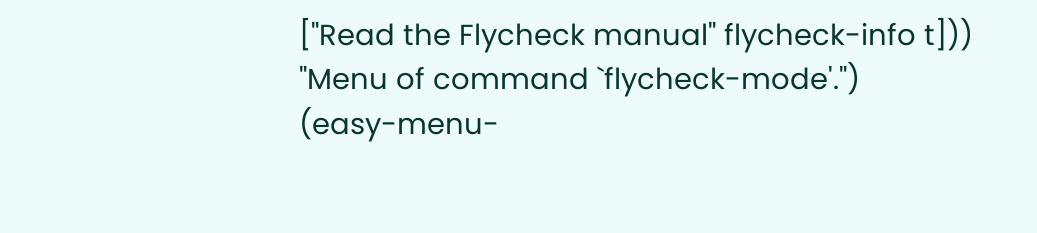["Read the Flycheck manual" flycheck-info t]))
"Menu of command `flycheck-mode'.")
(easy-menu-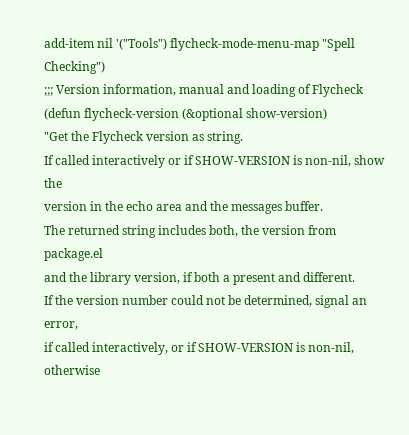add-item nil '("Tools") flycheck-mode-menu-map "Spell Checking")
;;; Version information, manual and loading of Flycheck
(defun flycheck-version (&optional show-version)
"Get the Flycheck version as string.
If called interactively or if SHOW-VERSION is non-nil, show the
version in the echo area and the messages buffer.
The returned string includes both, the version from package.el
and the library version, if both a present and different.
If the version number could not be determined, signal an error,
if called interactively, or if SHOW-VERSION is non-nil, otherwise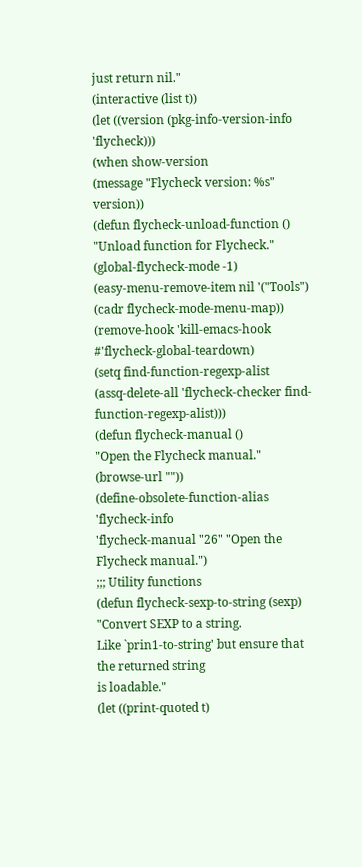just return nil."
(interactive (list t))
(let ((version (pkg-info-version-info 'flycheck)))
(when show-version
(message "Flycheck version: %s" version))
(defun flycheck-unload-function ()
"Unload function for Flycheck."
(global-flycheck-mode -1)
(easy-menu-remove-item nil '("Tools") (cadr flycheck-mode-menu-map))
(remove-hook 'kill-emacs-hook #'flycheck-global-teardown)
(setq find-function-regexp-alist
(assq-delete-all 'flycheck-checker find-function-regexp-alist)))
(defun flycheck-manual ()
"Open the Flycheck manual."
(browse-url ""))
(define-obsolete-function-alias 'flycheck-info
'flycheck-manual "26" "Open the Flycheck manual.")
;;; Utility functions
(defun flycheck-sexp-to-string (sexp)
"Convert SEXP to a string.
Like `prin1-to-string' but ensure that the returned string
is loadable."
(let ((print-quoted t)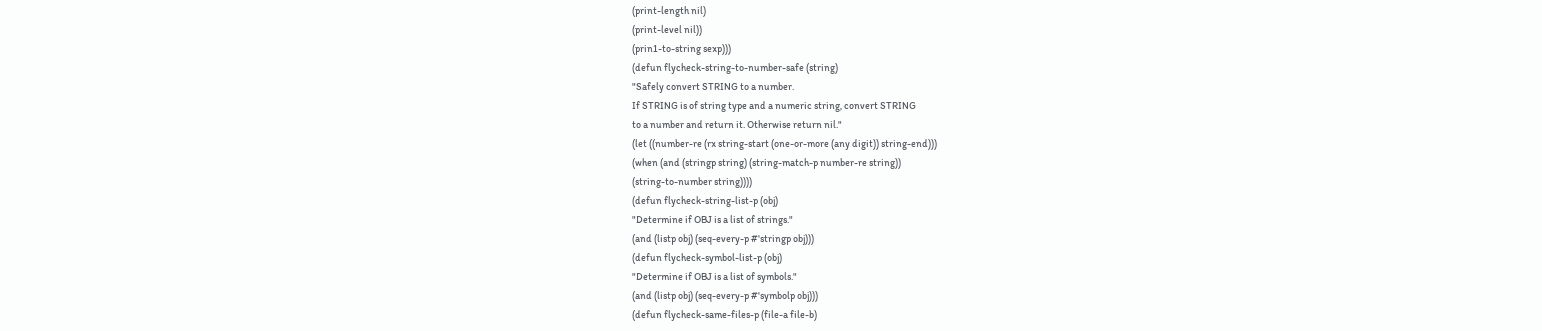(print-length nil)
(print-level nil))
(prin1-to-string sexp)))
(defun flycheck-string-to-number-safe (string)
"Safely convert STRING to a number.
If STRING is of string type and a numeric string, convert STRING
to a number and return it. Otherwise return nil."
(let ((number-re (rx string-start (one-or-more (any digit)) string-end)))
(when (and (stringp string) (string-match-p number-re string))
(string-to-number string))))
(defun flycheck-string-list-p (obj)
"Determine if OBJ is a list of strings."
(and (listp obj) (seq-every-p #'stringp obj)))
(defun flycheck-symbol-list-p (obj)
"Determine if OBJ is a list of symbols."
(and (listp obj) (seq-every-p #'symbolp obj)))
(defun flycheck-same-files-p (file-a file-b)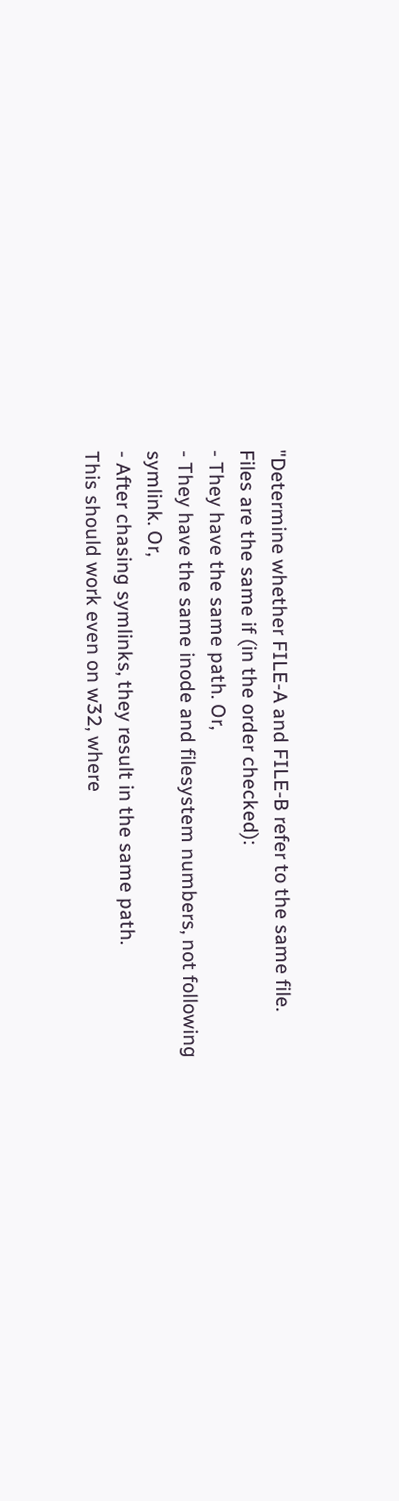"Determine whether FILE-A and FILE-B refer to the same file.
Files are the same if (in the order checked):
- They have the same path. Or,
- They have the same inode and filesystem numbers, not following symlink. Or,
- After chasing symlinks, they result in the same path.
This should work even on w32, where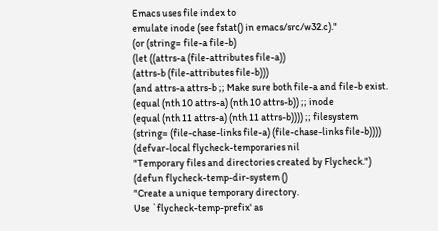Emacs uses file index to
emulate inode (see fstat() in emacs/src/w32.c)."
(or (string= file-a file-b)
(let ((attrs-a (file-attributes file-a))
(attrs-b (file-attributes file-b)))
(and attrs-a attrs-b ;; Make sure both file-a and file-b exist.
(equal (nth 10 attrs-a) (nth 10 attrs-b)) ;; inode
(equal (nth 11 attrs-a) (nth 11 attrs-b)))) ;; filesystem
(string= (file-chase-links file-a) (file-chase-links file-b))))
(defvar-local flycheck-temporaries nil
"Temporary files and directories created by Flycheck.")
(defun flycheck-temp-dir-system ()
"Create a unique temporary directory.
Use `flycheck-temp-prefix' as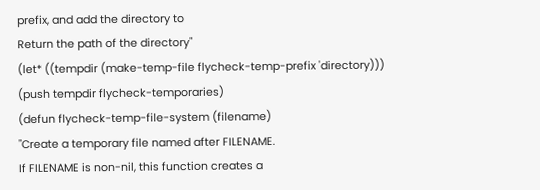prefix, and add the directory to
Return the path of the directory"
(let* ((tempdir (make-temp-file flycheck-temp-prefix 'directory)))
(push tempdir flycheck-temporaries)
(defun flycheck-temp-file-system (filename)
"Create a temporary file named after FILENAME.
If FILENAME is non-nil, this function creates a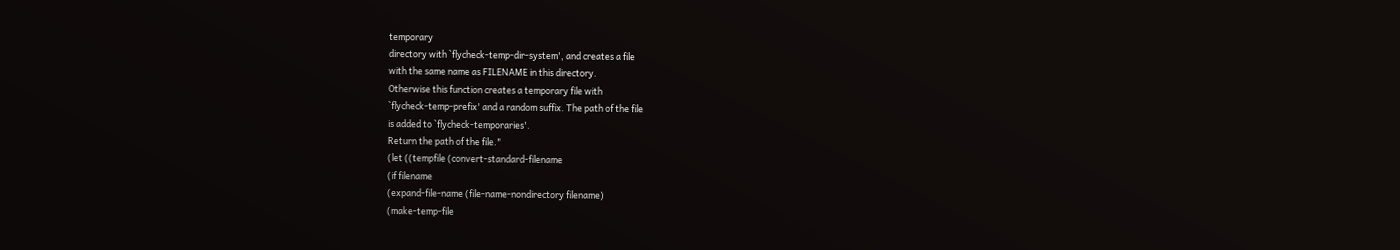temporary
directory with `flycheck-temp-dir-system', and creates a file
with the same name as FILENAME in this directory.
Otherwise this function creates a temporary file with
`flycheck-temp-prefix' and a random suffix. The path of the file
is added to `flycheck-temporaries'.
Return the path of the file."
(let ((tempfile (convert-standard-filename
(if filename
(expand-file-name (file-name-nondirectory filename)
(make-temp-file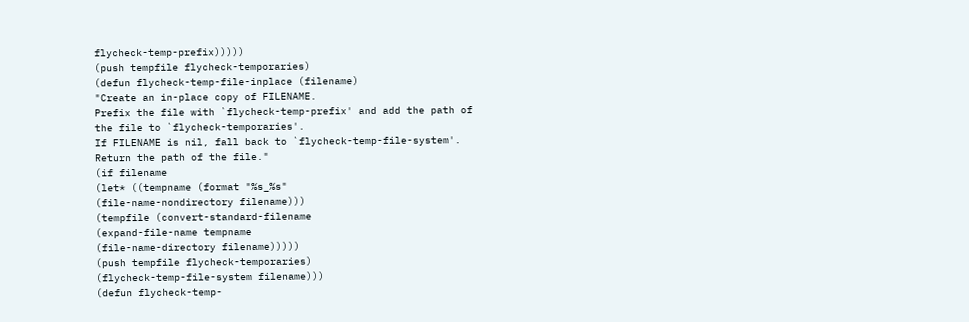flycheck-temp-prefix)))))
(push tempfile flycheck-temporaries)
(defun flycheck-temp-file-inplace (filename)
"Create an in-place copy of FILENAME.
Prefix the file with `flycheck-temp-prefix' and add the path of
the file to `flycheck-temporaries'.
If FILENAME is nil, fall back to `flycheck-temp-file-system'.
Return the path of the file."
(if filename
(let* ((tempname (format "%s_%s"
(file-name-nondirectory filename)))
(tempfile (convert-standard-filename
(expand-file-name tempname
(file-name-directory filename)))))
(push tempfile flycheck-temporaries)
(flycheck-temp-file-system filename)))
(defun flycheck-temp-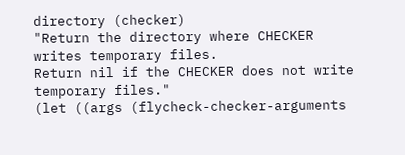directory (checker)
"Return the directory where CHECKER writes temporary files.
Return nil if the CHECKER does not write temporary files."
(let ((args (flycheck-checker-arguments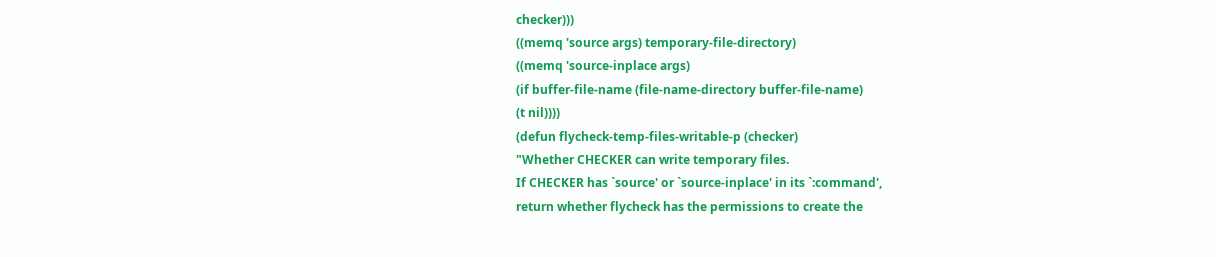checker)))
((memq 'source args) temporary-file-directory)
((memq 'source-inplace args)
(if buffer-file-name (file-name-directory buffer-file-name)
(t nil))))
(defun flycheck-temp-files-writable-p (checker)
"Whether CHECKER can write temporary files.
If CHECKER has `source' or `source-inplace' in its `:command',
return whether flycheck has the permissions to create the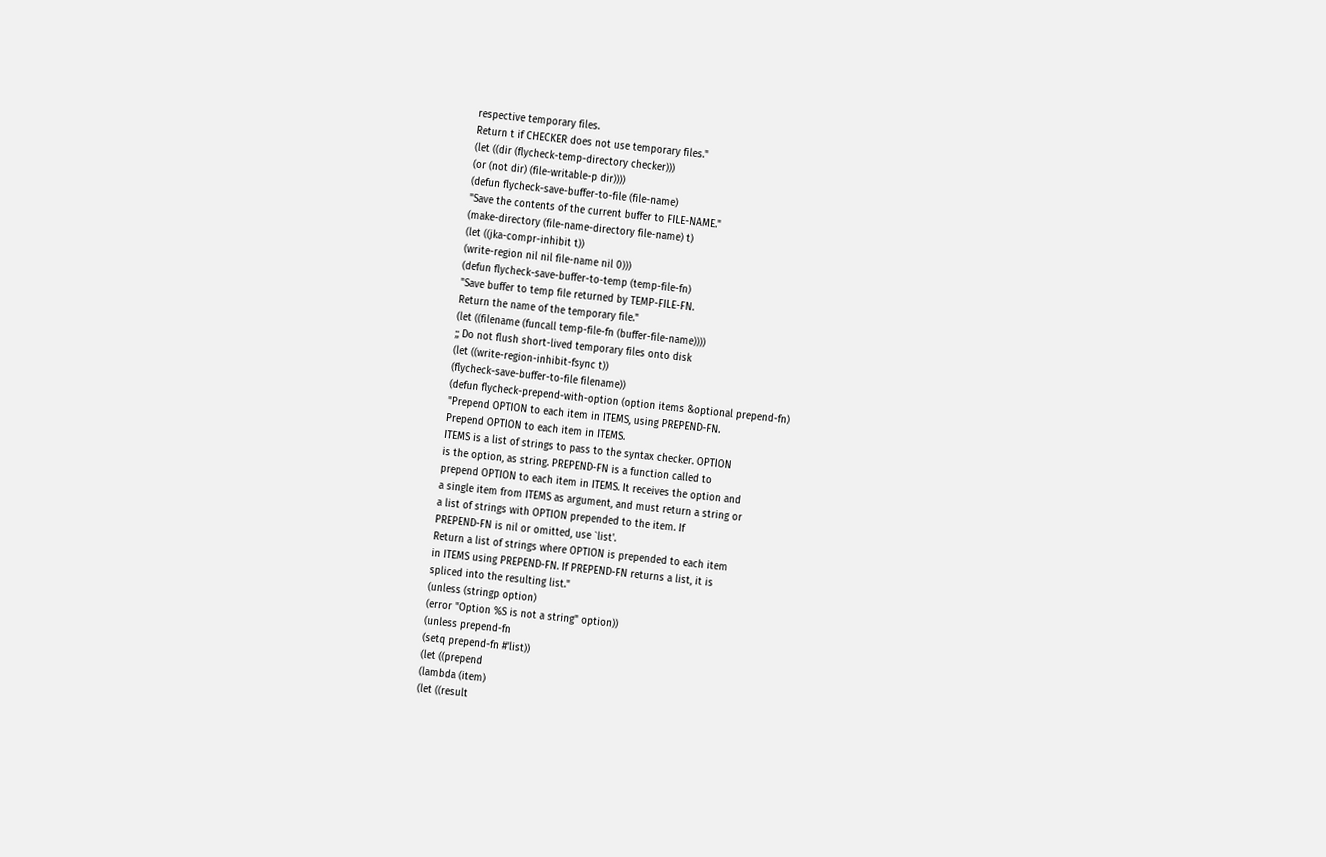respective temporary files.
Return t if CHECKER does not use temporary files."
(let ((dir (flycheck-temp-directory checker)))
(or (not dir) (file-writable-p dir))))
(defun flycheck-save-buffer-to-file (file-name)
"Save the contents of the current buffer to FILE-NAME."
(make-directory (file-name-directory file-name) t)
(let ((jka-compr-inhibit t))
(write-region nil nil file-name nil 0)))
(defun flycheck-save-buffer-to-temp (temp-file-fn)
"Save buffer to temp file returned by TEMP-FILE-FN.
Return the name of the temporary file."
(let ((filename (funcall temp-file-fn (buffer-file-name))))
;; Do not flush short-lived temporary files onto disk
(let ((write-region-inhibit-fsync t))
(flycheck-save-buffer-to-file filename))
(defun flycheck-prepend-with-option (option items &optional prepend-fn)
"Prepend OPTION to each item in ITEMS, using PREPEND-FN.
Prepend OPTION to each item in ITEMS.
ITEMS is a list of strings to pass to the syntax checker. OPTION
is the option, as string. PREPEND-FN is a function called to
prepend OPTION to each item in ITEMS. It receives the option and
a single item from ITEMS as argument, and must return a string or
a list of strings with OPTION prepended to the item. If
PREPEND-FN is nil or omitted, use `list'.
Return a list of strings where OPTION is prepended to each item
in ITEMS using PREPEND-FN. If PREPEND-FN returns a list, it is
spliced into the resulting list."
(unless (stringp option)
(error "Option %S is not a string" option))
(unless prepend-fn
(setq prepend-fn #'list))
(let ((prepend
(lambda (item)
(let ((result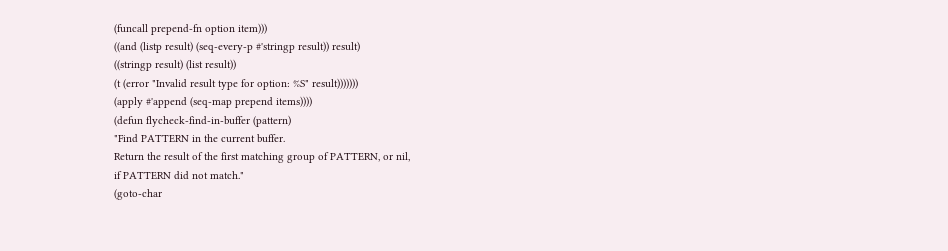(funcall prepend-fn option item)))
((and (listp result) (seq-every-p #'stringp result)) result)
((stringp result) (list result))
(t (error "Invalid result type for option: %S" result)))))))
(apply #'append (seq-map prepend items))))
(defun flycheck-find-in-buffer (pattern)
"Find PATTERN in the current buffer.
Return the result of the first matching group of PATTERN, or nil,
if PATTERN did not match."
(goto-char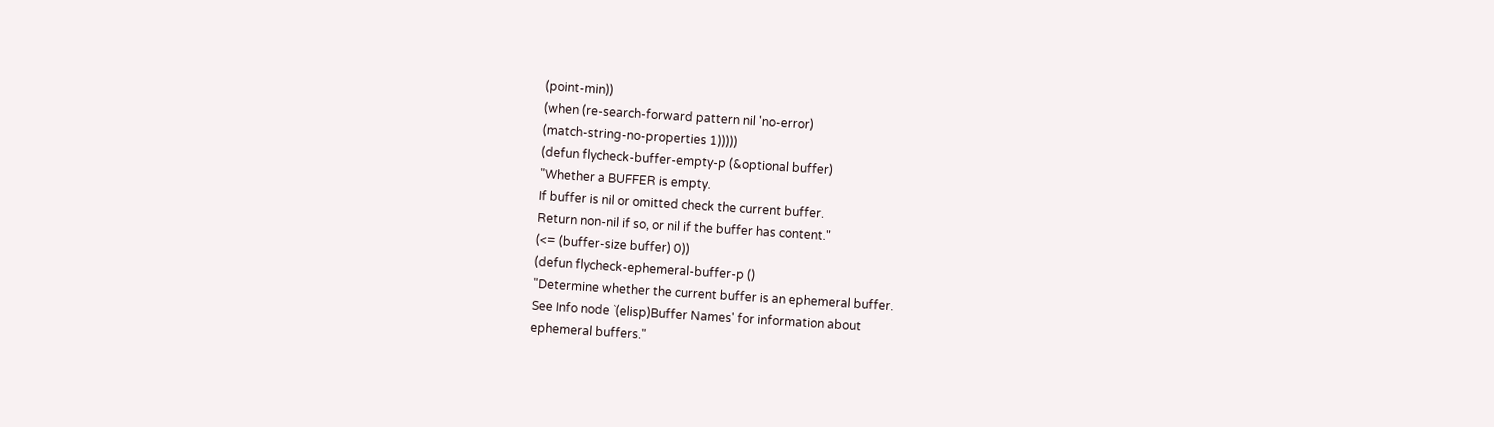(point-min))
(when (re-search-forward pattern nil 'no-error)
(match-string-no-properties 1)))))
(defun flycheck-buffer-empty-p (&optional buffer)
"Whether a BUFFER is empty.
If buffer is nil or omitted check the current buffer.
Return non-nil if so, or nil if the buffer has content."
(<= (buffer-size buffer) 0))
(defun flycheck-ephemeral-buffer-p ()
"Determine whether the current buffer is an ephemeral buffer.
See Info node `(elisp)Buffer Names' for information about
ephemeral buffers."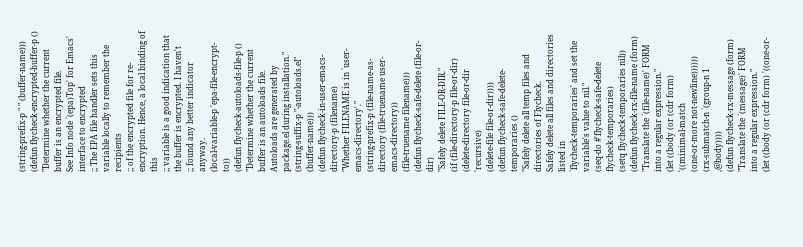(string-prefix-p " " (buffer-name)))
(defun flycheck-encrypted-buffer-p ()
"Determine whether the current buffer is an encrypted file.
See Info node `(epa)Top' for Emacs' interface to encrypted
;; The EPA file handler sets this variable locally to remember the recipients
;; of the encrypted file for re-encryption. Hence, a local binding of this
;; variable is a good indication that the buffer is encrypted. I haven't
;; found any better indicator anyway.
(local-variable-p 'epa-file-encrypt-to))
(defun flycheck-autoloads-file-p ()
"Determine whether the current buffer is an autoloads file.
Autoloads are generated by package.el during installation."
(string-suffix-p "-autoloads.el" (buffer-name)))
(defun flycheck-in-user-emacs-directory-p (filename)
"Whether FILENAME is in `user-emacs-directory'."
(string-prefix-p (file-name-as-directory (file-truename user-emacs-directory))
(file-truename filename)))
(defun flycheck-safe-delete (file-or-dir)
"Safely delete FILE-OR-DIR."
(if (file-directory-p file-or-dir)
(delete-directory file-or-dir 'recursive)
(delete-file file-or-dir))))
(defun flycheck-safe-delete-temporaries ()
"Safely delete all temp files and directories of Flycheck.
Safely delete all files and directories listed in
`flycheck-temporaries' and set the variable's value to nil."
(seq-do #'flycheck-safe-delete flycheck-temporaries)
(setq flycheck-temporaries nil))
(defun flycheck-rx-file-name (form)
"Translate the `(file-name)' FORM into a regular expression."
(let ((body (or (cdr form) '((minimal-match
(one-or-more not-newline))))))
(rx-submatch-n `(group-n 1 ,@body))))
(defun flycheck-rx-message (form)
"Translate the `(message)' FORM into a regular expression."
(let ((body (or (cdr form) '((one-or-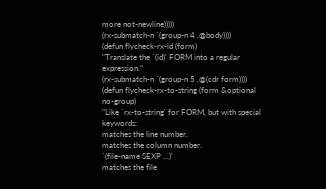more not-newline)))))
(rx-submatch-n `(group-n 4 ,@body))))
(defun flycheck-rx-id (form)
"Translate the `(id)' FORM into a regular expression."
(rx-submatch-n `(group-n 5 ,@(cdr form))))
(defun flycheck-rx-to-string (form &optional no-group)
"Like `rx-to-string' for FORM, but with special keywords:
matches the line number.
matches the column number.
`(file-name SEXP ...)'
matches the file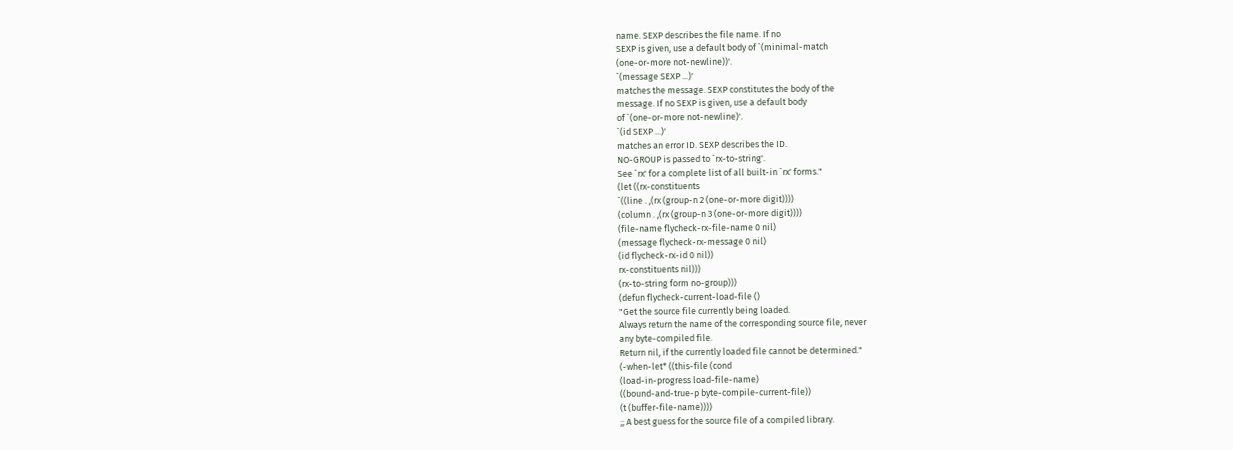name. SEXP describes the file name. If no
SEXP is given, use a default body of `(minimal-match
(one-or-more not-newline))'.
`(message SEXP ...)'
matches the message. SEXP constitutes the body of the
message. If no SEXP is given, use a default body
of `(one-or-more not-newline)'.
`(id SEXP ...)'
matches an error ID. SEXP describes the ID.
NO-GROUP is passed to `rx-to-string'.
See `rx' for a complete list of all built-in `rx' forms."
(let ((rx-constituents
`((line . ,(rx (group-n 2 (one-or-more digit))))
(column . ,(rx (group-n 3 (one-or-more digit))))
(file-name flycheck-rx-file-name 0 nil)
(message flycheck-rx-message 0 nil)
(id flycheck-rx-id 0 nil))
rx-constituents nil)))
(rx-to-string form no-group)))
(defun flycheck-current-load-file ()
"Get the source file currently being loaded.
Always return the name of the corresponding source file, never
any byte-compiled file.
Return nil, if the currently loaded file cannot be determined."
(-when-let* ((this-file (cond
(load-in-progress load-file-name)
((bound-and-true-p byte-compile-current-file))
(t (buffer-file-name))))
;; A best guess for the source file of a compiled library.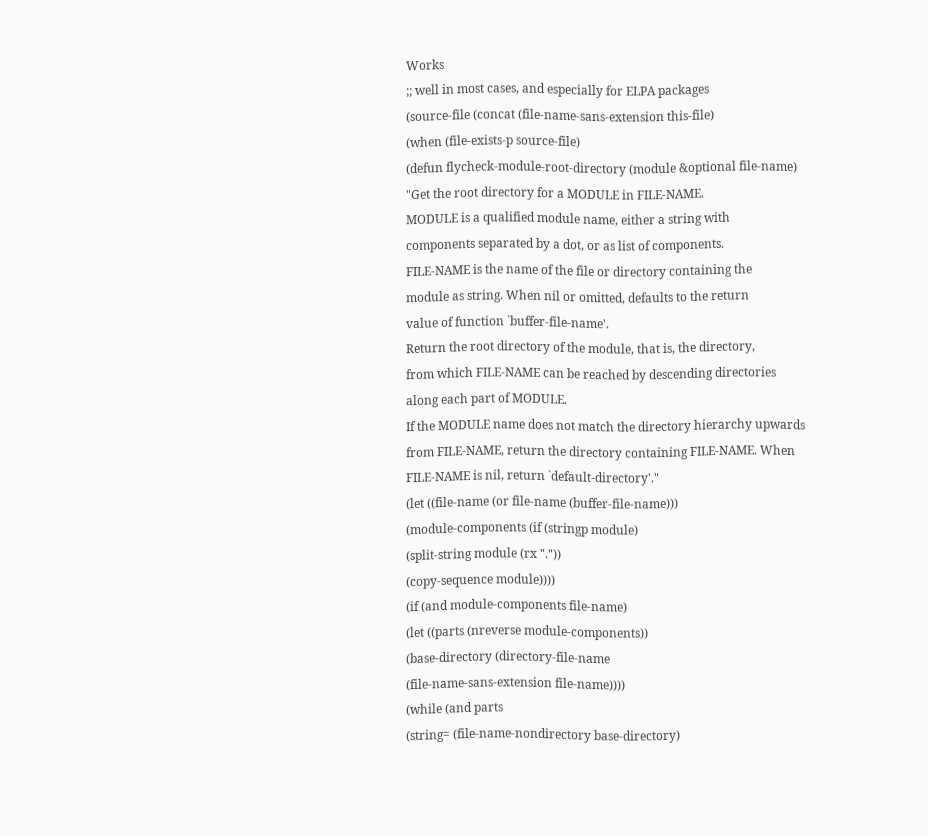Works
;; well in most cases, and especially for ELPA packages
(source-file (concat (file-name-sans-extension this-file)
(when (file-exists-p source-file)
(defun flycheck-module-root-directory (module &optional file-name)
"Get the root directory for a MODULE in FILE-NAME.
MODULE is a qualified module name, either a string with
components separated by a dot, or as list of components.
FILE-NAME is the name of the file or directory containing the
module as string. When nil or omitted, defaults to the return
value of function `buffer-file-name'.
Return the root directory of the module, that is, the directory,
from which FILE-NAME can be reached by descending directories
along each part of MODULE.
If the MODULE name does not match the directory hierarchy upwards
from FILE-NAME, return the directory containing FILE-NAME. When
FILE-NAME is nil, return `default-directory'."
(let ((file-name (or file-name (buffer-file-name)))
(module-components (if (stringp module)
(split-string module (rx "."))
(copy-sequence module))))
(if (and module-components file-name)
(let ((parts (nreverse module-components))
(base-directory (directory-file-name
(file-name-sans-extension file-name))))
(while (and parts
(string= (file-name-nondirectory base-directory)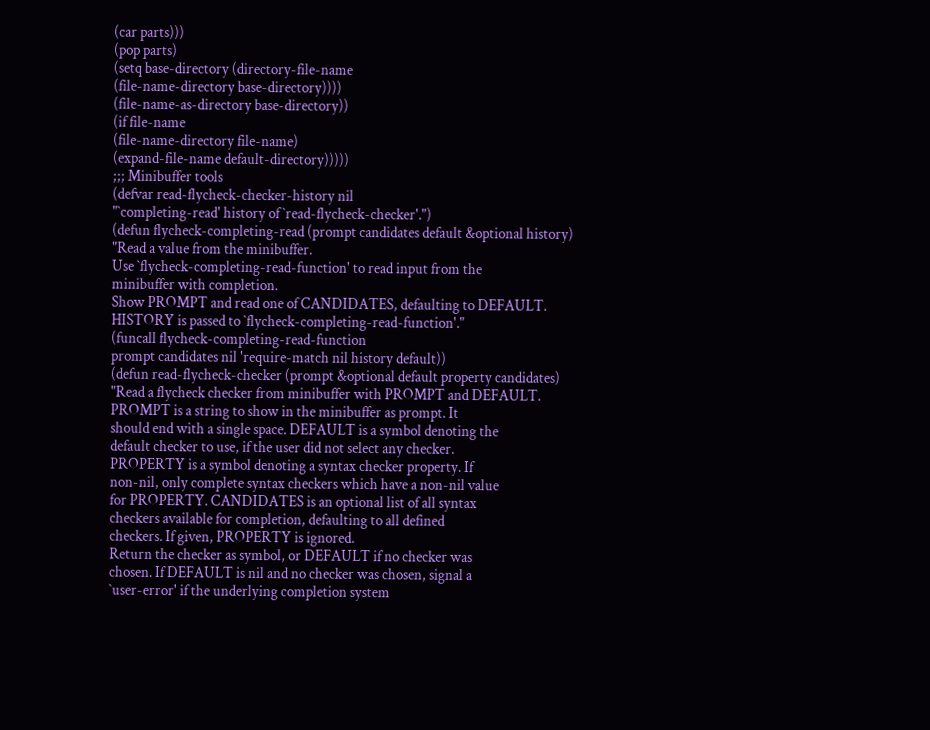(car parts)))
(pop parts)
(setq base-directory (directory-file-name
(file-name-directory base-directory))))
(file-name-as-directory base-directory))
(if file-name
(file-name-directory file-name)
(expand-file-name default-directory)))))
;;; Minibuffer tools
(defvar read-flycheck-checker-history nil
"`completing-read' history of `read-flycheck-checker'.")
(defun flycheck-completing-read (prompt candidates default &optional history)
"Read a value from the minibuffer.
Use `flycheck-completing-read-function' to read input from the
minibuffer with completion.
Show PROMPT and read one of CANDIDATES, defaulting to DEFAULT.
HISTORY is passed to `flycheck-completing-read-function'."
(funcall flycheck-completing-read-function
prompt candidates nil 'require-match nil history default))
(defun read-flycheck-checker (prompt &optional default property candidates)
"Read a flycheck checker from minibuffer with PROMPT and DEFAULT.
PROMPT is a string to show in the minibuffer as prompt. It
should end with a single space. DEFAULT is a symbol denoting the
default checker to use, if the user did not select any checker.
PROPERTY is a symbol denoting a syntax checker property. If
non-nil, only complete syntax checkers which have a non-nil value
for PROPERTY. CANDIDATES is an optional list of all syntax
checkers available for completion, defaulting to all defined
checkers. If given, PROPERTY is ignored.
Return the checker as symbol, or DEFAULT if no checker was
chosen. If DEFAULT is nil and no checker was chosen, signal a
`user-error' if the underlying completion system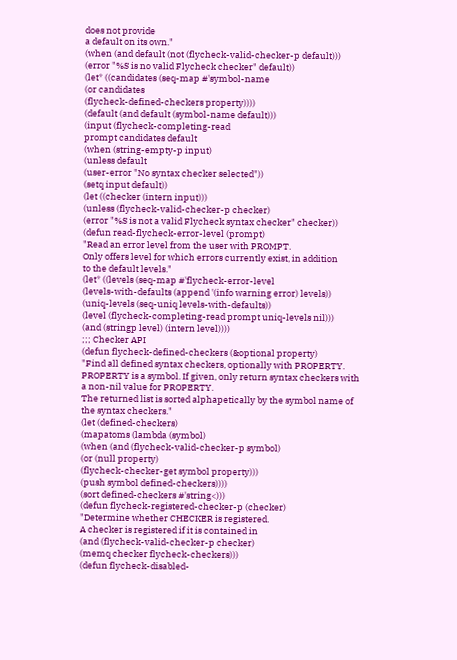does not provide
a default on its own."
(when (and default (not (flycheck-valid-checker-p default)))
(error "%S is no valid Flycheck checker" default))
(let* ((candidates (seq-map #'symbol-name
(or candidates
(flycheck-defined-checkers property))))
(default (and default (symbol-name default)))
(input (flycheck-completing-read
prompt candidates default
(when (string-empty-p input)
(unless default
(user-error "No syntax checker selected"))
(setq input default))
(let ((checker (intern input)))
(unless (flycheck-valid-checker-p checker)
(error "%S is not a valid Flycheck syntax checker" checker))
(defun read-flycheck-error-level (prompt)
"Read an error level from the user with PROMPT.
Only offers level for which errors currently exist, in addition
to the default levels."
(let* ((levels (seq-map #'flycheck-error-level
(levels-with-defaults (append '(info warning error) levels))
(uniq-levels (seq-uniq levels-with-defaults))
(level (flycheck-completing-read prompt uniq-levels nil)))
(and (stringp level) (intern level))))
;;; Checker API
(defun flycheck-defined-checkers (&optional property)
"Find all defined syntax checkers, optionally with PROPERTY.
PROPERTY is a symbol. If given, only return syntax checkers with
a non-nil value for PROPERTY.
The returned list is sorted alphapetically by the symbol name of
the syntax checkers."
(let (defined-checkers)
(mapatoms (lambda (symbol)
(when (and (flycheck-valid-checker-p symbol)
(or (null property)
(flycheck-checker-get symbol property)))
(push symbol defined-checkers))))
(sort defined-checkers #'string<)))
(defun flycheck-registered-checker-p (checker)
"Determine whether CHECKER is registered.
A checker is registered if it is contained in
(and (flycheck-valid-checker-p checker)
(memq checker flycheck-checkers)))
(defun flycheck-disabled-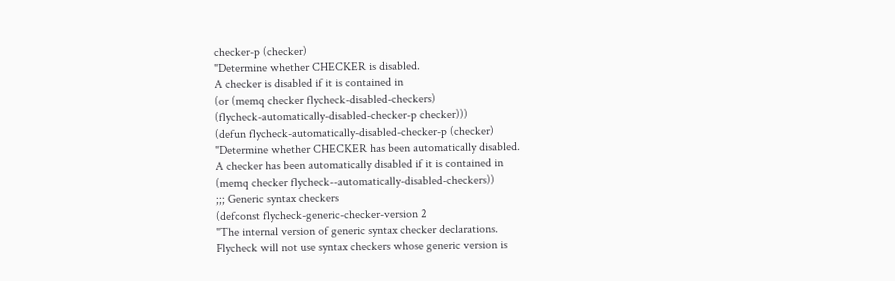checker-p (checker)
"Determine whether CHECKER is disabled.
A checker is disabled if it is contained in
(or (memq checker flycheck-disabled-checkers)
(flycheck-automatically-disabled-checker-p checker)))
(defun flycheck-automatically-disabled-checker-p (checker)
"Determine whether CHECKER has been automatically disabled.
A checker has been automatically disabled if it is contained in
(memq checker flycheck--automatically-disabled-checkers))
;;; Generic syntax checkers
(defconst flycheck-generic-checker-version 2
"The internal version of generic syntax checker declarations.
Flycheck will not use syntax checkers whose generic version is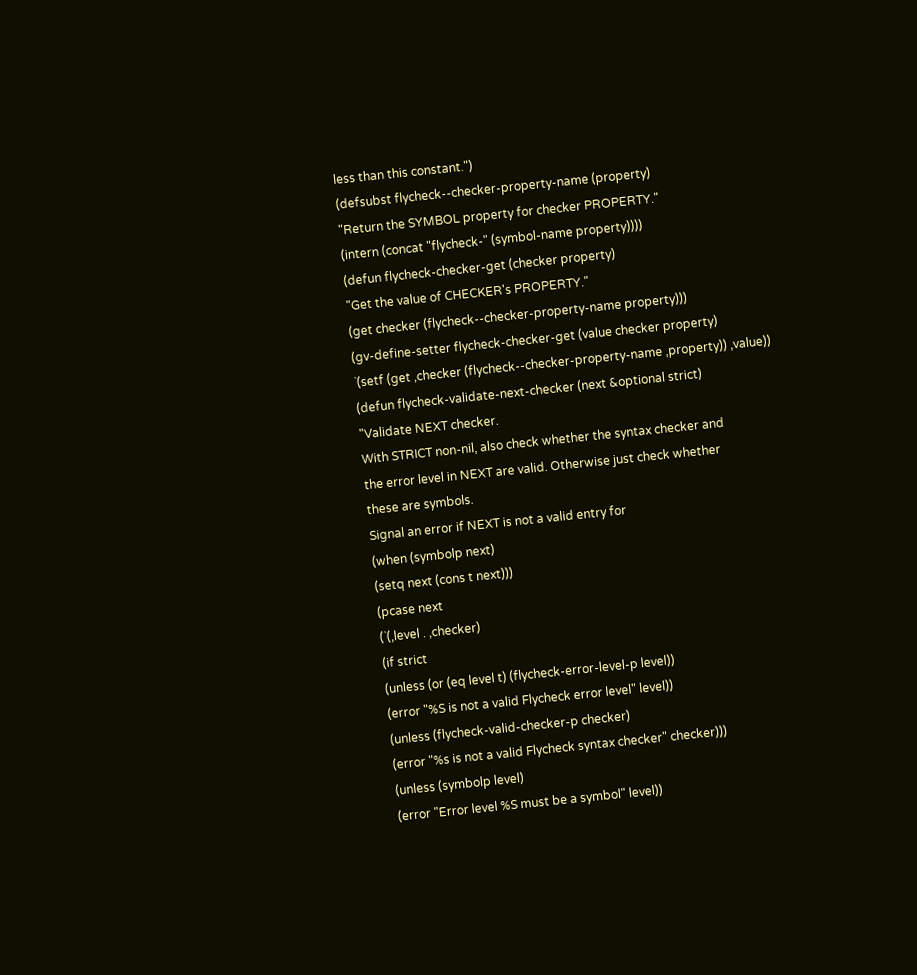less than this constant.")
(defsubst flycheck--checker-property-name (property)
"Return the SYMBOL property for checker PROPERTY."
(intern (concat "flycheck-" (symbol-name property))))
(defun flycheck-checker-get (checker property)
"Get the value of CHECKER's PROPERTY."
(get checker (flycheck--checker-property-name property)))
(gv-define-setter flycheck-checker-get (value checker property)
`(setf (get ,checker (flycheck--checker-property-name ,property)) ,value))
(defun flycheck-validate-next-checker (next &optional strict)
"Validate NEXT checker.
With STRICT non-nil, also check whether the syntax checker and
the error level in NEXT are valid. Otherwise just check whether
these are symbols.
Signal an error if NEXT is not a valid entry for
(when (symbolp next)
(setq next (cons t next)))
(pcase next
(`(,level . ,checker)
(if strict
(unless (or (eq level t) (flycheck-error-level-p level))
(error "%S is not a valid Flycheck error level" level))
(unless (flycheck-valid-checker-p checker)
(error "%s is not a valid Flycheck syntax checker" checker)))
(unless (symbolp level)
(error "Error level %S must be a symbol" level))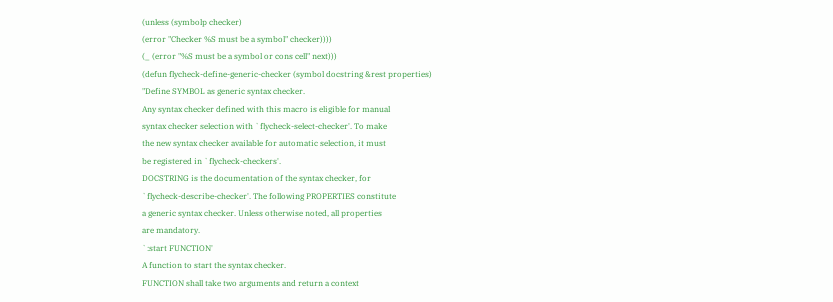(unless (symbolp checker)
(error "Checker %S must be a symbol" checker))))
(_ (error "%S must be a symbol or cons cell" next)))
(defun flycheck-define-generic-checker (symbol docstring &rest properties)
"Define SYMBOL as generic syntax checker.
Any syntax checker defined with this macro is eligible for manual
syntax checker selection with `flycheck-select-checker'. To make
the new syntax checker available for automatic selection, it must
be registered in `flycheck-checkers'.
DOCSTRING is the documentation of the syntax checker, for
`flycheck-describe-checker'. The following PROPERTIES constitute
a generic syntax checker. Unless otherwise noted, all properties
are mandatory.
`:start FUNCTION'
A function to start the syntax checker.
FUNCTION shall take two arguments and return a context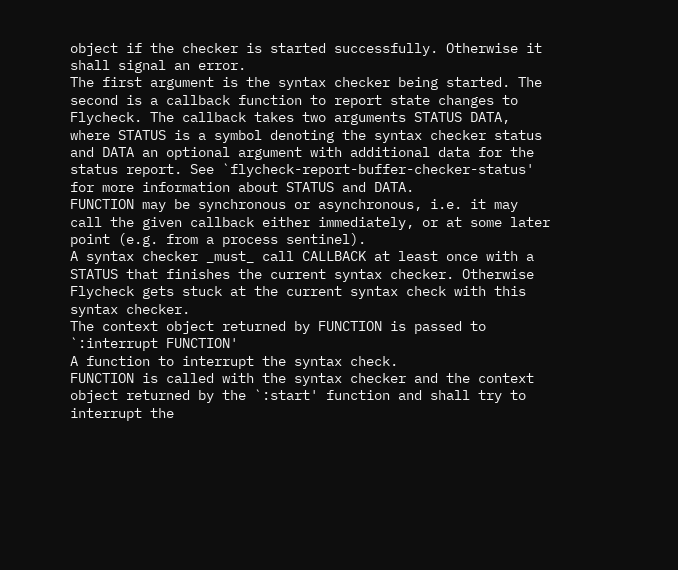object if the checker is started successfully. Otherwise it
shall signal an error.
The first argument is the syntax checker being started. The
second is a callback function to report state changes to
Flycheck. The callback takes two arguments STATUS DATA,
where STATUS is a symbol denoting the syntax checker status
and DATA an optional argument with additional data for the
status report. See `flycheck-report-buffer-checker-status'
for more information about STATUS and DATA.
FUNCTION may be synchronous or asynchronous, i.e. it may
call the given callback either immediately, or at some later
point (e.g. from a process sentinel).
A syntax checker _must_ call CALLBACK at least once with a
STATUS that finishes the current syntax checker. Otherwise
Flycheck gets stuck at the current syntax check with this
syntax checker.
The context object returned by FUNCTION is passed to
`:interrupt FUNCTION'
A function to interrupt the syntax check.
FUNCTION is called with the syntax checker and the context
object returned by the `:start' function and shall try to
interrupt the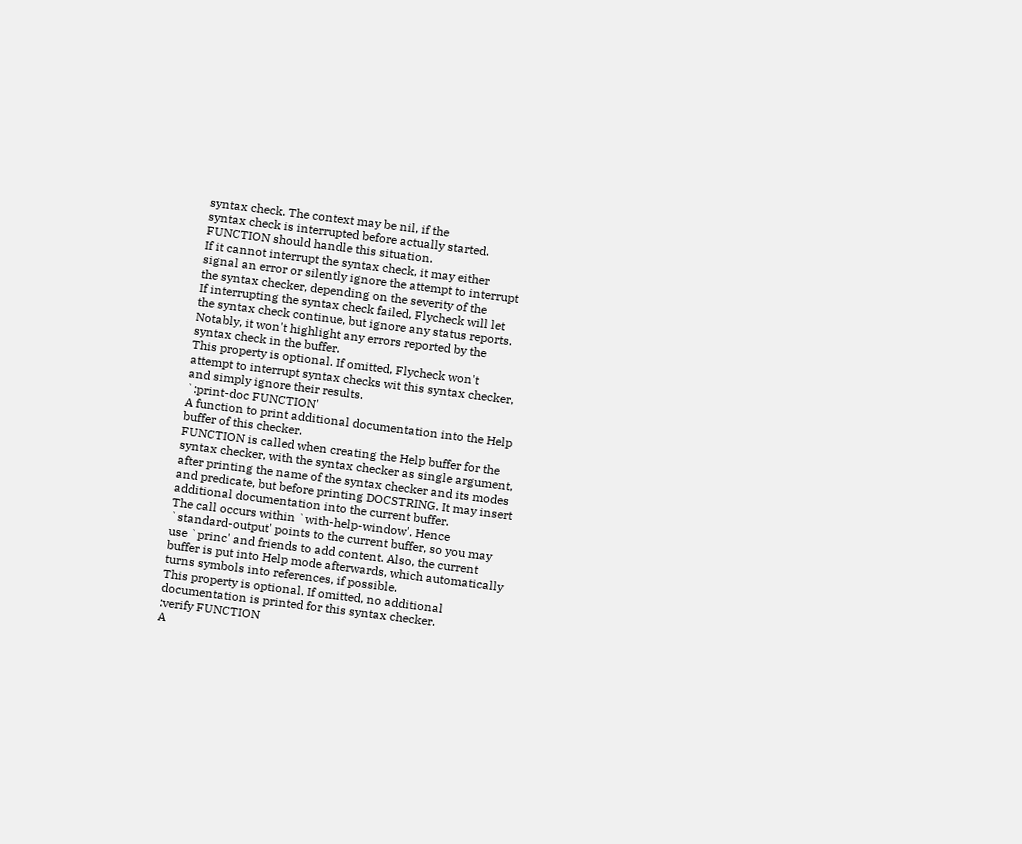syntax check. The context may be nil, if the
syntax check is interrupted before actually started.
FUNCTION should handle this situation.
If it cannot interrupt the syntax check, it may either
signal an error or silently ignore the attempt to interrupt
the syntax checker, depending on the severity of the
If interrupting the syntax check failed, Flycheck will let
the syntax check continue, but ignore any status reports.
Notably, it won't highlight any errors reported by the
syntax check in the buffer.
This property is optional. If omitted, Flycheck won't
attempt to interrupt syntax checks wit this syntax checker,
and simply ignore their results.
`:print-doc FUNCTION'
A function to print additional documentation into the Help
buffer of this checker.
FUNCTION is called when creating the Help buffer for the
syntax checker, with the syntax checker as single argument,
after printing the name of the syntax checker and its modes
and predicate, but before printing DOCSTRING. It may insert
additional documentation into the current buffer.
The call occurs within `with-help-window'. Hence
`standard-output' points to the current buffer, so you may
use `princ' and friends to add content. Also, the current
buffer is put into Help mode afterwards, which automatically
turns symbols into references, if possible.
This property is optional. If omitted, no additional
documentation is printed for this syntax checker.
:verify FUNCTION
A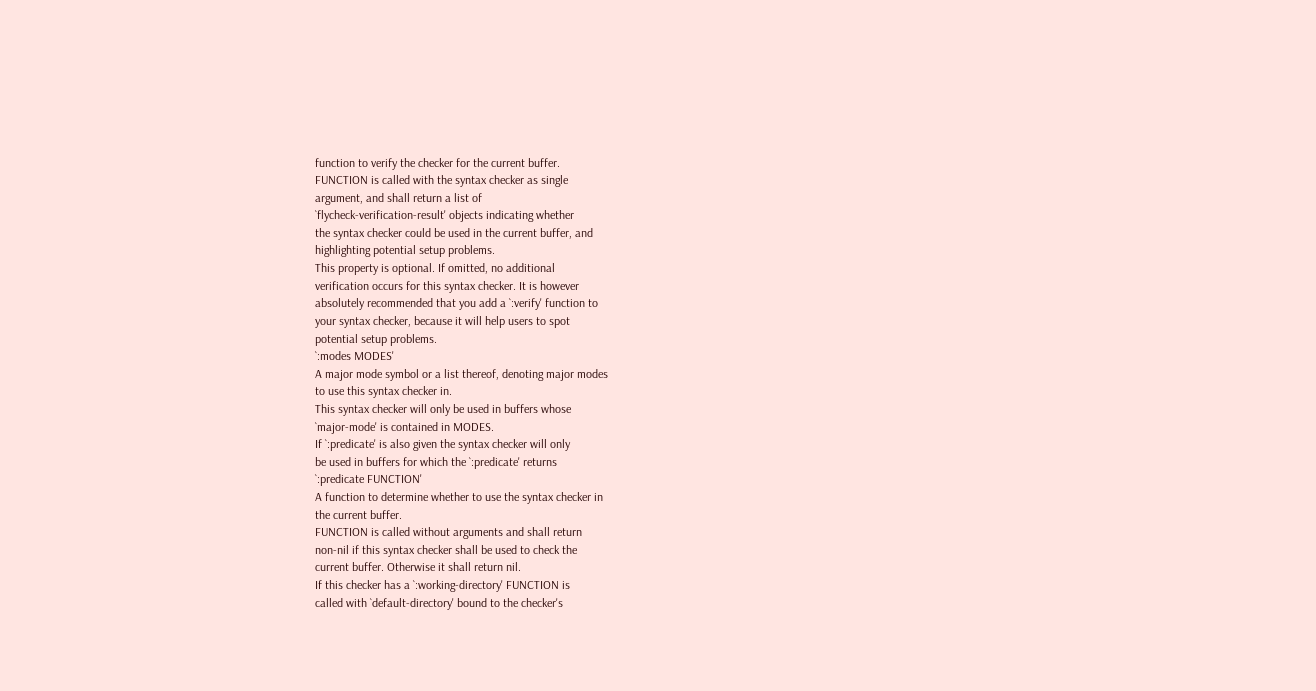function to verify the checker for the current buffer.
FUNCTION is called with the syntax checker as single
argument, and shall return a list of
`flycheck-verification-result' objects indicating whether
the syntax checker could be used in the current buffer, and
highlighting potential setup problems.
This property is optional. If omitted, no additional
verification occurs for this syntax checker. It is however
absolutely recommended that you add a `:verify' function to
your syntax checker, because it will help users to spot
potential setup problems.
`:modes MODES'
A major mode symbol or a list thereof, denoting major modes
to use this syntax checker in.
This syntax checker will only be used in buffers whose
`major-mode' is contained in MODES.
If `:predicate' is also given the syntax checker will only
be used in buffers for which the `:predicate' returns
`:predicate FUNCTION'
A function to determine whether to use the syntax checker in
the current buffer.
FUNCTION is called without arguments and shall return
non-nil if this syntax checker shall be used to check the
current buffer. Otherwise it shall return nil.
If this checker has a `:working-directory' FUNCTION is
called with `default-directory' bound to the checker's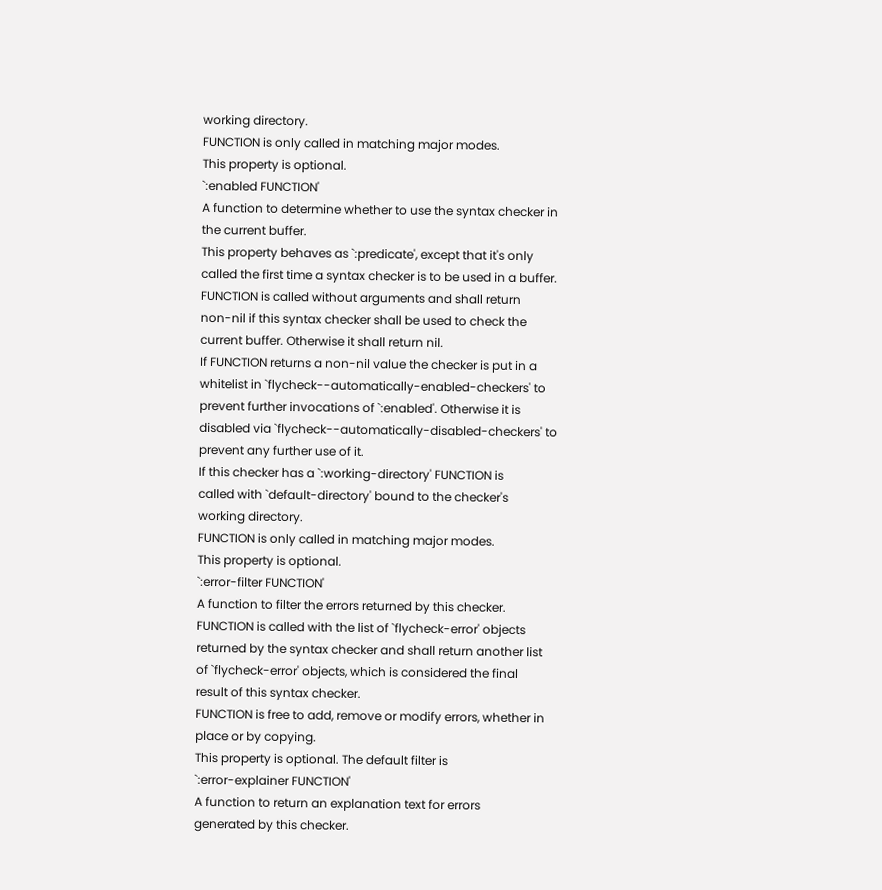working directory.
FUNCTION is only called in matching major modes.
This property is optional.
`:enabled FUNCTION'
A function to determine whether to use the syntax checker in
the current buffer.
This property behaves as `:predicate', except that it's only
called the first time a syntax checker is to be used in a buffer.
FUNCTION is called without arguments and shall return
non-nil if this syntax checker shall be used to check the
current buffer. Otherwise it shall return nil.
If FUNCTION returns a non-nil value the checker is put in a
whitelist in `flycheck--automatically-enabled-checkers' to
prevent further invocations of `:enabled'. Otherwise it is
disabled via `flycheck--automatically-disabled-checkers' to
prevent any further use of it.
If this checker has a `:working-directory' FUNCTION is
called with `default-directory' bound to the checker's
working directory.
FUNCTION is only called in matching major modes.
This property is optional.
`:error-filter FUNCTION'
A function to filter the errors returned by this checker.
FUNCTION is called with the list of `flycheck-error' objects
returned by the syntax checker and shall return another list
of `flycheck-error' objects, which is considered the final
result of this syntax checker.
FUNCTION is free to add, remove or modify errors, whether in
place or by copying.
This property is optional. The default filter is
`:error-explainer FUNCTION'
A function to return an explanation text for errors
generated by this checker.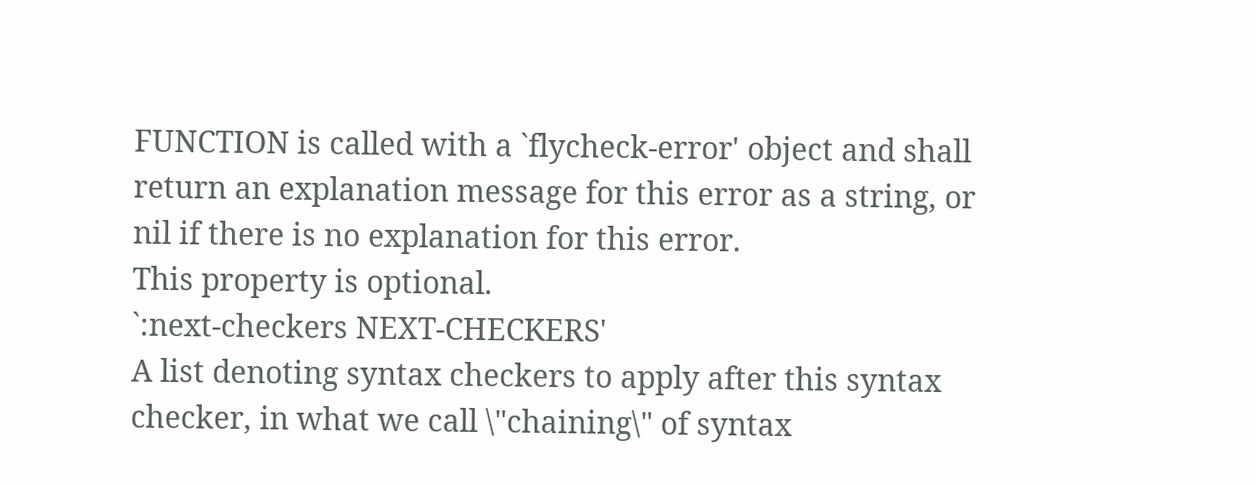FUNCTION is called with a `flycheck-error' object and shall
return an explanation message for this error as a string, or
nil if there is no explanation for this error.
This property is optional.
`:next-checkers NEXT-CHECKERS'
A list denoting syntax checkers to apply after this syntax
checker, in what we call \"chaining\" of syntax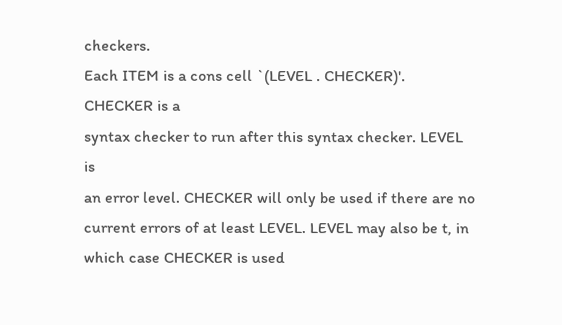checkers.
Each ITEM is a cons cell `(LEVEL . CHECKER)'. CHECKER is a
syntax checker to run after this syntax checker. LEVEL is
an error level. CHECKER will only be used if there are no
current errors of at least LEVEL. LEVEL may also be t, in
which case CHECKER is used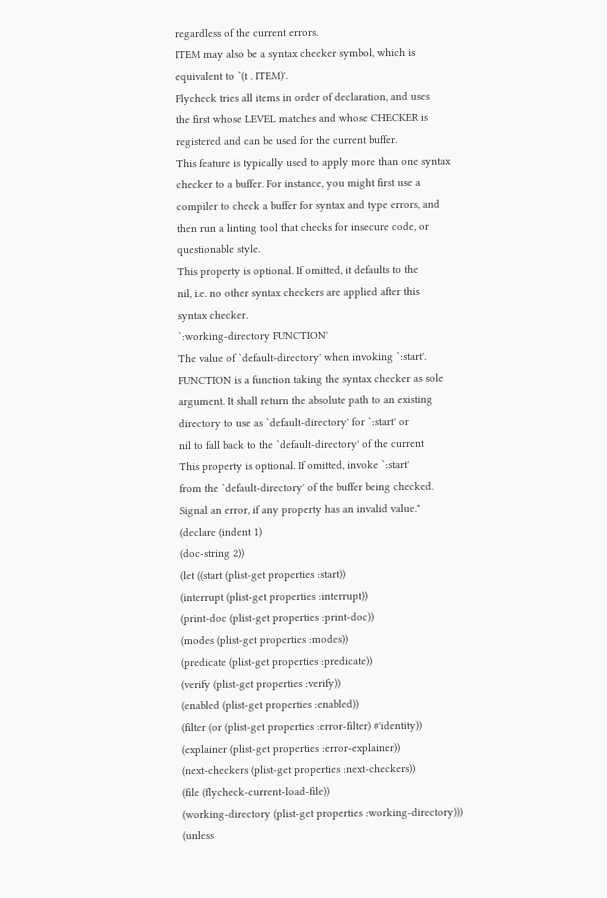regardless of the current errors.
ITEM may also be a syntax checker symbol, which is
equivalent to `(t . ITEM)'.
Flycheck tries all items in order of declaration, and uses
the first whose LEVEL matches and whose CHECKER is
registered and can be used for the current buffer.
This feature is typically used to apply more than one syntax
checker to a buffer. For instance, you might first use a
compiler to check a buffer for syntax and type errors, and
then run a linting tool that checks for insecure code, or
questionable style.
This property is optional. If omitted, it defaults to the
nil, i.e. no other syntax checkers are applied after this
syntax checker.
`:working-directory FUNCTION'
The value of `default-directory' when invoking `:start'.
FUNCTION is a function taking the syntax checker as sole
argument. It shall return the absolute path to an existing
directory to use as `default-directory' for `:start' or
nil to fall back to the `default-directory' of the current
This property is optional. If omitted, invoke `:start'
from the `default-directory' of the buffer being checked.
Signal an error, if any property has an invalid value."
(declare (indent 1)
(doc-string 2))
(let ((start (plist-get properties :start))
(interrupt (plist-get properties :interrupt))
(print-doc (plist-get properties :print-doc))
(modes (plist-get properties :modes))
(predicate (plist-get properties :predicate))
(verify (plist-get properties :verify))
(enabled (plist-get properties :enabled))
(filter (or (plist-get properties :error-filter) #'identity))
(explainer (plist-get properties :error-explainer))
(next-checkers (plist-get properties :next-checkers))
(file (flycheck-current-load-file))
(working-directory (plist-get properties :working-directory)))
(unless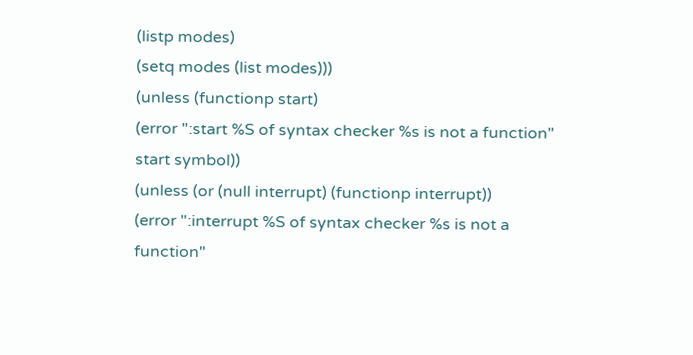(listp modes)
(setq modes (list modes)))
(unless (functionp start)
(error ":start %S of syntax checker %s is not a function" start symbol))
(unless (or (null interrupt) (functionp interrupt))
(error ":interrupt %S of syntax checker %s is not a function"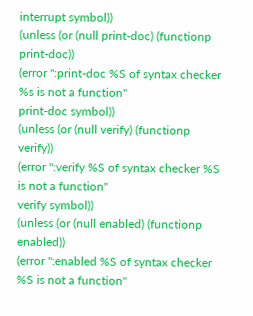interrupt symbol))
(unless (or (null print-doc) (functionp print-doc))
(error ":print-doc %S of syntax checker %s is not a function"
print-doc symbol))
(unless (or (null verify) (functionp verify))
(error ":verify %S of syntax checker %S is not a function"
verify symbol))
(unless (or (null enabled) (functionp enabled))
(error ":enabled %S of syntax checker %S is not a function"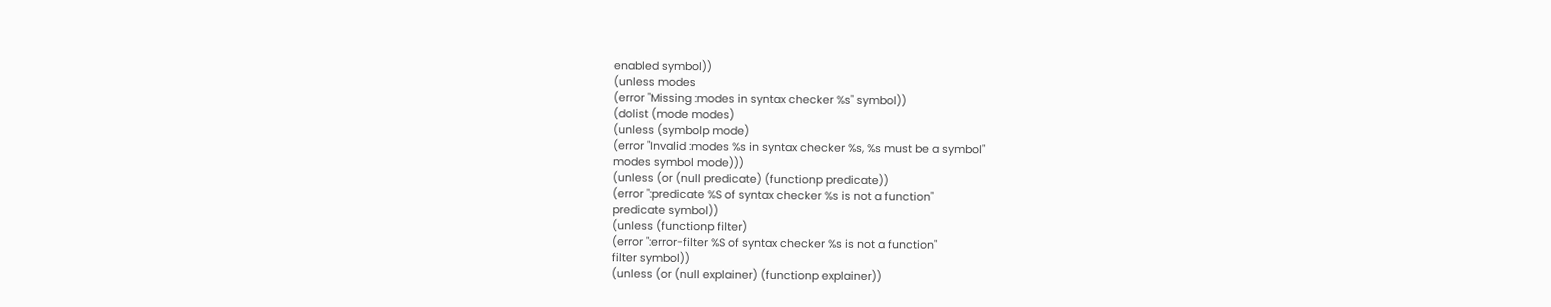enabled symbol))
(unless modes
(error "Missing :modes in syntax checker %s" symbol))
(dolist (mode modes)
(unless (symbolp mode)
(error "Invalid :modes %s in syntax checker %s, %s must be a symbol"
modes symbol mode)))
(unless (or (null predicate) (functionp predicate))
(error ":predicate %S of syntax checker %s is not a function"
predicate symbol))
(unless (functionp filter)
(error ":error-filter %S of syntax checker %s is not a function"
filter symbol))
(unless (or (null explainer) (functionp explainer))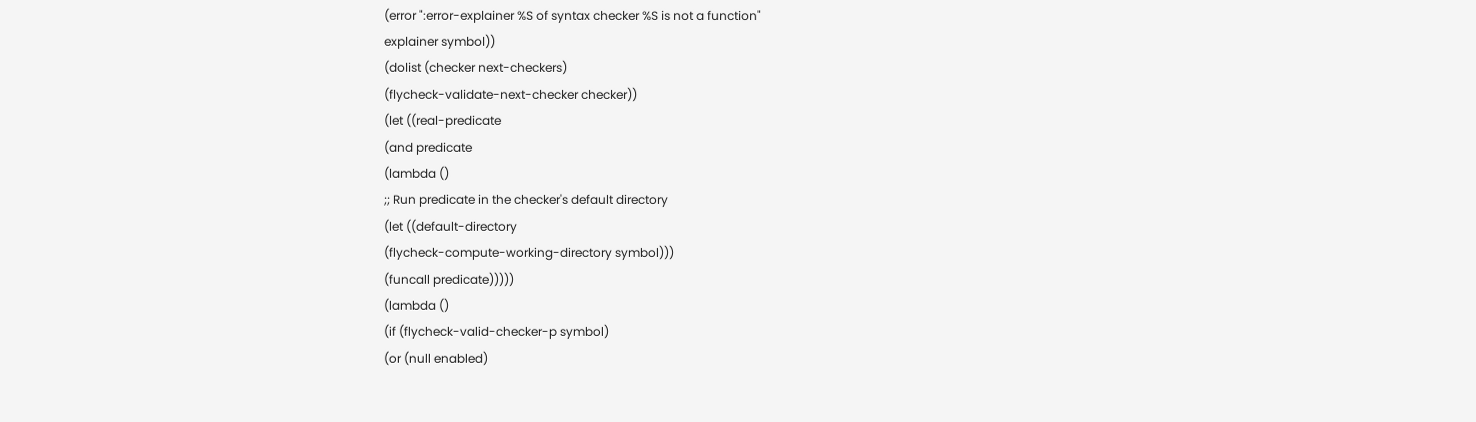(error ":error-explainer %S of syntax checker %S is not a function"
explainer symbol))
(dolist (checker next-checkers)
(flycheck-validate-next-checker checker))
(let ((real-predicate
(and predicate
(lambda ()
;; Run predicate in the checker's default directory
(let ((default-directory
(flycheck-compute-working-directory symbol)))
(funcall predicate)))))
(lambda ()
(if (flycheck-valid-checker-p symbol)
(or (null enabled)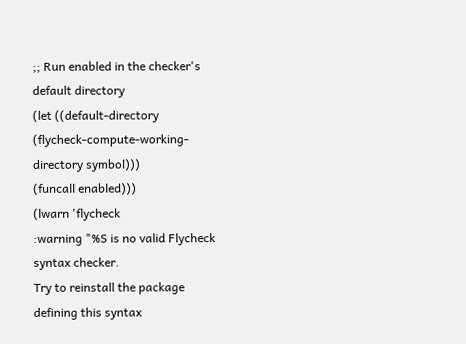;; Run enabled in the checker's default directory
(let ((default-directory
(flycheck-compute-working-directory symbol)))
(funcall enabled)))
(lwarn 'flycheck
:warning "%S is no valid Flycheck syntax checker.
Try to reinstall the package defining this syntax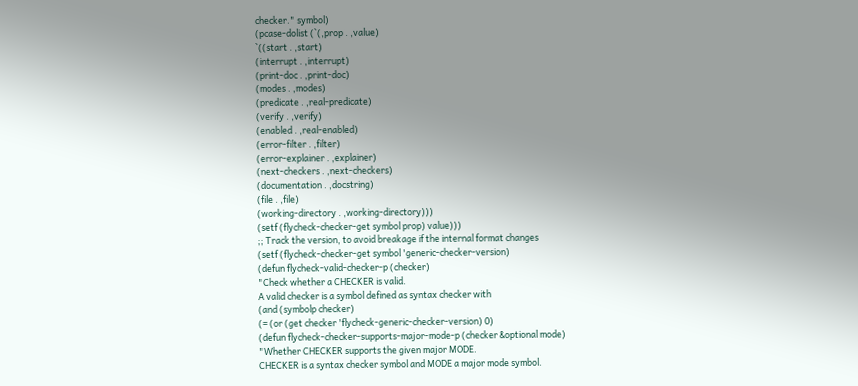checker." symbol)
(pcase-dolist (`(,prop . ,value)
`((start . ,start)
(interrupt . ,interrupt)
(print-doc . ,print-doc)
(modes . ,modes)
(predicate . ,real-predicate)
(verify . ,verify)
(enabled . ,real-enabled)
(error-filter . ,filter)
(error-explainer . ,explainer)
(next-checkers . ,next-checkers)
(documentation . ,docstring)
(file . ,file)
(working-directory . ,working-directory)))
(setf (flycheck-checker-get symbol prop) value)))
;; Track the version, to avoid breakage if the internal format changes
(setf (flycheck-checker-get symbol 'generic-checker-version)
(defun flycheck-valid-checker-p (checker)
"Check whether a CHECKER is valid.
A valid checker is a symbol defined as syntax checker with
(and (symbolp checker)
(= (or (get checker 'flycheck-generic-checker-version) 0)
(defun flycheck-checker-supports-major-mode-p (checker &optional mode)
"Whether CHECKER supports the given major MODE.
CHECKER is a syntax checker symbol and MODE a major mode symbol.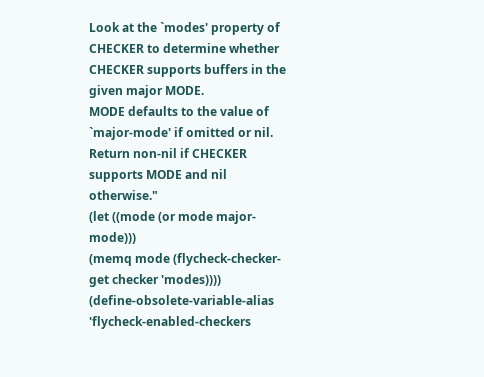Look at the `modes' property of CHECKER to determine whether
CHECKER supports buffers in the given major MODE.
MODE defaults to the value of `major-mode' if omitted or nil.
Return non-nil if CHECKER supports MODE and nil otherwise."
(let ((mode (or mode major-mode)))
(memq mode (flycheck-checker-get checker 'modes))))
(define-obsolete-variable-alias 'flycheck-enabled-checkers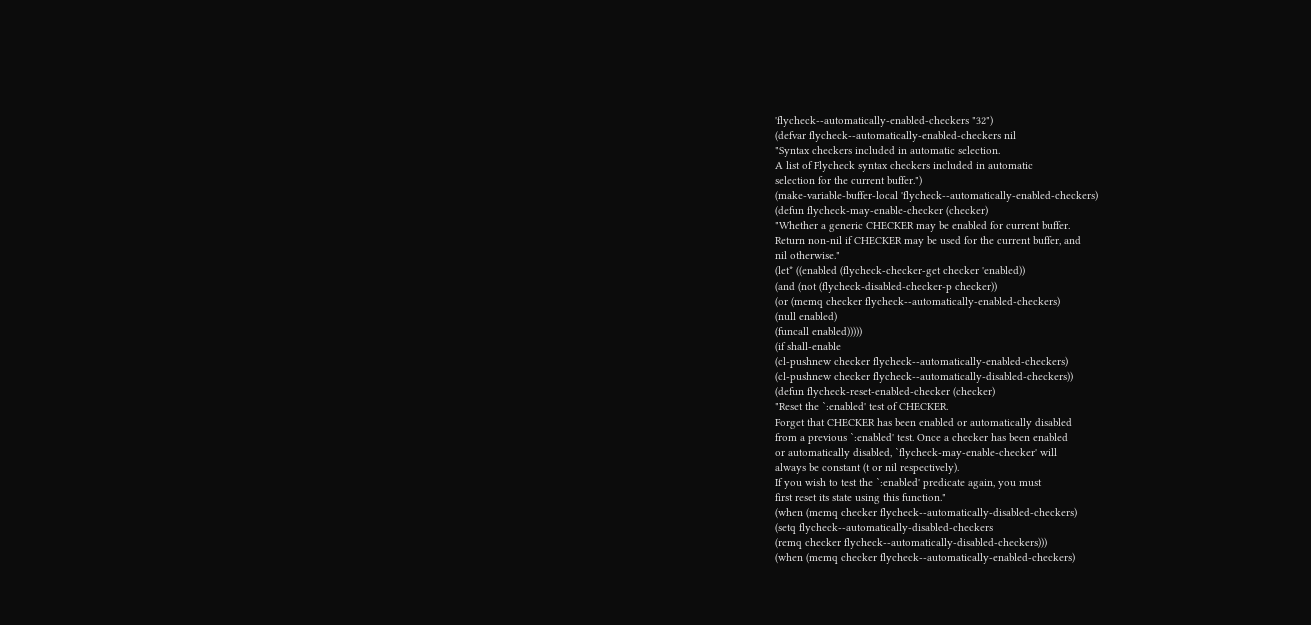'flycheck--automatically-enabled-checkers "32")
(defvar flycheck--automatically-enabled-checkers nil
"Syntax checkers included in automatic selection.
A list of Flycheck syntax checkers included in automatic
selection for the current buffer.")
(make-variable-buffer-local 'flycheck--automatically-enabled-checkers)
(defun flycheck-may-enable-checker (checker)
"Whether a generic CHECKER may be enabled for current buffer.
Return non-nil if CHECKER may be used for the current buffer, and
nil otherwise."
(let* ((enabled (flycheck-checker-get checker 'enabled))
(and (not (flycheck-disabled-checker-p checker))
(or (memq checker flycheck--automatically-enabled-checkers)
(null enabled)
(funcall enabled)))))
(if shall-enable
(cl-pushnew checker flycheck--automatically-enabled-checkers)
(cl-pushnew checker flycheck--automatically-disabled-checkers))
(defun flycheck-reset-enabled-checker (checker)
"Reset the `:enabled' test of CHECKER.
Forget that CHECKER has been enabled or automatically disabled
from a previous `:enabled' test. Once a checker has been enabled
or automatically disabled, `flycheck-may-enable-checker' will
always be constant (t or nil respectively).
If you wish to test the `:enabled' predicate again, you must
first reset its state using this function."
(when (memq checker flycheck--automatically-disabled-checkers)
(setq flycheck--automatically-disabled-checkers
(remq checker flycheck--automatically-disabled-checkers)))
(when (memq checker flycheck--automatically-enabled-checkers)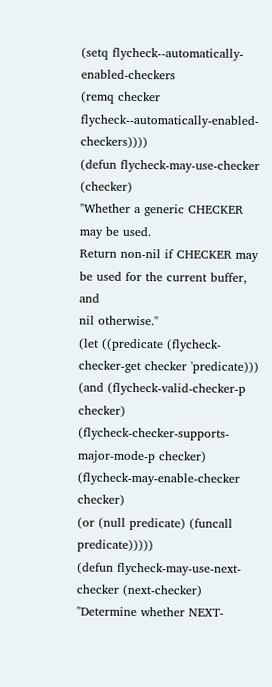(setq flycheck--automatically-enabled-checkers
(remq checker flycheck--automatically-enabled-checkers))))
(defun flycheck-may-use-checker (checker)
"Whether a generic CHECKER may be used.
Return non-nil if CHECKER may be used for the current buffer, and
nil otherwise."
(let ((predicate (flycheck-checker-get checker 'predicate)))
(and (flycheck-valid-checker-p checker)
(flycheck-checker-supports-major-mode-p checker)
(flycheck-may-enable-checker checker)
(or (null predicate) (funcall predicate)))))
(defun flycheck-may-use-next-checker (next-checker)
"Determine whether NEXT-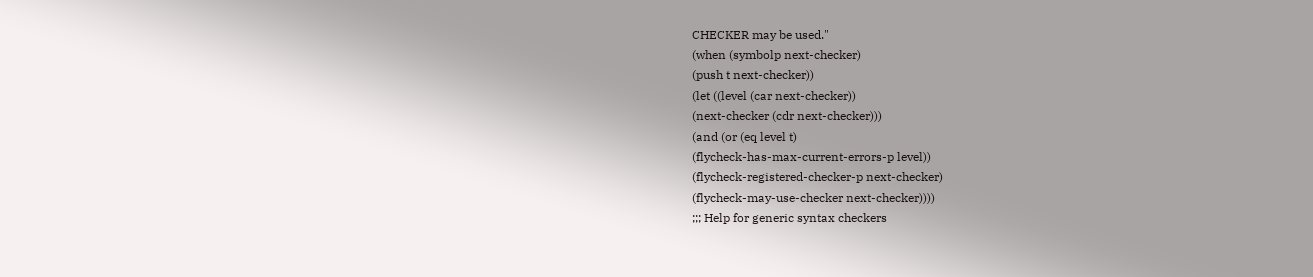CHECKER may be used."
(when (symbolp next-checker)
(push t next-checker))
(let ((level (car next-checker))
(next-checker (cdr next-checker)))
(and (or (eq level t)
(flycheck-has-max-current-errors-p level))
(flycheck-registered-checker-p next-checker)
(flycheck-may-use-checker next-checker))))
;;; Help for generic syntax checkers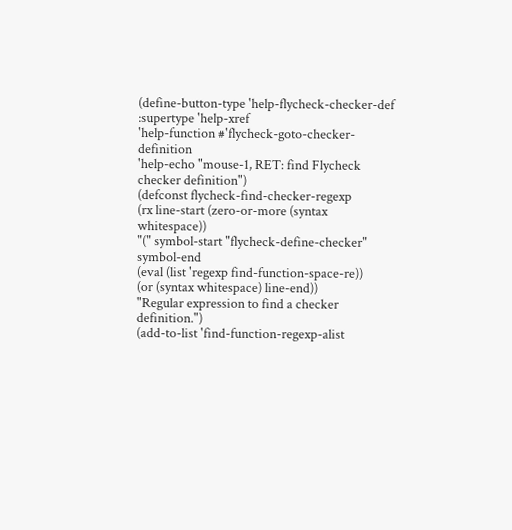(define-button-type 'help-flycheck-checker-def
:supertype 'help-xref
'help-function #'flycheck-goto-checker-definition
'help-echo "mouse-1, RET: find Flycheck checker definition")
(defconst flycheck-find-checker-regexp
(rx line-start (zero-or-more (syntax whitespace))
"(" symbol-start "flycheck-define-checker" symbol-end
(eval (list 'regexp find-function-space-re))
(or (syntax whitespace) line-end))
"Regular expression to find a checker definition.")
(add-to-list 'find-function-regexp-alist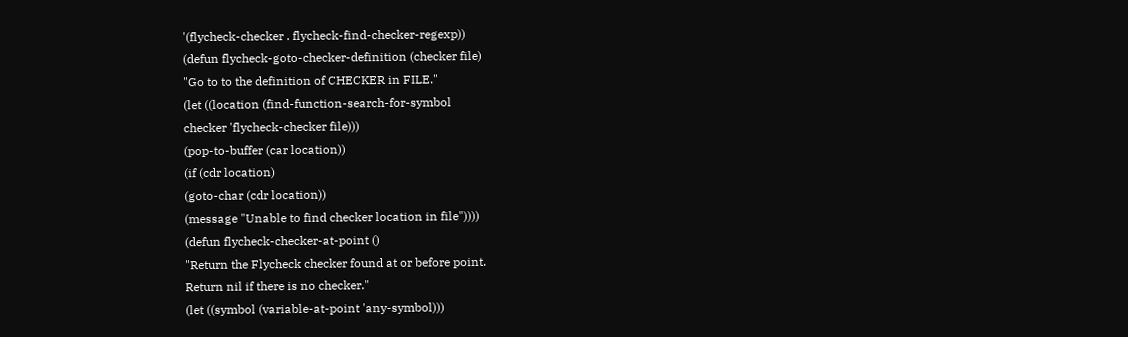'(flycheck-checker . flycheck-find-checker-regexp))
(defun flycheck-goto-checker-definition (checker file)
"Go to to the definition of CHECKER in FILE."
(let ((location (find-function-search-for-symbol
checker 'flycheck-checker file)))
(pop-to-buffer (car location))
(if (cdr location)
(goto-char (cdr location))
(message "Unable to find checker location in file"))))
(defun flycheck-checker-at-point ()
"Return the Flycheck checker found at or before point.
Return nil if there is no checker."
(let ((symbol (variable-at-point 'any-symbol)))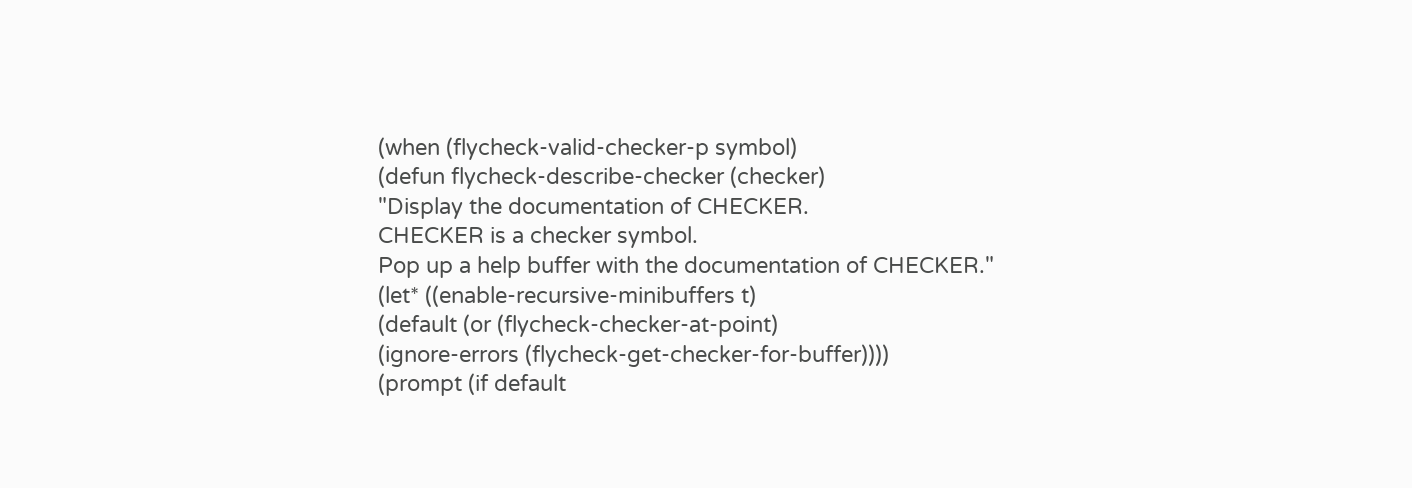(when (flycheck-valid-checker-p symbol)
(defun flycheck-describe-checker (checker)
"Display the documentation of CHECKER.
CHECKER is a checker symbol.
Pop up a help buffer with the documentation of CHECKER."
(let* ((enable-recursive-minibuffers t)
(default (or (flycheck-checker-at-point)
(ignore-errors (flycheck-get-checker-for-buffer))))
(prompt (if default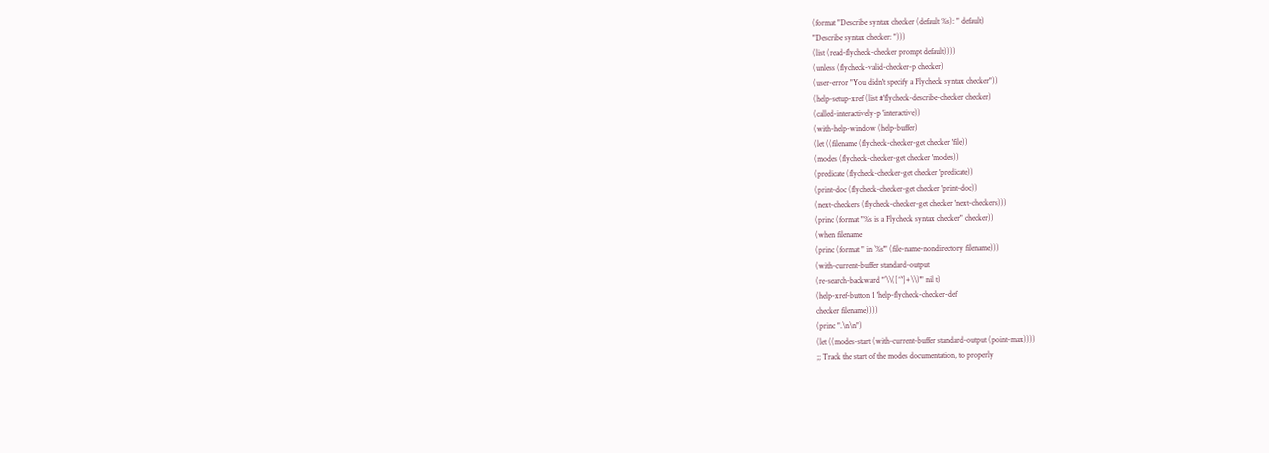(format "Describe syntax checker (default %s): " default)
"Describe syntax checker: ")))
(list (read-flycheck-checker prompt default))))
(unless (flycheck-valid-checker-p checker)
(user-error "You didn't specify a Flycheck syntax checker"))
(help-setup-xref (list #'flycheck-describe-checker checker)
(called-interactively-p 'interactive))
(with-help-window (help-buffer)
(let ((filename (flycheck-checker-get checker 'file))
(modes (flycheck-checker-get checker 'modes))
(predicate (flycheck-checker-get checker 'predicate))
(print-doc (flycheck-checker-get checker 'print-doc))
(next-checkers (flycheck-checker-get checker 'next-checkers)))
(princ (format "%s is a Flycheck syntax checker" checker))
(when filename
(princ (format " in `%s'" (file-name-nondirectory filename)))
(with-current-buffer standard-output
(re-search-backward "`\\([^`']+\\)'" nil t)
(help-xref-button 1 'help-flycheck-checker-def
checker filename))))
(princ ".\n\n")
(let ((modes-start (with-current-buffer standard-output (point-max))))
;; Track the start of the modes documentation, to properly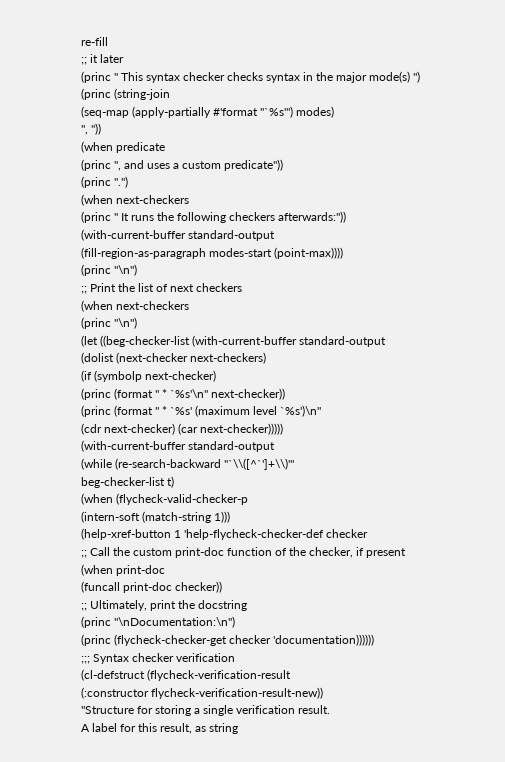re-fill
;; it later
(princ " This syntax checker checks syntax in the major mode(s) ")
(princ (string-join
(seq-map (apply-partially #'format "`%s'") modes)
", "))
(when predicate
(princ ", and uses a custom predicate"))
(princ ".")
(when next-checkers
(princ " It runs the following checkers afterwards:"))
(with-current-buffer standard-output
(fill-region-as-paragraph modes-start (point-max))))
(princ "\n")
;; Print the list of next checkers
(when next-checkers
(princ "\n")
(let ((beg-checker-list (with-current-buffer standard-output
(dolist (next-checker next-checkers)
(if (symbolp next-checker)
(princ (format " * `%s'\n" next-checker))
(princ (format " * `%s' (maximum level `%s')\n"
(cdr next-checker) (car next-checker)))))
(with-current-buffer standard-output
(while (re-search-backward "`\\([^`']+\\)'"
beg-checker-list t)
(when (flycheck-valid-checker-p
(intern-soft (match-string 1)))
(help-xref-button 1 'help-flycheck-checker-def checker
;; Call the custom print-doc function of the checker, if present
(when print-doc
(funcall print-doc checker))
;; Ultimately, print the docstring
(princ "\nDocumentation:\n")
(princ (flycheck-checker-get checker 'documentation))))))
;;; Syntax checker verification
(cl-defstruct (flycheck-verification-result
(:constructor flycheck-verification-result-new))
"Structure for storing a single verification result.
A label for this result, as string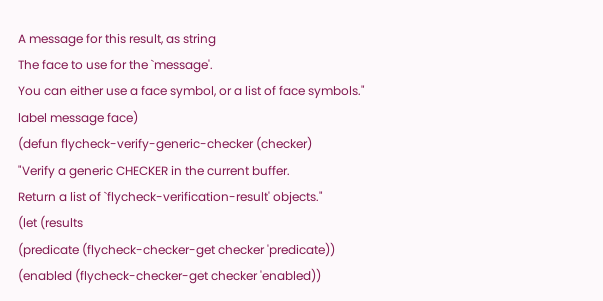A message for this result, as string
The face to use for the `message'.
You can either use a face symbol, or a list of face symbols."
label message face)
(defun flycheck-verify-generic-checker (checker)
"Verify a generic CHECKER in the current buffer.
Return a list of `flycheck-verification-result' objects."
(let (results
(predicate (flycheck-checker-get checker 'predicate))
(enabled (flycheck-checker-get checker 'enabled))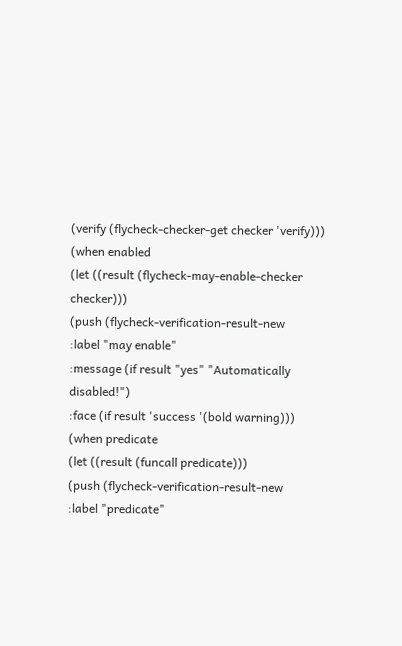(verify (flycheck-checker-get checker 'verify)))
(when enabled
(let ((result (flycheck-may-enable-checker checker)))
(push (flycheck-verification-result-new
:label "may enable"
:message (if result "yes" "Automatically disabled!")
:face (if result 'success '(bold warning)))
(when predicate
(let ((result (funcall predicate)))
(push (flycheck-verification-result-new
:label "predicate"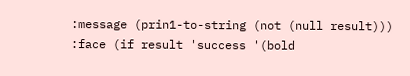:message (prin1-to-string (not (null result)))
:face (if result 'success '(bold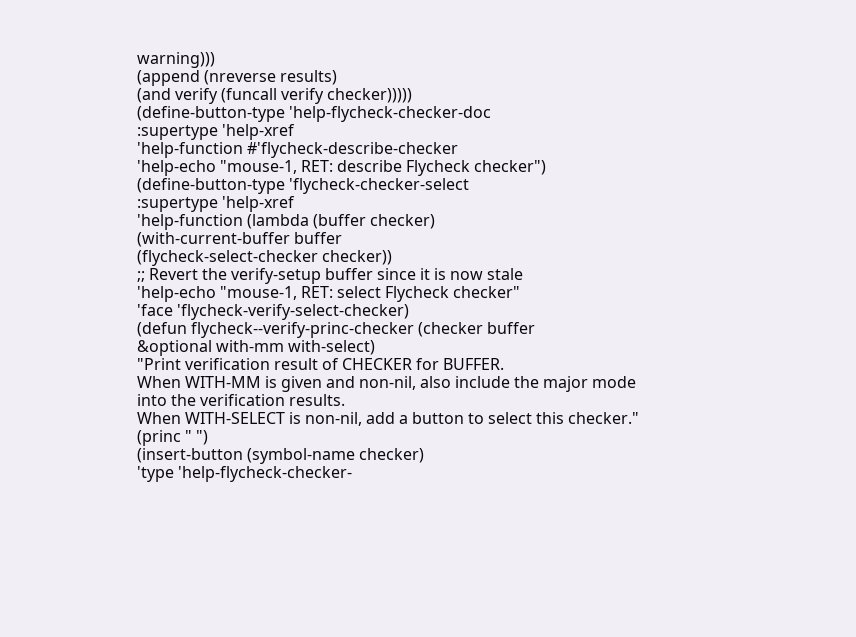warning)))
(append (nreverse results)
(and verify (funcall verify checker)))))
(define-button-type 'help-flycheck-checker-doc
:supertype 'help-xref
'help-function #'flycheck-describe-checker
'help-echo "mouse-1, RET: describe Flycheck checker")
(define-button-type 'flycheck-checker-select
:supertype 'help-xref
'help-function (lambda (buffer checker)
(with-current-buffer buffer
(flycheck-select-checker checker))
;; Revert the verify-setup buffer since it is now stale
'help-echo "mouse-1, RET: select Flycheck checker"
'face 'flycheck-verify-select-checker)
(defun flycheck--verify-princ-checker (checker buffer
&optional with-mm with-select)
"Print verification result of CHECKER for BUFFER.
When WITH-MM is given and non-nil, also include the major mode
into the verification results.
When WITH-SELECT is non-nil, add a button to select this checker."
(princ " ")
(insert-button (symbol-name checker)
'type 'help-flycheck-checker-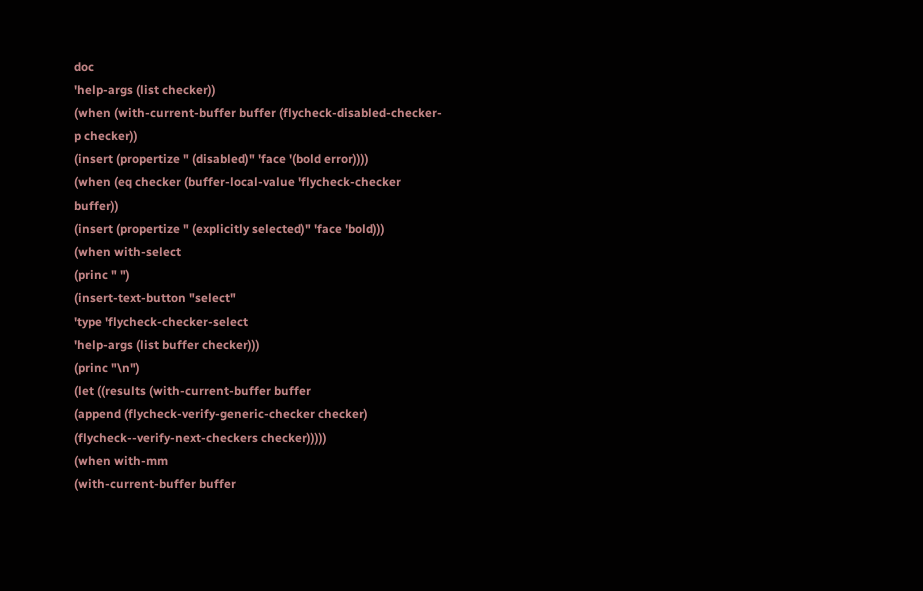doc
'help-args (list checker))
(when (with-current-buffer buffer (flycheck-disabled-checker-p checker))
(insert (propertize " (disabled)" 'face '(bold error))))
(when (eq checker (buffer-local-value 'flycheck-checker buffer))
(insert (propertize " (explicitly selected)" 'face 'bold)))
(when with-select
(princ " ")
(insert-text-button "select"
'type 'flycheck-checker-select
'help-args (list buffer checker)))
(princ "\n")
(let ((results (with-current-buffer buffer
(append (flycheck-verify-generic-checker checker)
(flycheck--verify-next-checkers checker)))))
(when with-mm
(with-current-buffer buffer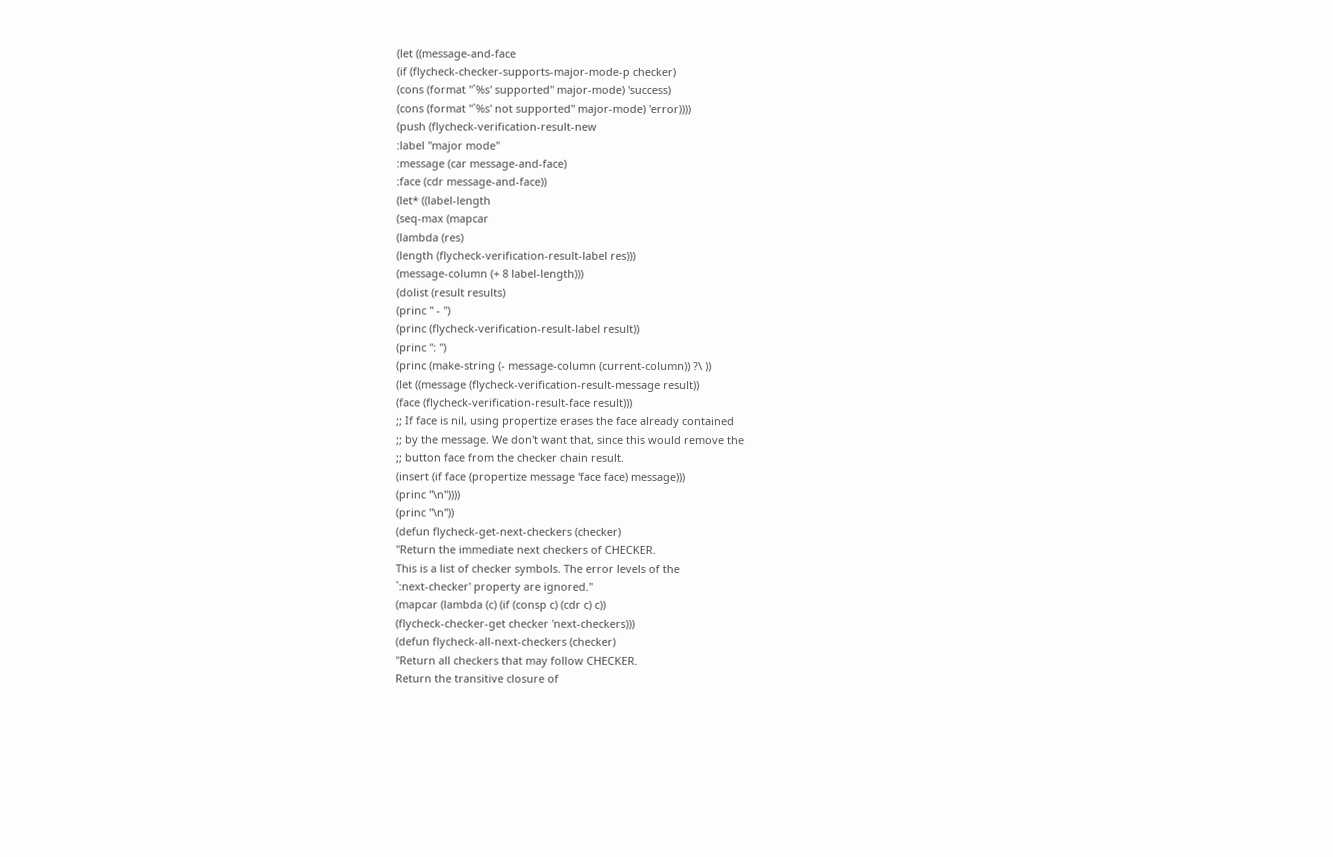(let ((message-and-face
(if (flycheck-checker-supports-major-mode-p checker)
(cons (format "`%s' supported" major-mode) 'success)
(cons (format "`%s' not supported" major-mode) 'error))))
(push (flycheck-verification-result-new
:label "major mode"
:message (car message-and-face)
:face (cdr message-and-face))
(let* ((label-length
(seq-max (mapcar
(lambda (res)
(length (flycheck-verification-result-label res)))
(message-column (+ 8 label-length)))
(dolist (result results)
(princ " - ")
(princ (flycheck-verification-result-label result))
(princ ": ")
(princ (make-string (- message-column (current-column)) ?\ ))
(let ((message (flycheck-verification-result-message result))
(face (flycheck-verification-result-face result)))
;; If face is nil, using propertize erases the face already contained
;; by the message. We don't want that, since this would remove the
;; button face from the checker chain result.
(insert (if face (propertize message 'face face) message)))
(princ "\n"))))
(princ "\n"))
(defun flycheck-get-next-checkers (checker)
"Return the immediate next checkers of CHECKER.
This is a list of checker symbols. The error levels of the
`:next-checker' property are ignored."
(mapcar (lambda (c) (if (consp c) (cdr c) c))
(flycheck-checker-get checker 'next-checkers)))
(defun flycheck-all-next-checkers (checker)
"Return all checkers that may follow CHECKER.
Return the transitive closure of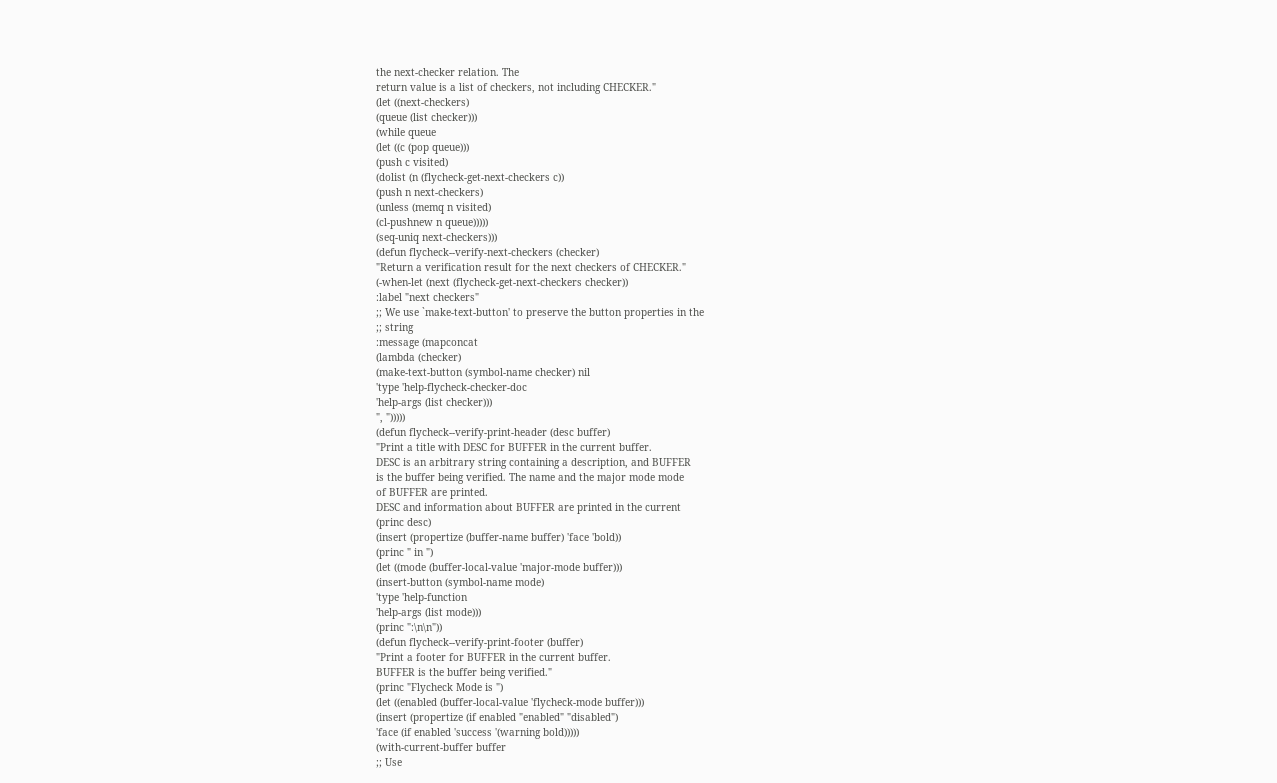the next-checker relation. The
return value is a list of checkers, not including CHECKER."
(let ((next-checkers)
(queue (list checker)))
(while queue
(let ((c (pop queue)))
(push c visited)
(dolist (n (flycheck-get-next-checkers c))
(push n next-checkers)
(unless (memq n visited)
(cl-pushnew n queue)))))
(seq-uniq next-checkers)))
(defun flycheck--verify-next-checkers (checker)
"Return a verification result for the next checkers of CHECKER."
(-when-let (next (flycheck-get-next-checkers checker))
:label "next checkers"
;; We use `make-text-button' to preserve the button properties in the
;; string
:message (mapconcat
(lambda (checker)
(make-text-button (symbol-name checker) nil
'type 'help-flycheck-checker-doc
'help-args (list checker)))
", ")))))
(defun flycheck--verify-print-header (desc buffer)
"Print a title with DESC for BUFFER in the current buffer.
DESC is an arbitrary string containing a description, and BUFFER
is the buffer being verified. The name and the major mode mode
of BUFFER are printed.
DESC and information about BUFFER are printed in the current
(princ desc)
(insert (propertize (buffer-name buffer) 'face 'bold))
(princ " in ")
(let ((mode (buffer-local-value 'major-mode buffer)))
(insert-button (symbol-name mode)
'type 'help-function
'help-args (list mode)))
(princ ":\n\n"))
(defun flycheck--verify-print-footer (buffer)
"Print a footer for BUFFER in the current buffer.
BUFFER is the buffer being verified."
(princ "Flycheck Mode is ")
(let ((enabled (buffer-local-value 'flycheck-mode buffer)))
(insert (propertize (if enabled "enabled" "disabled")
'face (if enabled 'success '(warning bold)))))
(with-current-buffer buffer
;; Use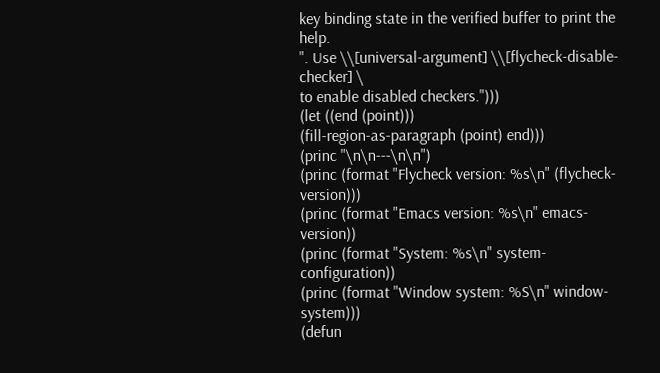key binding state in the verified buffer to print the help.
". Use \\[universal-argument] \\[flycheck-disable-checker] \
to enable disabled checkers.")))
(let ((end (point)))
(fill-region-as-paragraph (point) end)))
(princ "\n\n---\n\n")
(princ (format "Flycheck version: %s\n" (flycheck-version)))
(princ (format "Emacs version: %s\n" emacs-version))
(princ (format "System: %s\n" system-configuration))
(princ (format "Window system: %S\n" window-system)))
(defun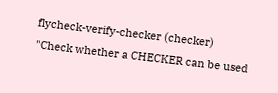flycheck-verify-checker (checker)
"Check whether a CHECKER can be used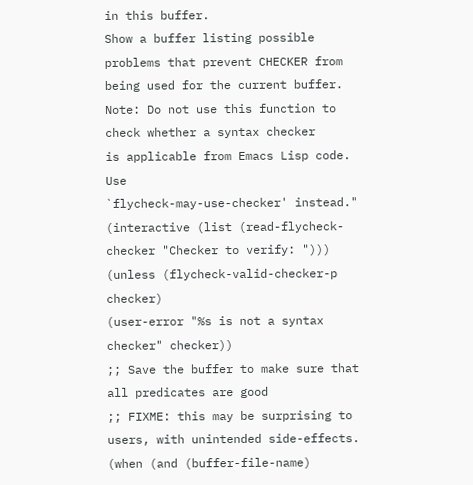in this buffer.
Show a buffer listing possible problems that prevent CHECKER from
being used for the current buffer.
Note: Do not use this function to check whether a syntax checker
is applicable from Emacs Lisp code. Use
`flycheck-may-use-checker' instead."
(interactive (list (read-flycheck-checker "Checker to verify: ")))
(unless (flycheck-valid-checker-p checker)
(user-error "%s is not a syntax checker" checker))
;; Save the buffer to make sure that all predicates are good
;; FIXME: this may be surprising to users, with unintended side-effects.
(when (and (buffer-file-name)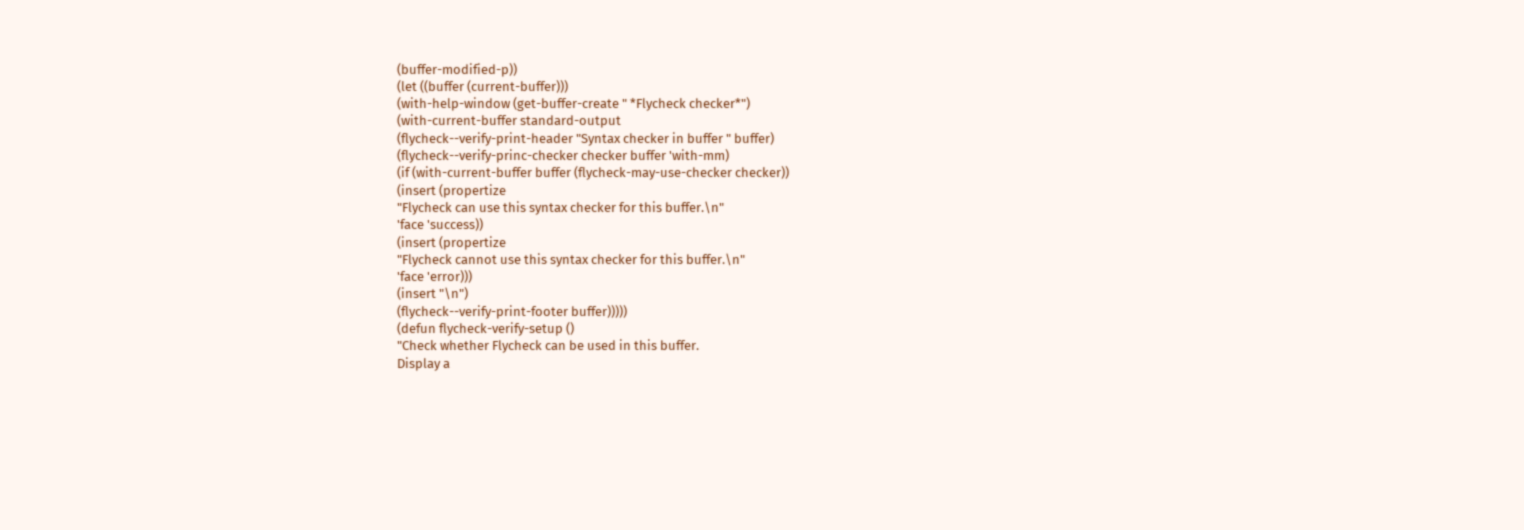(buffer-modified-p))
(let ((buffer (current-buffer)))
(with-help-window (get-buffer-create " *Flycheck checker*")
(with-current-buffer standard-output
(flycheck--verify-print-header "Syntax checker in buffer " buffer)
(flycheck--verify-princ-checker checker buffer 'with-mm)
(if (with-current-buffer buffer (flycheck-may-use-checker checker))
(insert (propertize
"Flycheck can use this syntax checker for this buffer.\n"
'face 'success))
(insert (propertize
"Flycheck cannot use this syntax checker for this buffer.\n"
'face 'error)))
(insert "\n")
(flycheck--verify-print-footer buffer)))))
(defun flycheck-verify-setup ()
"Check whether Flycheck can be used in this buffer.
Display a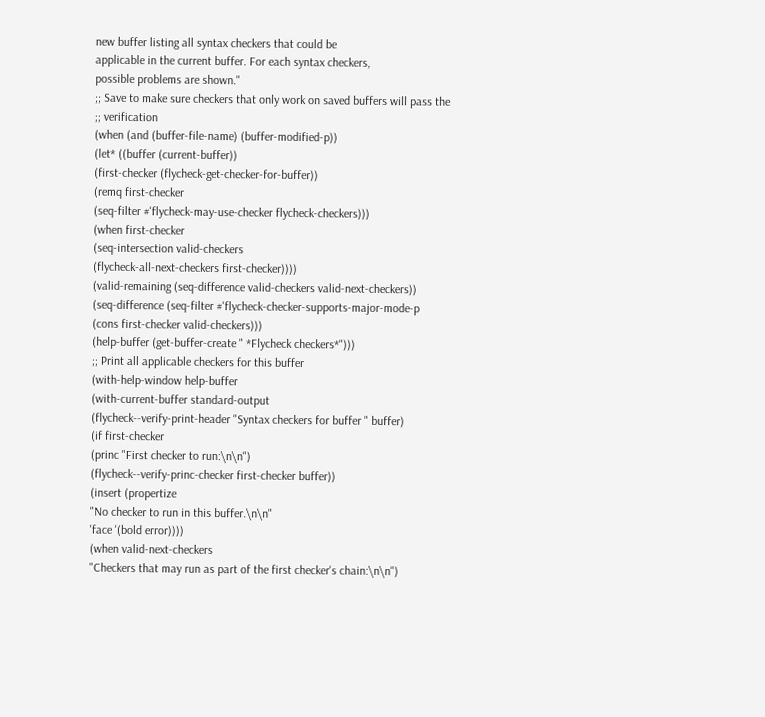new buffer listing all syntax checkers that could be
applicable in the current buffer. For each syntax checkers,
possible problems are shown."
;; Save to make sure checkers that only work on saved buffers will pass the
;; verification
(when (and (buffer-file-name) (buffer-modified-p))
(let* ((buffer (current-buffer))
(first-checker (flycheck-get-checker-for-buffer))
(remq first-checker
(seq-filter #'flycheck-may-use-checker flycheck-checkers)))
(when first-checker
(seq-intersection valid-checkers
(flycheck-all-next-checkers first-checker))))
(valid-remaining (seq-difference valid-checkers valid-next-checkers))
(seq-difference (seq-filter #'flycheck-checker-supports-major-mode-p
(cons first-checker valid-checkers)))
(help-buffer (get-buffer-create " *Flycheck checkers*")))
;; Print all applicable checkers for this buffer
(with-help-window help-buffer
(with-current-buffer standard-output
(flycheck--verify-print-header "Syntax checkers for buffer " buffer)
(if first-checker
(princ "First checker to run:\n\n")
(flycheck--verify-princ-checker first-checker buffer))
(insert (propertize
"No checker to run in this buffer.\n\n"
'face '(bold error))))
(when valid-next-checkers
"Checkers that may run as part of the first checker's chain:\n\n")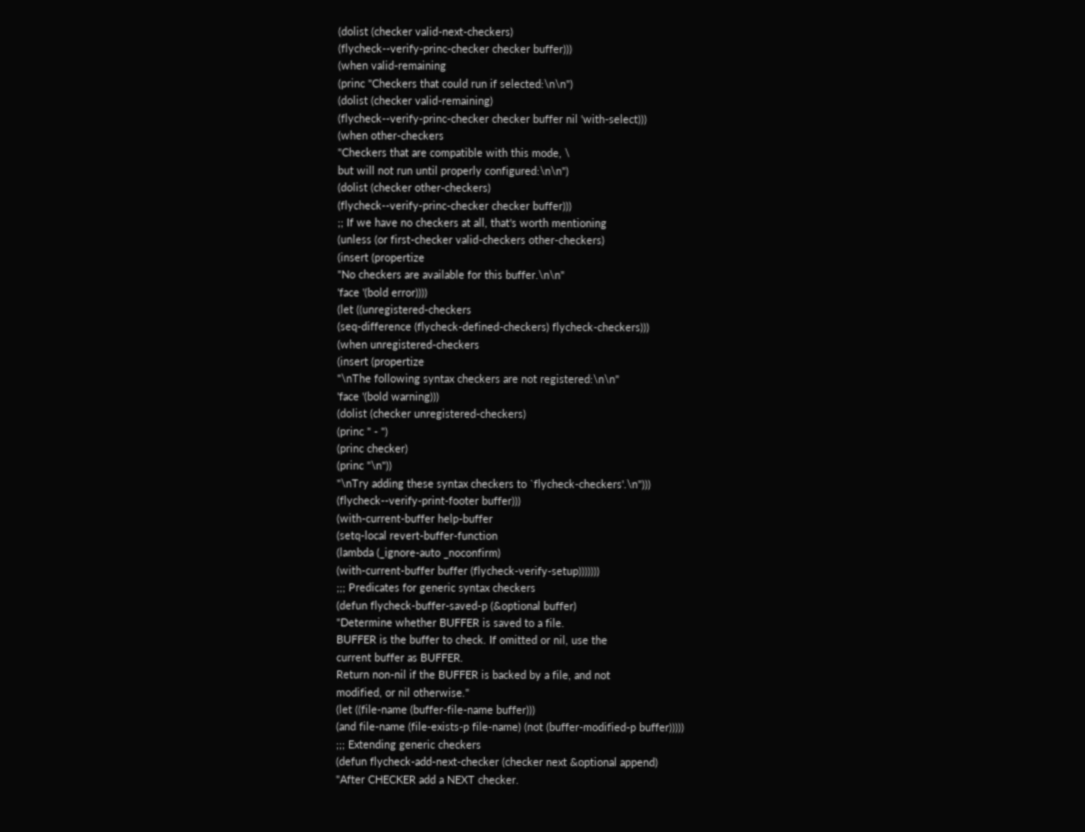(dolist (checker valid-next-checkers)
(flycheck--verify-princ-checker checker buffer)))
(when valid-remaining
(princ "Checkers that could run if selected:\n\n")
(dolist (checker valid-remaining)
(flycheck--verify-princ-checker checker buffer nil 'with-select)))
(when other-checkers
"Checkers that are compatible with this mode, \
but will not run until properly configured:\n\n")
(dolist (checker other-checkers)
(flycheck--verify-princ-checker checker buffer)))
;; If we have no checkers at all, that's worth mentioning
(unless (or first-checker valid-checkers other-checkers)
(insert (propertize
"No checkers are available for this buffer.\n\n"
'face '(bold error))))
(let ((unregistered-checkers
(seq-difference (flycheck-defined-checkers) flycheck-checkers)))
(when unregistered-checkers
(insert (propertize
"\nThe following syntax checkers are not registered:\n\n"
'face '(bold warning)))
(dolist (checker unregistered-checkers)
(princ " - ")
(princ checker)
(princ "\n"))
"\nTry adding these syntax checkers to `flycheck-checkers'.\n")))
(flycheck--verify-print-footer buffer)))
(with-current-buffer help-buffer
(setq-local revert-buffer-function
(lambda (_ignore-auto _noconfirm)
(with-current-buffer buffer (flycheck-verify-setup)))))))
;;; Predicates for generic syntax checkers
(defun flycheck-buffer-saved-p (&optional buffer)
"Determine whether BUFFER is saved to a file.
BUFFER is the buffer to check. If omitted or nil, use the
current buffer as BUFFER.
Return non-nil if the BUFFER is backed by a file, and not
modified, or nil otherwise."
(let ((file-name (buffer-file-name buffer)))
(and file-name (file-exists-p file-name) (not (buffer-modified-p buffer)))))
;;; Extending generic checkers
(defun flycheck-add-next-checker (checker next &optional append)
"After CHECKER add a NEXT checker.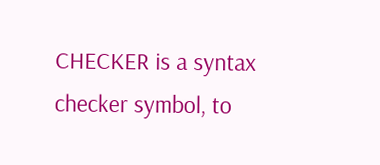CHECKER is a syntax checker symbol, to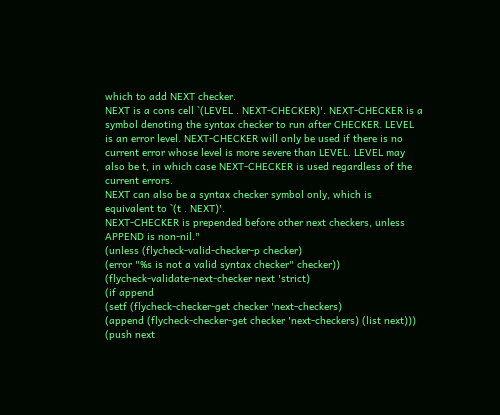which to add NEXT checker.
NEXT is a cons cell `(LEVEL . NEXT-CHECKER)'. NEXT-CHECKER is a
symbol denoting the syntax checker to run after CHECKER. LEVEL
is an error level. NEXT-CHECKER will only be used if there is no
current error whose level is more severe than LEVEL. LEVEL may
also be t, in which case NEXT-CHECKER is used regardless of the
current errors.
NEXT can also be a syntax checker symbol only, which is
equivalent to `(t . NEXT)'.
NEXT-CHECKER is prepended before other next checkers, unless
APPEND is non-nil."
(unless (flycheck-valid-checker-p checker)
(error "%s is not a valid syntax checker" checker))
(flycheck-validate-next-checker next 'strict)
(if append
(setf (flycheck-checker-get checker 'next-checkers)
(append (flycheck-checker-get checker 'next-checkers) (list next)))
(push next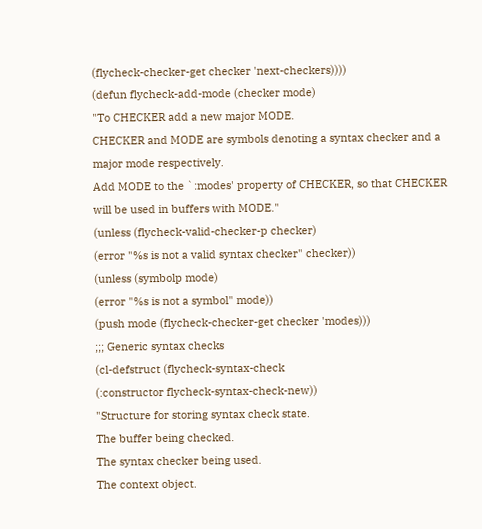(flycheck-checker-get checker 'next-checkers))))
(defun flycheck-add-mode (checker mode)
"To CHECKER add a new major MODE.
CHECKER and MODE are symbols denoting a syntax checker and a
major mode respectively.
Add MODE to the `:modes' property of CHECKER, so that CHECKER
will be used in buffers with MODE."
(unless (flycheck-valid-checker-p checker)
(error "%s is not a valid syntax checker" checker))
(unless (symbolp mode)
(error "%s is not a symbol" mode))
(push mode (flycheck-checker-get checker 'modes)))
;;; Generic syntax checks
(cl-defstruct (flycheck-syntax-check
(:constructor flycheck-syntax-check-new))
"Structure for storing syntax check state.
The buffer being checked.
The syntax checker being used.
The context object.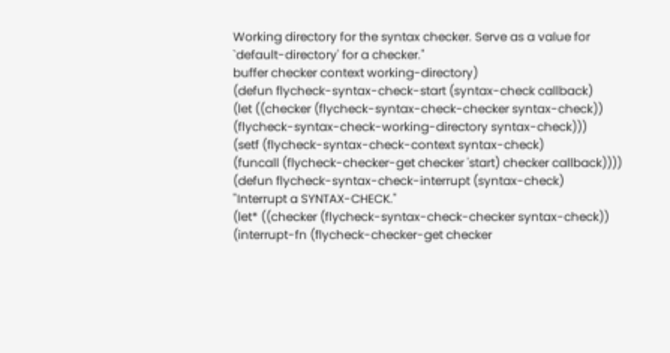Working directory for the syntax checker. Serve as a value for
`default-directory' for a checker."
buffer checker context working-directory)
(defun flycheck-syntax-check-start (syntax-check callback)
(let ((checker (flycheck-syntax-check-checker syntax-check))
(flycheck-syntax-check-working-directory syntax-check)))
(setf (flycheck-syntax-check-context syntax-check)
(funcall (flycheck-checker-get checker 'start) checker callback))))
(defun flycheck-syntax-check-interrupt (syntax-check)
"Interrupt a SYNTAX-CHECK."
(let* ((checker (flycheck-syntax-check-checker syntax-check))
(interrupt-fn (flycheck-checker-get checker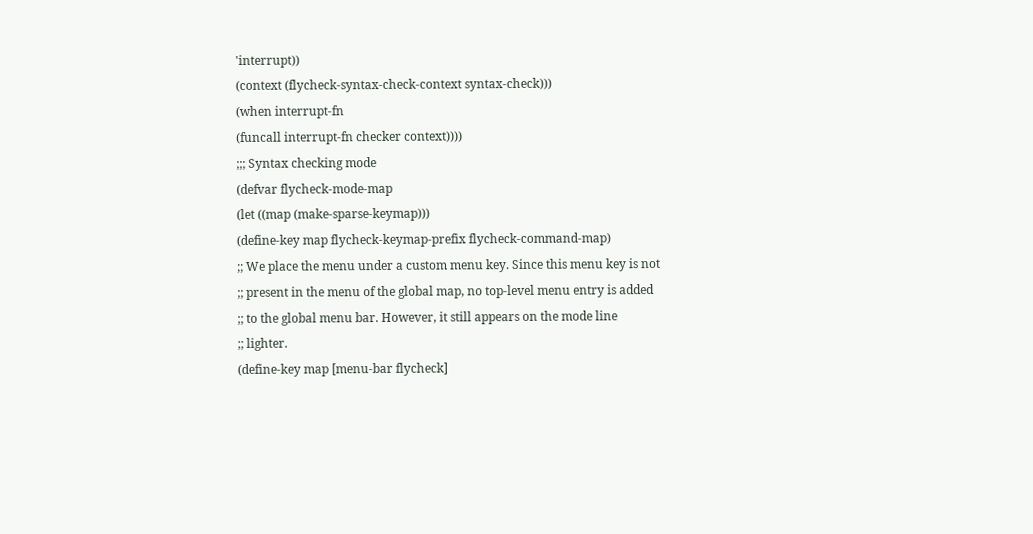'interrupt))
(context (flycheck-syntax-check-context syntax-check)))
(when interrupt-fn
(funcall interrupt-fn checker context))))
;;; Syntax checking mode
(defvar flycheck-mode-map
(let ((map (make-sparse-keymap)))
(define-key map flycheck-keymap-prefix flycheck-command-map)
;; We place the menu under a custom menu key. Since this menu key is not
;; present in the menu of the global map, no top-level menu entry is added
;; to the global menu bar. However, it still appears on the mode line
;; lighter.
(define-key map [menu-bar flycheck]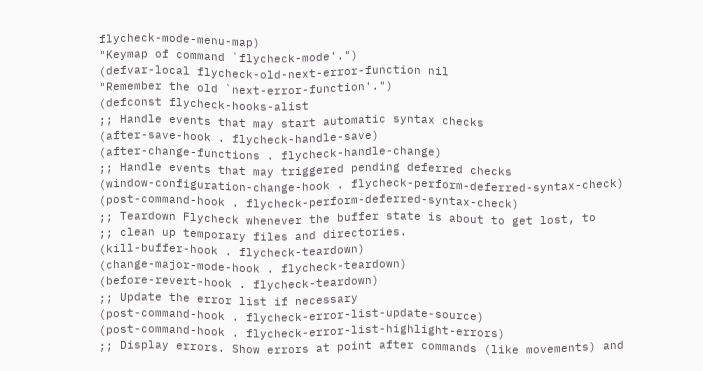flycheck-mode-menu-map)
"Keymap of command `flycheck-mode'.")
(defvar-local flycheck-old-next-error-function nil
"Remember the old `next-error-function'.")
(defconst flycheck-hooks-alist
;; Handle events that may start automatic syntax checks
(after-save-hook . flycheck-handle-save)
(after-change-functions . flycheck-handle-change)
;; Handle events that may triggered pending deferred checks
(window-configuration-change-hook . flycheck-perform-deferred-syntax-check)
(post-command-hook . flycheck-perform-deferred-syntax-check)
;; Teardown Flycheck whenever the buffer state is about to get lost, to
;; clean up temporary files and directories.
(kill-buffer-hook . flycheck-teardown)
(change-major-mode-hook . flycheck-teardown)
(before-revert-hook . flycheck-teardown)
;; Update the error list if necessary
(post-command-hook . flycheck-error-list-update-source)
(post-command-hook . flycheck-error-list-highlight-errors)
;; Display errors. Show errors at point after commands (like movements) and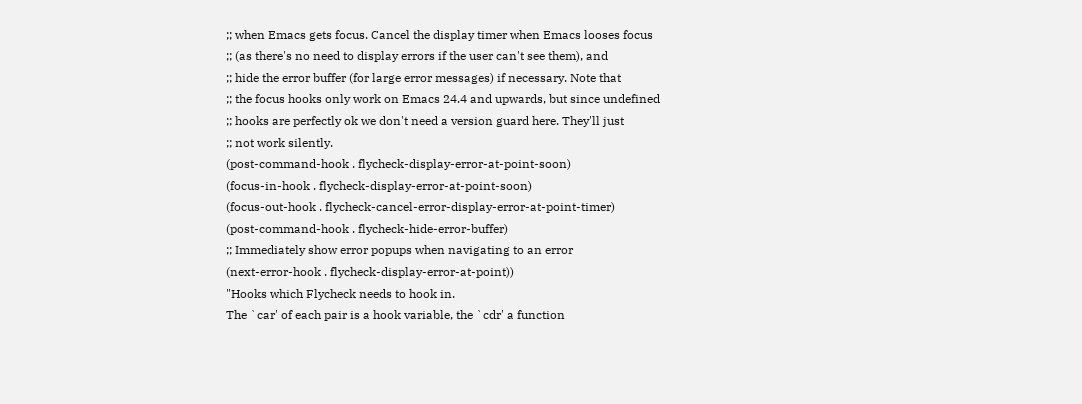;; when Emacs gets focus. Cancel the display timer when Emacs looses focus
;; (as there's no need to display errors if the user can't see them), and
;; hide the error buffer (for large error messages) if necessary. Note that
;; the focus hooks only work on Emacs 24.4 and upwards, but since undefined
;; hooks are perfectly ok we don't need a version guard here. They'll just
;; not work silently.
(post-command-hook . flycheck-display-error-at-point-soon)
(focus-in-hook . flycheck-display-error-at-point-soon)
(focus-out-hook . flycheck-cancel-error-display-error-at-point-timer)
(post-command-hook . flycheck-hide-error-buffer)
;; Immediately show error popups when navigating to an error
(next-error-hook . flycheck-display-error-at-point))
"Hooks which Flycheck needs to hook in.
The `car' of each pair is a hook variable, the `cdr' a function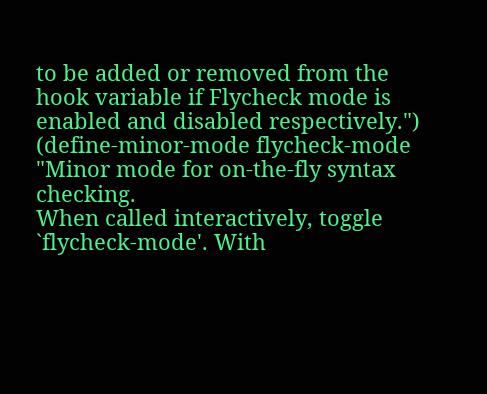to be added or removed from the hook variable if Flycheck mode is
enabled and disabled respectively.")
(define-minor-mode flycheck-mode
"Minor mode for on-the-fly syntax checking.
When called interactively, toggle `flycheck-mode'. With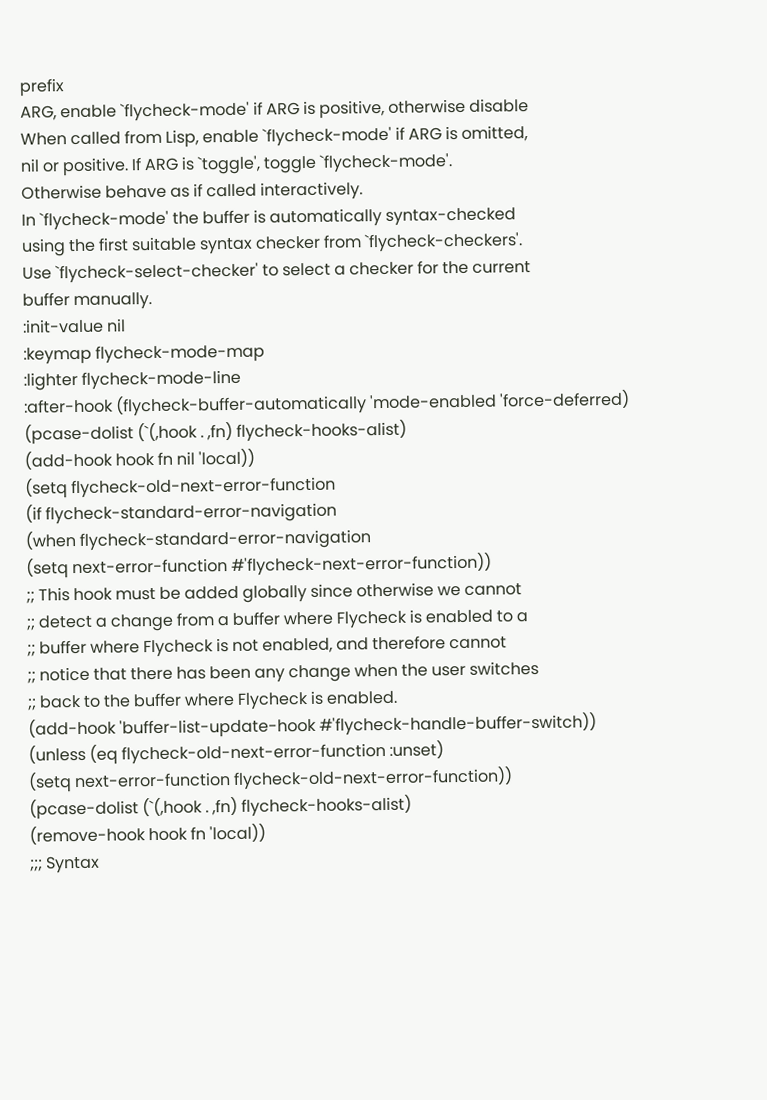prefix
ARG, enable `flycheck-mode' if ARG is positive, otherwise disable
When called from Lisp, enable `flycheck-mode' if ARG is omitted,
nil or positive. If ARG is `toggle', toggle `flycheck-mode'.
Otherwise behave as if called interactively.
In `flycheck-mode' the buffer is automatically syntax-checked
using the first suitable syntax checker from `flycheck-checkers'.
Use `flycheck-select-checker' to select a checker for the current
buffer manually.
:init-value nil
:keymap flycheck-mode-map
:lighter flycheck-mode-line
:after-hook (flycheck-buffer-automatically 'mode-enabled 'force-deferred)
(pcase-dolist (`(,hook . ,fn) flycheck-hooks-alist)
(add-hook hook fn nil 'local))
(setq flycheck-old-next-error-function
(if flycheck-standard-error-navigation
(when flycheck-standard-error-navigation
(setq next-error-function #'flycheck-next-error-function))
;; This hook must be added globally since otherwise we cannot
;; detect a change from a buffer where Flycheck is enabled to a
;; buffer where Flycheck is not enabled, and therefore cannot
;; notice that there has been any change when the user switches
;; back to the buffer where Flycheck is enabled.
(add-hook 'buffer-list-update-hook #'flycheck-handle-buffer-switch))
(unless (eq flycheck-old-next-error-function :unset)
(setq next-error-function flycheck-old-next-error-function))
(pcase-dolist (`(,hook . ,fn) flycheck-hooks-alist)
(remove-hook hook fn 'local))
;;; Syntax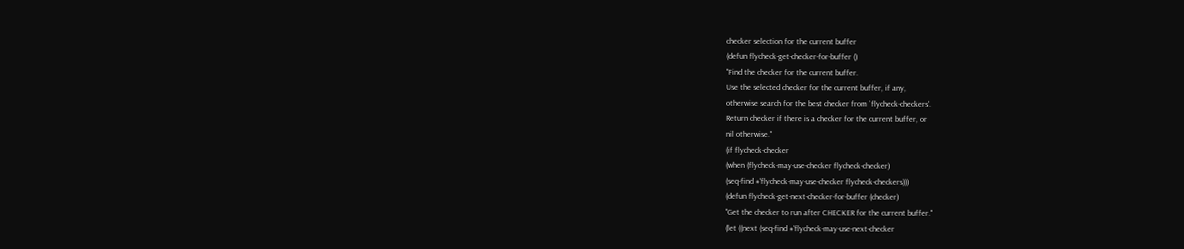checker selection for the current buffer
(defun flycheck-get-checker-for-buffer ()
"Find the checker for the current buffer.
Use the selected checker for the current buffer, if any,
otherwise search for the best checker from `flycheck-checkers'.
Return checker if there is a checker for the current buffer, or
nil otherwise."
(if flycheck-checker
(when (flycheck-may-use-checker flycheck-checker)
(seq-find #'flycheck-may-use-checker flycheck-checkers)))
(defun flycheck-get-next-checker-for-buffer (checker)
"Get the checker to run after CHECKER for the current buffer."
(let ((next (seq-find #'flycheck-may-use-next-checker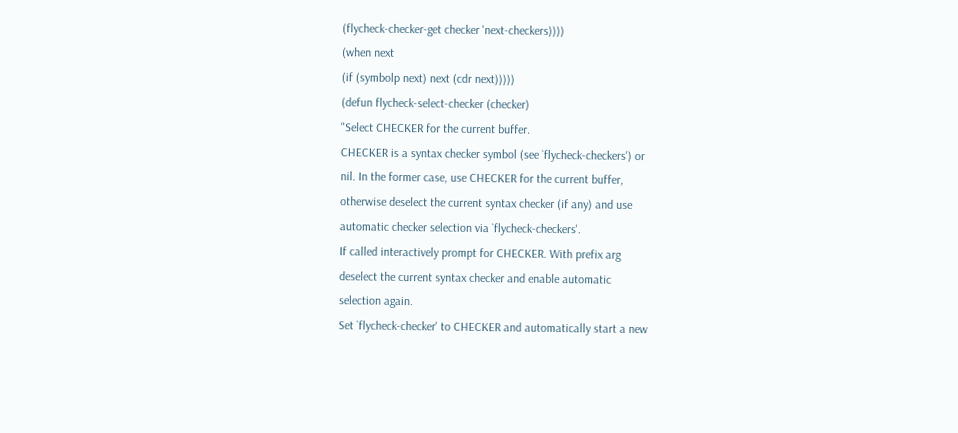(flycheck-checker-get checker 'next-checkers))))
(when next
(if (symbolp next) next (cdr next)))))
(defun flycheck-select-checker (checker)
"Select CHECKER for the current buffer.
CHECKER is a syntax checker symbol (see `flycheck-checkers') or
nil. In the former case, use CHECKER for the current buffer,
otherwise deselect the current syntax checker (if any) and use
automatic checker selection via `flycheck-checkers'.
If called interactively prompt for CHECKER. With prefix arg
deselect the current syntax checker and enable automatic
selection again.
Set `flycheck-checker' to CHECKER and automatically start a new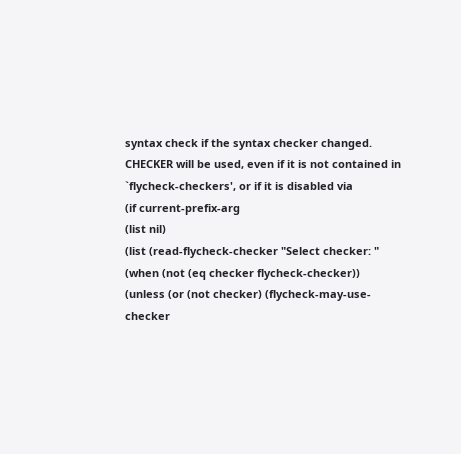syntax check if the syntax checker changed.
CHECKER will be used, even if it is not contained in
`flycheck-checkers', or if it is disabled via
(if current-prefix-arg
(list nil)
(list (read-flycheck-checker "Select checker: "
(when (not (eq checker flycheck-checker))
(unless (or (not checker) (flycheck-may-use-checker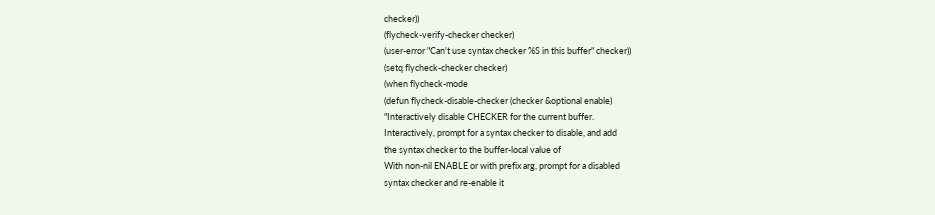checker))
(flycheck-verify-checker checker)
(user-error "Can't use syntax checker %S in this buffer" checker))
(setq flycheck-checker checker)
(when flycheck-mode
(defun flycheck-disable-checker (checker &optional enable)
"Interactively disable CHECKER for the current buffer.
Interactively, prompt for a syntax checker to disable, and add
the syntax checker to the buffer-local value of
With non-nil ENABLE or with prefix arg, prompt for a disabled
syntax checker and re-enable it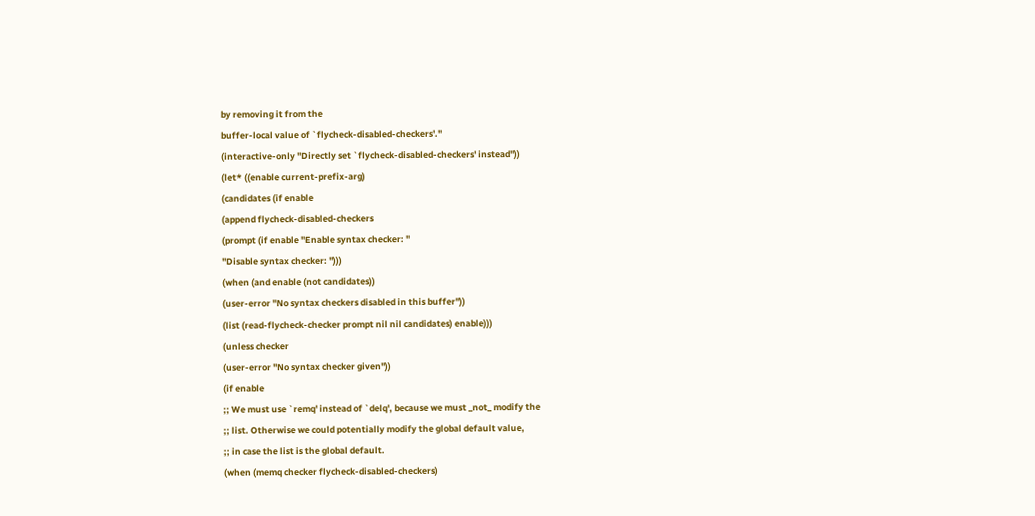by removing it from the
buffer-local value of `flycheck-disabled-checkers'."
(interactive-only "Directly set `flycheck-disabled-checkers' instead"))
(let* ((enable current-prefix-arg)
(candidates (if enable
(append flycheck-disabled-checkers
(prompt (if enable "Enable syntax checker: "
"Disable syntax checker: ")))
(when (and enable (not candidates))
(user-error "No syntax checkers disabled in this buffer"))
(list (read-flycheck-checker prompt nil nil candidates) enable)))
(unless checker
(user-error "No syntax checker given"))
(if enable
;; We must use `remq' instead of `delq', because we must _not_ modify the
;; list. Otherwise we could potentially modify the global default value,
;; in case the list is the global default.
(when (memq checker flycheck-disabled-checkers)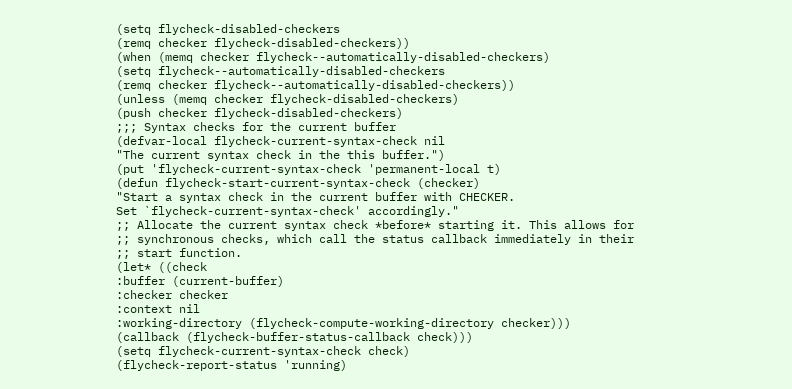(setq flycheck-disabled-checkers
(remq checker flycheck-disabled-checkers))
(when (memq checker flycheck--automatically-disabled-checkers)
(setq flycheck--automatically-disabled-checkers
(remq checker flycheck--automatically-disabled-checkers))
(unless (memq checker flycheck-disabled-checkers)
(push checker flycheck-disabled-checkers)
;;; Syntax checks for the current buffer
(defvar-local flycheck-current-syntax-check nil
"The current syntax check in the this buffer.")
(put 'flycheck-current-syntax-check 'permanent-local t)
(defun flycheck-start-current-syntax-check (checker)
"Start a syntax check in the current buffer with CHECKER.
Set `flycheck-current-syntax-check' accordingly."
;; Allocate the current syntax check *before* starting it. This allows for
;; synchronous checks, which call the status callback immediately in their
;; start function.
(let* ((check
:buffer (current-buffer)
:checker checker
:context nil
:working-directory (flycheck-compute-working-directory checker)))
(callback (flycheck-buffer-status-callback check)))
(setq flycheck-current-syntax-check check)
(flycheck-report-status 'running)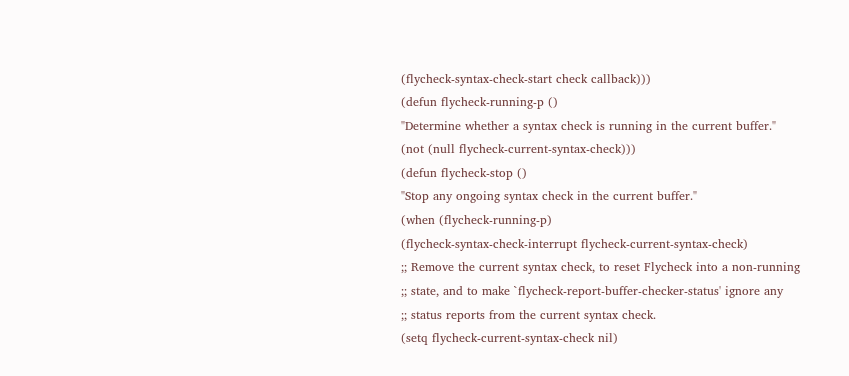(flycheck-syntax-check-start check callback)))
(defun flycheck-running-p ()
"Determine whether a syntax check is running in the current buffer."
(not (null flycheck-current-syntax-check)))
(defun flycheck-stop ()
"Stop any ongoing syntax check in the current buffer."
(when (flycheck-running-p)
(flycheck-syntax-check-interrupt flycheck-current-syntax-check)
;; Remove the current syntax check, to reset Flycheck into a non-running
;; state, and to make `flycheck-report-buffer-checker-status' ignore any
;; status reports from the current syntax check.
(setq flycheck-current-syntax-check nil)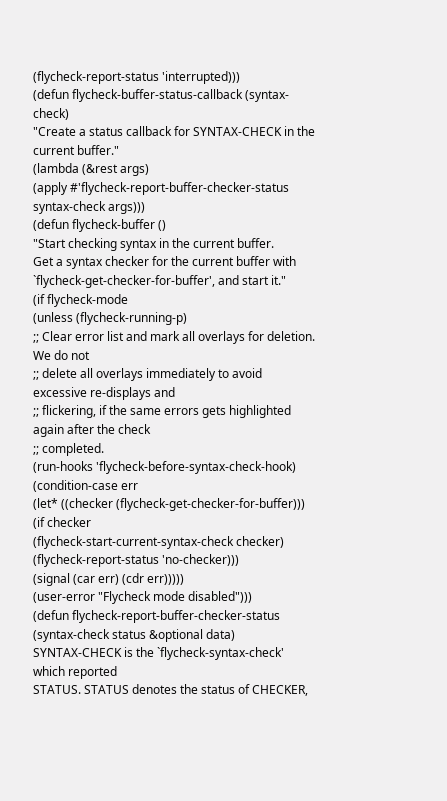(flycheck-report-status 'interrupted)))
(defun flycheck-buffer-status-callback (syntax-check)
"Create a status callback for SYNTAX-CHECK in the current buffer."
(lambda (&rest args)
(apply #'flycheck-report-buffer-checker-status
syntax-check args)))
(defun flycheck-buffer ()
"Start checking syntax in the current buffer.
Get a syntax checker for the current buffer with
`flycheck-get-checker-for-buffer', and start it."
(if flycheck-mode
(unless (flycheck-running-p)
;; Clear error list and mark all overlays for deletion. We do not
;; delete all overlays immediately to avoid excessive re-displays and
;; flickering, if the same errors gets highlighted again after the check
;; completed.
(run-hooks 'flycheck-before-syntax-check-hook)
(condition-case err
(let* ((checker (flycheck-get-checker-for-buffer)))
(if checker
(flycheck-start-current-syntax-check checker)
(flycheck-report-status 'no-checker)))
(signal (car err) (cdr err)))))
(user-error "Flycheck mode disabled")))
(defun flycheck-report-buffer-checker-status
(syntax-check status &optional data)
SYNTAX-CHECK is the `flycheck-syntax-check' which reported
STATUS. STATUS denotes the status of CHECKER,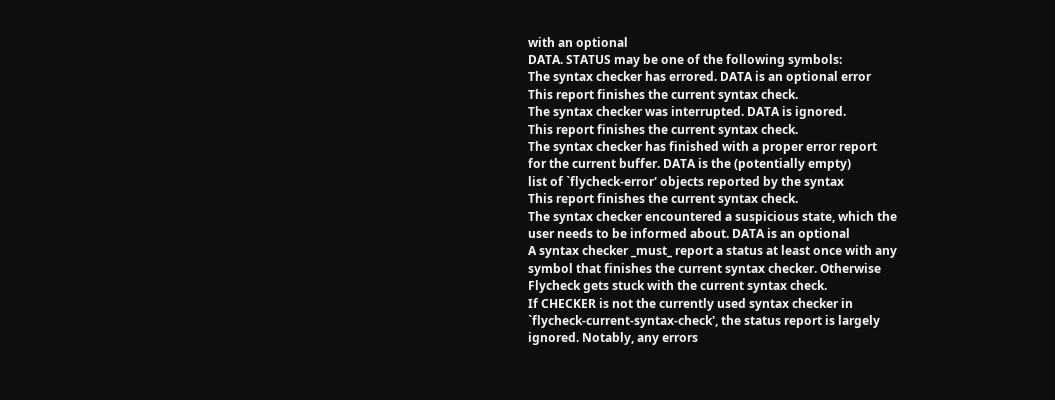with an optional
DATA. STATUS may be one of the following symbols:
The syntax checker has errored. DATA is an optional error
This report finishes the current syntax check.
The syntax checker was interrupted. DATA is ignored.
This report finishes the current syntax check.
The syntax checker has finished with a proper error report
for the current buffer. DATA is the (potentially empty)
list of `flycheck-error' objects reported by the syntax
This report finishes the current syntax check.
The syntax checker encountered a suspicious state, which the
user needs to be informed about. DATA is an optional
A syntax checker _must_ report a status at least once with any
symbol that finishes the current syntax checker. Otherwise
Flycheck gets stuck with the current syntax check.
If CHECKER is not the currently used syntax checker in
`flycheck-current-syntax-check', the status report is largely
ignored. Notably, any errors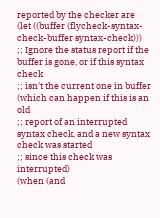reported by the checker are
(let ((buffer (flycheck-syntax-check-buffer syntax-check)))
;; Ignore the status report if the buffer is gone, or if this syntax check
;; isn't the current one in buffer (which can happen if this is an old
;; report of an interrupted syntax check, and a new syntax check was started
;; since this check was interrupted)
(when (and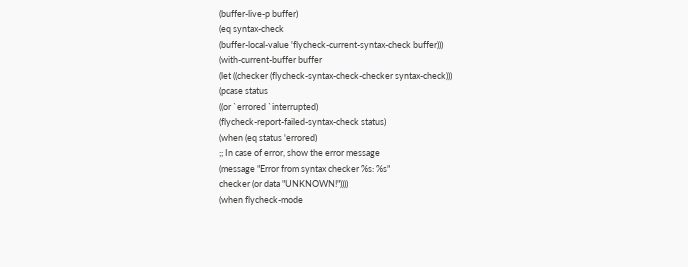(buffer-live-p buffer)
(eq syntax-check
(buffer-local-value 'flycheck-current-syntax-check buffer)))
(with-current-buffer buffer
(let ((checker (flycheck-syntax-check-checker syntax-check)))
(pcase status
((or `errored `interrupted)
(flycheck-report-failed-syntax-check status)
(when (eq status 'errored)
;; In case of error, show the error message
(message "Error from syntax checker %s: %s"
checker (or data "UNKNOWN!"))))
(when flycheck-mode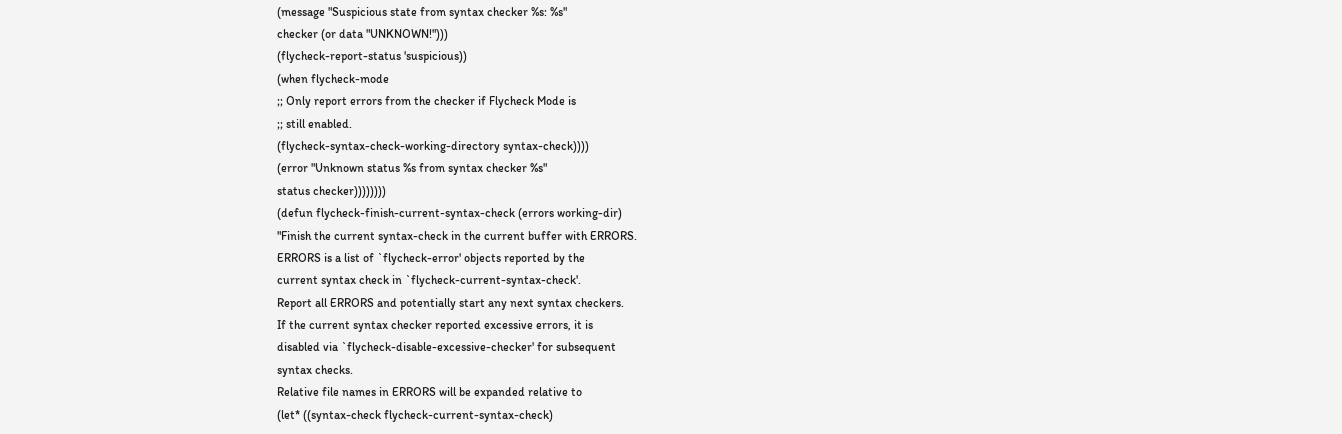(message "Suspicious state from syntax checker %s: %s"
checker (or data "UNKNOWN!")))
(flycheck-report-status 'suspicious))
(when flycheck-mode
;; Only report errors from the checker if Flycheck Mode is
;; still enabled.
(flycheck-syntax-check-working-directory syntax-check))))
(error "Unknown status %s from syntax checker %s"
status checker))))))))
(defun flycheck-finish-current-syntax-check (errors working-dir)
"Finish the current syntax-check in the current buffer with ERRORS.
ERRORS is a list of `flycheck-error' objects reported by the
current syntax check in `flycheck-current-syntax-check'.
Report all ERRORS and potentially start any next syntax checkers.
If the current syntax checker reported excessive errors, it is
disabled via `flycheck-disable-excessive-checker' for subsequent
syntax checks.
Relative file names in ERRORS will be expanded relative to
(let* ((syntax-check flycheck-current-syntax-check)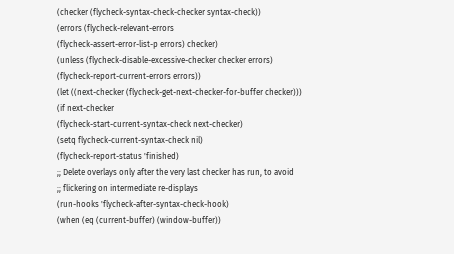(checker (flycheck-syntax-check-checker syntax-check))
(errors (flycheck-relevant-errors
(flycheck-assert-error-list-p errors) checker)
(unless (flycheck-disable-excessive-checker checker errors)
(flycheck-report-current-errors errors))
(let ((next-checker (flycheck-get-next-checker-for-buffer checker)))
(if next-checker
(flycheck-start-current-syntax-check next-checker)
(setq flycheck-current-syntax-check nil)
(flycheck-report-status 'finished)
;; Delete overlays only after the very last checker has run, to avoid
;; flickering on intermediate re-displays
(run-hooks 'flycheck-after-syntax-check-hook)
(when (eq (current-buffer) (window-buffer))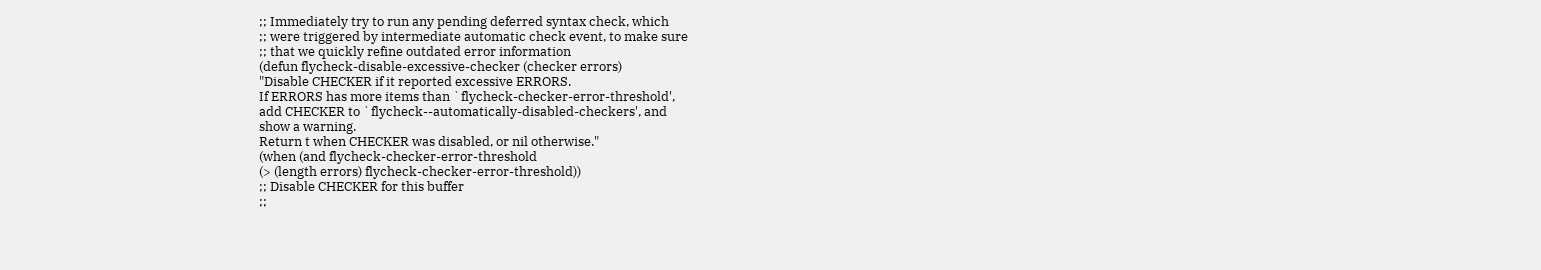;; Immediately try to run any pending deferred syntax check, which
;; were triggered by intermediate automatic check event, to make sure
;; that we quickly refine outdated error information
(defun flycheck-disable-excessive-checker (checker errors)
"Disable CHECKER if it reported excessive ERRORS.
If ERRORS has more items than `flycheck-checker-error-threshold',
add CHECKER to `flycheck--automatically-disabled-checkers', and
show a warning.
Return t when CHECKER was disabled, or nil otherwise."
(when (and flycheck-checker-error-threshold
(> (length errors) flycheck-checker-error-threshold))
;; Disable CHECKER for this buffer
;;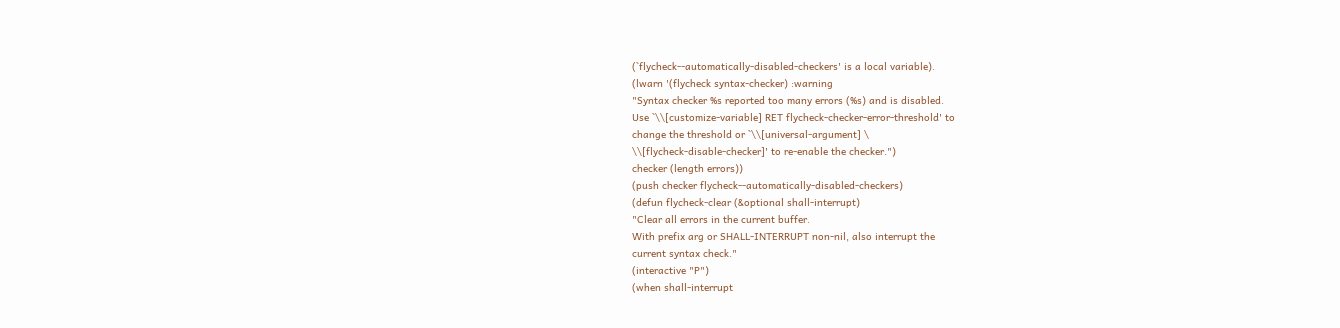(`flycheck--automatically-disabled-checkers' is a local variable).
(lwarn '(flycheck syntax-checker) :warning
"Syntax checker %s reported too many errors (%s) and is disabled.
Use `\\[customize-variable] RET flycheck-checker-error-threshold' to
change the threshold or `\\[universal-argument] \
\\[flycheck-disable-checker]' to re-enable the checker.")
checker (length errors))
(push checker flycheck--automatically-disabled-checkers)
(defun flycheck-clear (&optional shall-interrupt)
"Clear all errors in the current buffer.
With prefix arg or SHALL-INTERRUPT non-nil, also interrupt the
current syntax check."
(interactive "P")
(when shall-interrupt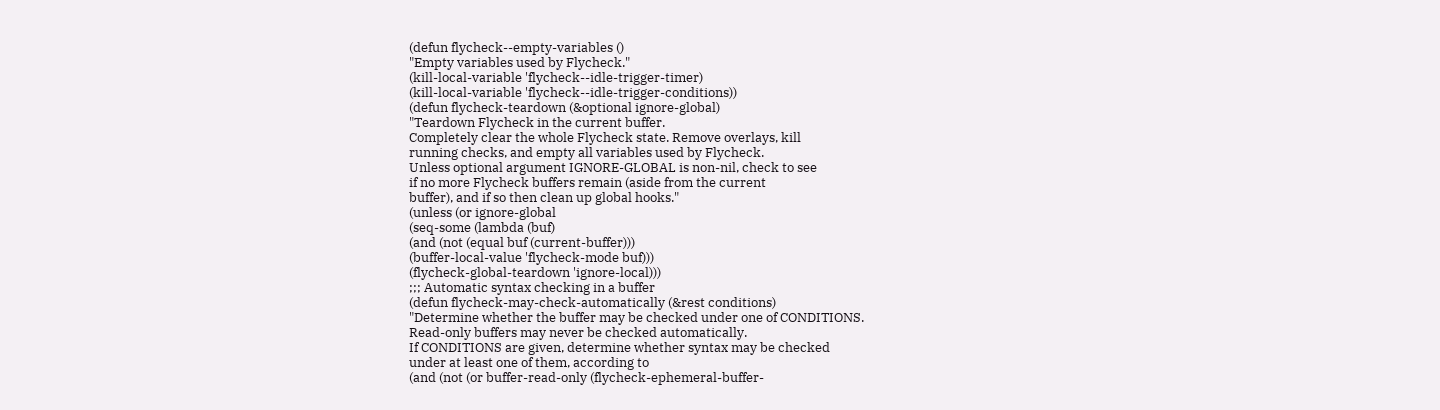(defun flycheck--empty-variables ()
"Empty variables used by Flycheck."
(kill-local-variable 'flycheck--idle-trigger-timer)
(kill-local-variable 'flycheck--idle-trigger-conditions))
(defun flycheck-teardown (&optional ignore-global)
"Teardown Flycheck in the current buffer.
Completely clear the whole Flycheck state. Remove overlays, kill
running checks, and empty all variables used by Flycheck.
Unless optional argument IGNORE-GLOBAL is non-nil, check to see
if no more Flycheck buffers remain (aside from the current
buffer), and if so then clean up global hooks."
(unless (or ignore-global
(seq-some (lambda (buf)
(and (not (equal buf (current-buffer)))
(buffer-local-value 'flycheck-mode buf)))
(flycheck-global-teardown 'ignore-local)))
;;; Automatic syntax checking in a buffer
(defun flycheck-may-check-automatically (&rest conditions)
"Determine whether the buffer may be checked under one of CONDITIONS.
Read-only buffers may never be checked automatically.
If CONDITIONS are given, determine whether syntax may be checked
under at least one of them, according to
(and (not (or buffer-read-only (flycheck-ephemeral-buffer-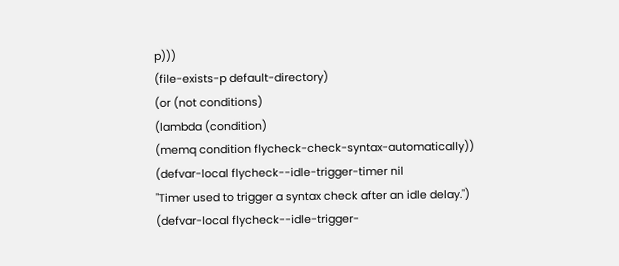p)))
(file-exists-p default-directory)
(or (not conditions)
(lambda (condition)
(memq condition flycheck-check-syntax-automatically))
(defvar-local flycheck--idle-trigger-timer nil
"Timer used to trigger a syntax check after an idle delay.")
(defvar-local flycheck--idle-trigger-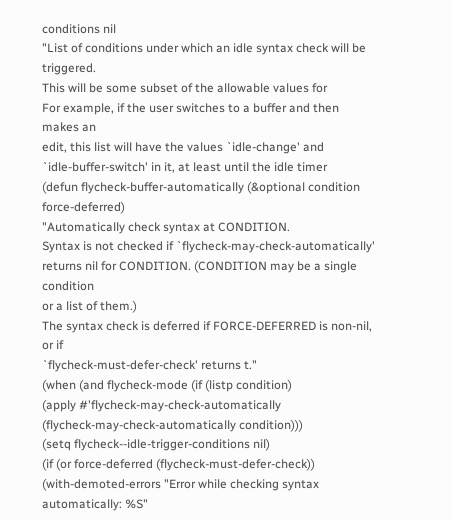conditions nil
"List of conditions under which an idle syntax check will be triggered.
This will be some subset of the allowable values for
For example, if the user switches to a buffer and then makes an
edit, this list will have the values `idle-change' and
`idle-buffer-switch' in it, at least until the idle timer
(defun flycheck-buffer-automatically (&optional condition force-deferred)
"Automatically check syntax at CONDITION.
Syntax is not checked if `flycheck-may-check-automatically'
returns nil for CONDITION. (CONDITION may be a single condition
or a list of them.)
The syntax check is deferred if FORCE-DEFERRED is non-nil, or if
`flycheck-must-defer-check' returns t."
(when (and flycheck-mode (if (listp condition)
(apply #'flycheck-may-check-automatically
(flycheck-may-check-automatically condition)))
(setq flycheck--idle-trigger-conditions nil)
(if (or force-deferred (flycheck-must-defer-check))
(with-demoted-errors "Error while checking syntax automatically: %S"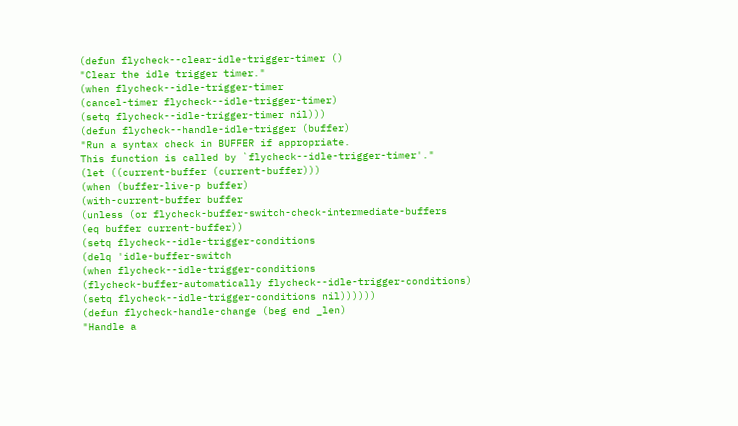(defun flycheck--clear-idle-trigger-timer ()
"Clear the idle trigger timer."
(when flycheck--idle-trigger-timer
(cancel-timer flycheck--idle-trigger-timer)
(setq flycheck--idle-trigger-timer nil)))
(defun flycheck--handle-idle-trigger (buffer)
"Run a syntax check in BUFFER if appropriate.
This function is called by `flycheck--idle-trigger-timer'."
(let ((current-buffer (current-buffer)))
(when (buffer-live-p buffer)
(with-current-buffer buffer
(unless (or flycheck-buffer-switch-check-intermediate-buffers
(eq buffer current-buffer))
(setq flycheck--idle-trigger-conditions
(delq 'idle-buffer-switch
(when flycheck--idle-trigger-conditions
(flycheck-buffer-automatically flycheck--idle-trigger-conditions)
(setq flycheck--idle-trigger-conditions nil))))))
(defun flycheck-handle-change (beg end _len)
"Handle a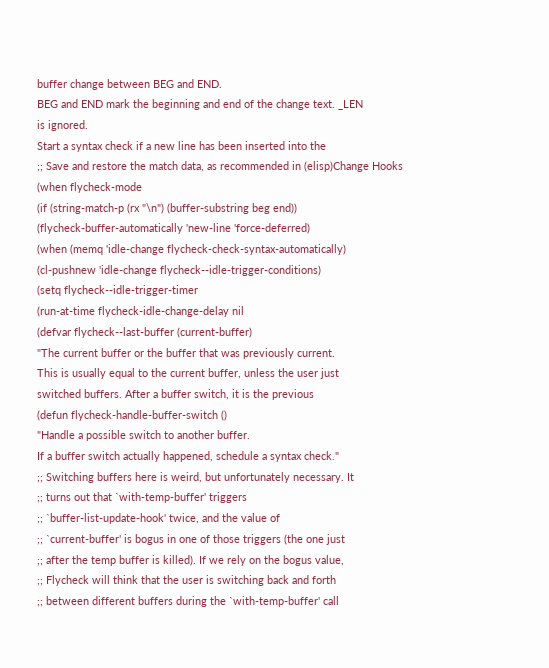buffer change between BEG and END.
BEG and END mark the beginning and end of the change text. _LEN
is ignored.
Start a syntax check if a new line has been inserted into the
;; Save and restore the match data, as recommended in (elisp)Change Hooks
(when flycheck-mode
(if (string-match-p (rx "\n") (buffer-substring beg end))
(flycheck-buffer-automatically 'new-line 'force-deferred)
(when (memq 'idle-change flycheck-check-syntax-automatically)
(cl-pushnew 'idle-change flycheck--idle-trigger-conditions)
(setq flycheck--idle-trigger-timer
(run-at-time flycheck-idle-change-delay nil
(defvar flycheck--last-buffer (current-buffer)
"The current buffer or the buffer that was previously current.
This is usually equal to the current buffer, unless the user just
switched buffers. After a buffer switch, it is the previous
(defun flycheck-handle-buffer-switch ()
"Handle a possible switch to another buffer.
If a buffer switch actually happened, schedule a syntax check."
;; Switching buffers here is weird, but unfortunately necessary. It
;; turns out that `with-temp-buffer' triggers
;; `buffer-list-update-hook' twice, and the value of
;; `current-buffer' is bogus in one of those triggers (the one just
;; after the temp buffer is killed). If we rely on the bogus value,
;; Flycheck will think that the user is switching back and forth
;; between different buffers during the `with-temp-buffer' call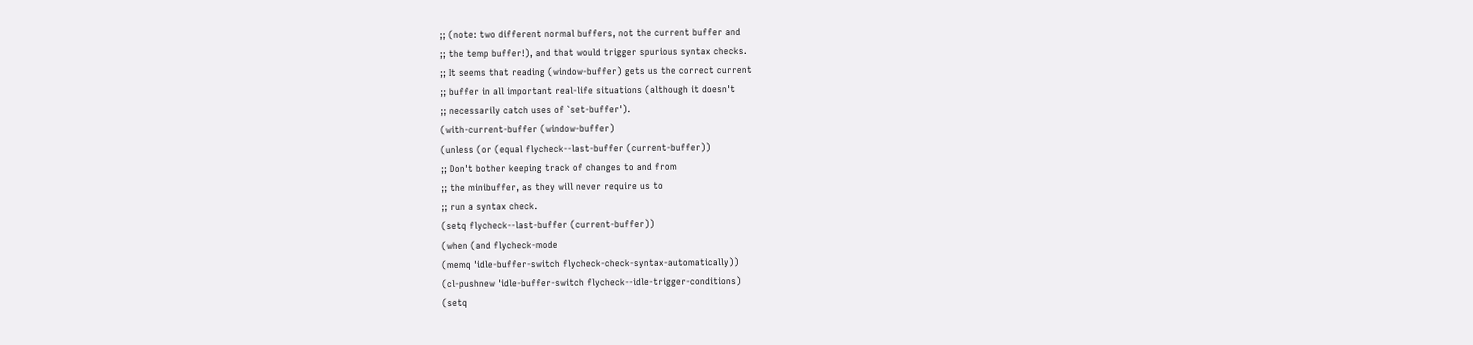;; (note: two different normal buffers, not the current buffer and
;; the temp buffer!), and that would trigger spurious syntax checks.
;; It seems that reading (window-buffer) gets us the correct current
;; buffer in all important real-life situations (although it doesn't
;; necessarily catch uses of `set-buffer').
(with-current-buffer (window-buffer)
(unless (or (equal flycheck--last-buffer (current-buffer))
;; Don't bother keeping track of changes to and from
;; the minibuffer, as they will never require us to
;; run a syntax check.
(setq flycheck--last-buffer (current-buffer))
(when (and flycheck-mode
(memq 'idle-buffer-switch flycheck-check-syntax-automatically))
(cl-pushnew 'idle-buffer-switch flycheck--idle-trigger-conditions)
(setq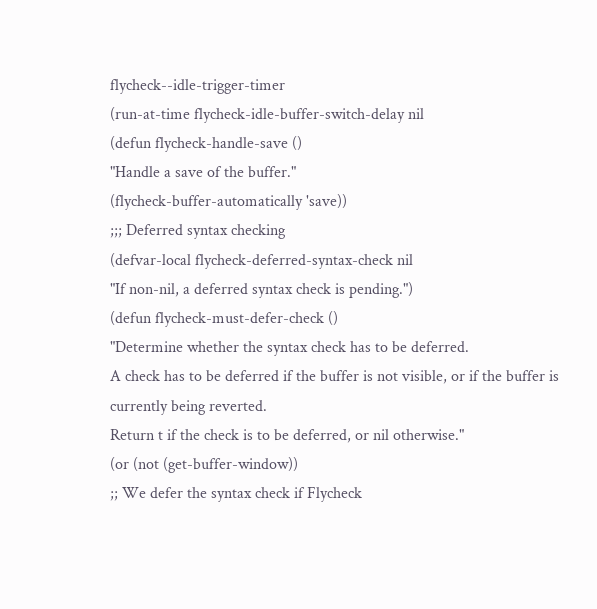flycheck--idle-trigger-timer
(run-at-time flycheck-idle-buffer-switch-delay nil
(defun flycheck-handle-save ()
"Handle a save of the buffer."
(flycheck-buffer-automatically 'save))
;;; Deferred syntax checking
(defvar-local flycheck-deferred-syntax-check nil
"If non-nil, a deferred syntax check is pending.")
(defun flycheck-must-defer-check ()
"Determine whether the syntax check has to be deferred.
A check has to be deferred if the buffer is not visible, or if the buffer is
currently being reverted.
Return t if the check is to be deferred, or nil otherwise."
(or (not (get-buffer-window))
;; We defer the syntax check if Flycheck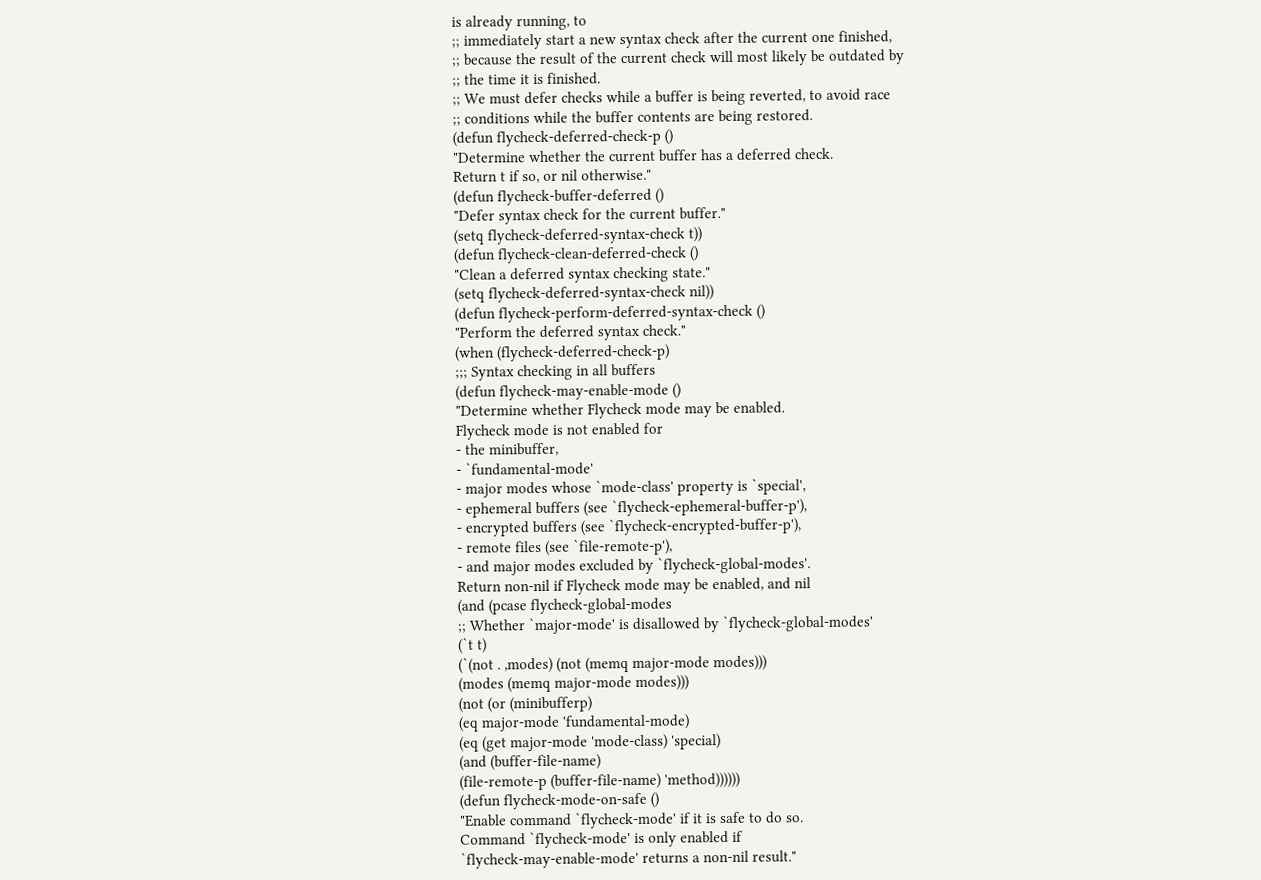is already running, to
;; immediately start a new syntax check after the current one finished,
;; because the result of the current check will most likely be outdated by
;; the time it is finished.
;; We must defer checks while a buffer is being reverted, to avoid race
;; conditions while the buffer contents are being restored.
(defun flycheck-deferred-check-p ()
"Determine whether the current buffer has a deferred check.
Return t if so, or nil otherwise."
(defun flycheck-buffer-deferred ()
"Defer syntax check for the current buffer."
(setq flycheck-deferred-syntax-check t))
(defun flycheck-clean-deferred-check ()
"Clean a deferred syntax checking state."
(setq flycheck-deferred-syntax-check nil))
(defun flycheck-perform-deferred-syntax-check ()
"Perform the deferred syntax check."
(when (flycheck-deferred-check-p)
;;; Syntax checking in all buffers
(defun flycheck-may-enable-mode ()
"Determine whether Flycheck mode may be enabled.
Flycheck mode is not enabled for
- the minibuffer,
- `fundamental-mode'
- major modes whose `mode-class' property is `special',
- ephemeral buffers (see `flycheck-ephemeral-buffer-p'),
- encrypted buffers (see `flycheck-encrypted-buffer-p'),
- remote files (see `file-remote-p'),
- and major modes excluded by `flycheck-global-modes'.
Return non-nil if Flycheck mode may be enabled, and nil
(and (pcase flycheck-global-modes
;; Whether `major-mode' is disallowed by `flycheck-global-modes'
(`t t)
(`(not . ,modes) (not (memq major-mode modes)))
(modes (memq major-mode modes)))
(not (or (minibufferp)
(eq major-mode 'fundamental-mode)
(eq (get major-mode 'mode-class) 'special)
(and (buffer-file-name)
(file-remote-p (buffer-file-name) 'method))))))
(defun flycheck-mode-on-safe ()
"Enable command `flycheck-mode' if it is safe to do so.
Command `flycheck-mode' is only enabled if
`flycheck-may-enable-mode' returns a non-nil result."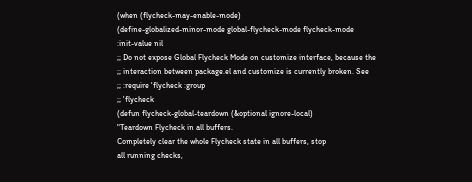(when (flycheck-may-enable-mode)
(define-globalized-minor-mode global-flycheck-mode flycheck-mode
:init-value nil
;; Do not expose Global Flycheck Mode on customize interface, because the
;; interaction between package.el and customize is currently broken. See
;; :require 'flycheck :group
;; 'flycheck
(defun flycheck-global-teardown (&optional ignore-local)
"Teardown Flycheck in all buffers.
Completely clear the whole Flycheck state in all buffers, stop
all running checks,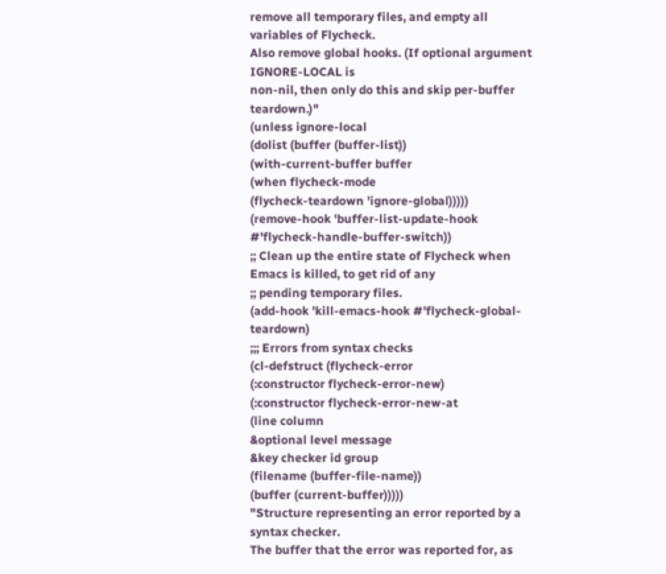remove all temporary files, and empty all
variables of Flycheck.
Also remove global hooks. (If optional argument IGNORE-LOCAL is
non-nil, then only do this and skip per-buffer teardown.)"
(unless ignore-local
(dolist (buffer (buffer-list))
(with-current-buffer buffer
(when flycheck-mode
(flycheck-teardown 'ignore-global)))))
(remove-hook 'buffer-list-update-hook #'flycheck-handle-buffer-switch))
;; Clean up the entire state of Flycheck when Emacs is killed, to get rid of any
;; pending temporary files.
(add-hook 'kill-emacs-hook #'flycheck-global-teardown)
;;; Errors from syntax checks
(cl-defstruct (flycheck-error
(:constructor flycheck-error-new)
(:constructor flycheck-error-new-at
(line column
&optional level message
&key checker id group
(filename (buffer-file-name))
(buffer (current-buffer)))))
"Structure representing an error reported by a syntax checker.
The buffer that the error was reported for, as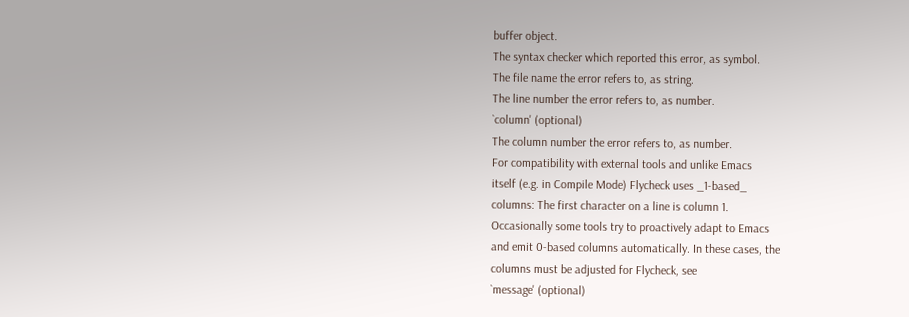buffer object.
The syntax checker which reported this error, as symbol.
The file name the error refers to, as string.
The line number the error refers to, as number.
`column' (optional)
The column number the error refers to, as number.
For compatibility with external tools and unlike Emacs
itself (e.g. in Compile Mode) Flycheck uses _1-based_
columns: The first character on a line is column 1.
Occasionally some tools try to proactively adapt to Emacs
and emit 0-based columns automatically. In these cases, the
columns must be adjusted for Flycheck, see
`message' (optional)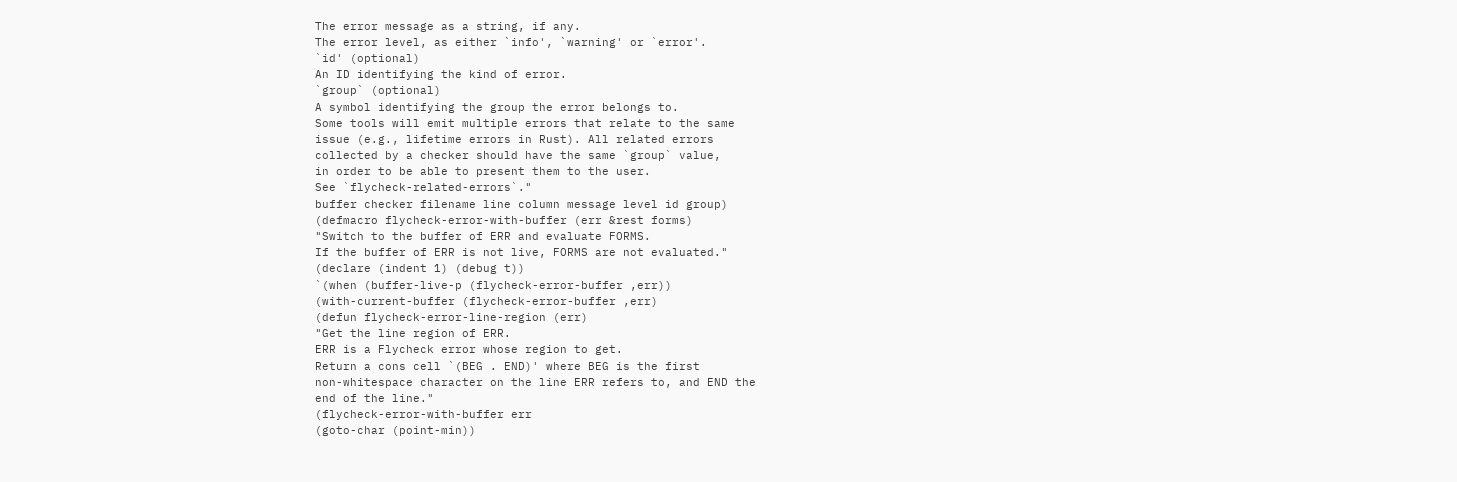The error message as a string, if any.
The error level, as either `info', `warning' or `error'.
`id' (optional)
An ID identifying the kind of error.
`group` (optional)
A symbol identifying the group the error belongs to.
Some tools will emit multiple errors that relate to the same
issue (e.g., lifetime errors in Rust). All related errors
collected by a checker should have the same `group` value,
in order to be able to present them to the user.
See `flycheck-related-errors`."
buffer checker filename line column message level id group)
(defmacro flycheck-error-with-buffer (err &rest forms)
"Switch to the buffer of ERR and evaluate FORMS.
If the buffer of ERR is not live, FORMS are not evaluated."
(declare (indent 1) (debug t))
`(when (buffer-live-p (flycheck-error-buffer ,err))
(with-current-buffer (flycheck-error-buffer ,err)
(defun flycheck-error-line-region (err)
"Get the line region of ERR.
ERR is a Flycheck error whose region to get.
Return a cons cell `(BEG . END)' where BEG is the first
non-whitespace character on the line ERR refers to, and END the
end of the line."
(flycheck-error-with-buffer err
(goto-char (point-min))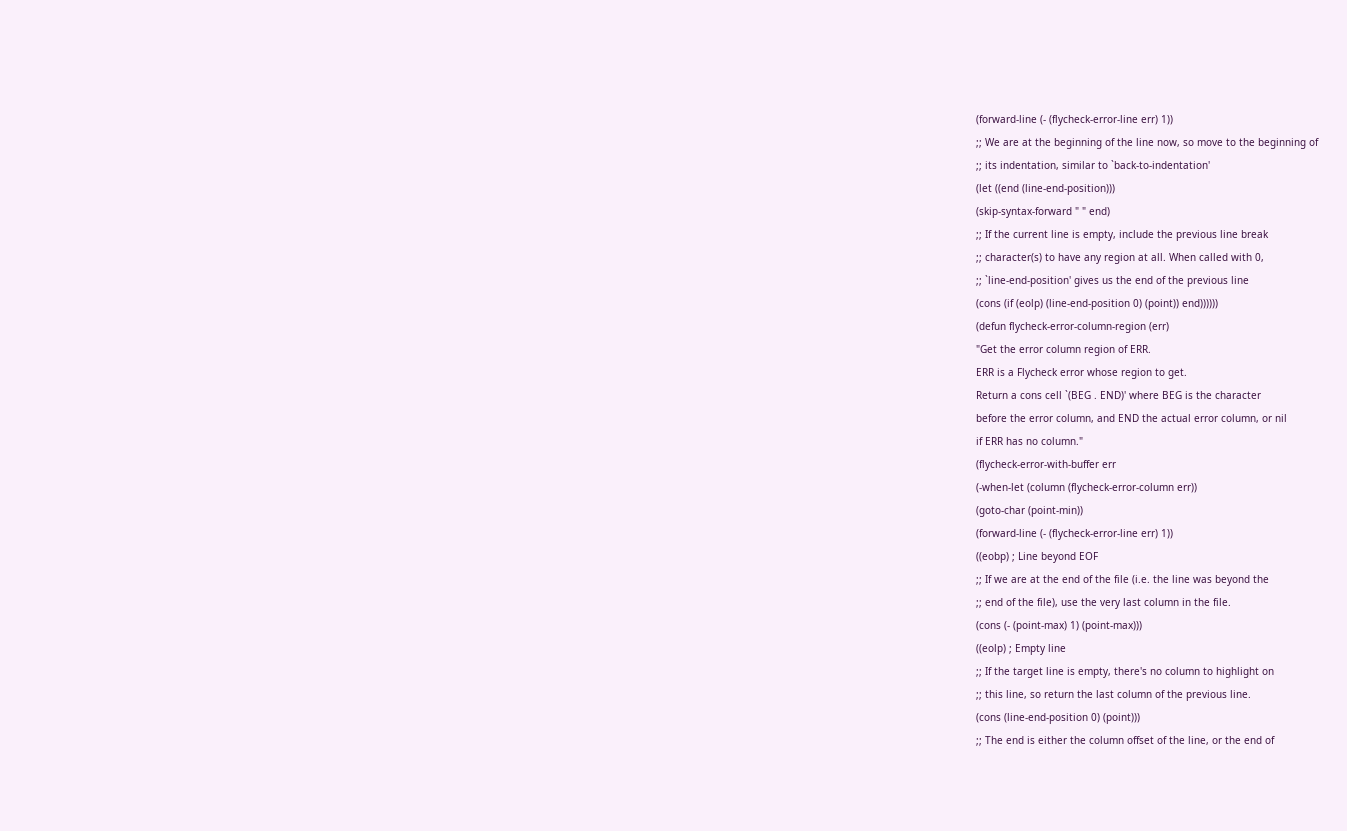(forward-line (- (flycheck-error-line err) 1))
;; We are at the beginning of the line now, so move to the beginning of
;; its indentation, similar to `back-to-indentation'
(let ((end (line-end-position)))
(skip-syntax-forward " " end)
;; If the current line is empty, include the previous line break
;; character(s) to have any region at all. When called with 0,
;; `line-end-position' gives us the end of the previous line
(cons (if (eolp) (line-end-position 0) (point)) end))))))
(defun flycheck-error-column-region (err)
"Get the error column region of ERR.
ERR is a Flycheck error whose region to get.
Return a cons cell `(BEG . END)' where BEG is the character
before the error column, and END the actual error column, or nil
if ERR has no column."
(flycheck-error-with-buffer err
(-when-let (column (flycheck-error-column err))
(goto-char (point-min))
(forward-line (- (flycheck-error-line err) 1))
((eobp) ; Line beyond EOF
;; If we are at the end of the file (i.e. the line was beyond the
;; end of the file), use the very last column in the file.
(cons (- (point-max) 1) (point-max)))
((eolp) ; Empty line
;; If the target line is empty, there's no column to highlight on
;; this line, so return the last column of the previous line.
(cons (line-end-position 0) (point)))
;; The end is either the column offset of the line, or the end of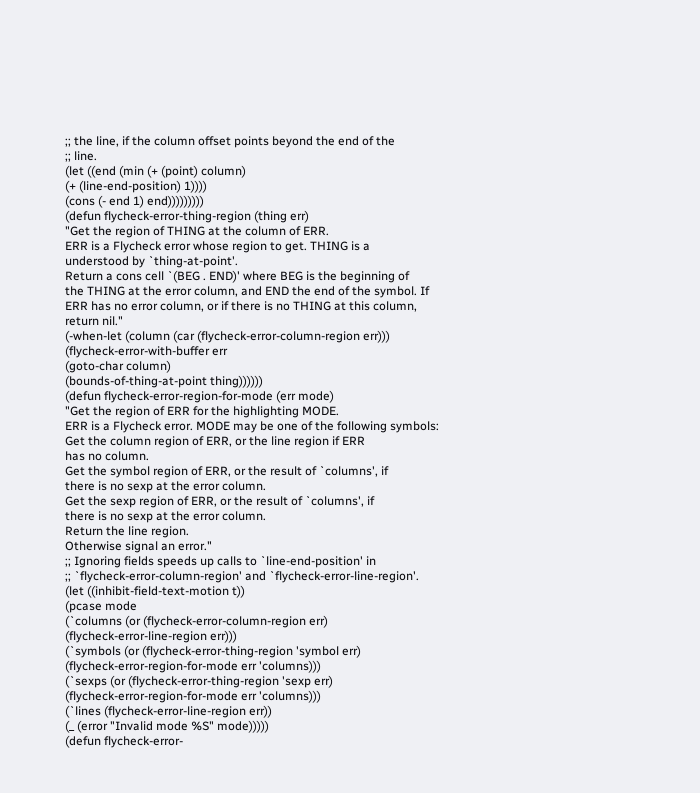;; the line, if the column offset points beyond the end of the
;; line.
(let ((end (min (+ (point) column)
(+ (line-end-position) 1))))
(cons (- end 1) end)))))))))
(defun flycheck-error-thing-region (thing err)
"Get the region of THING at the column of ERR.
ERR is a Flycheck error whose region to get. THING is a
understood by `thing-at-point'.
Return a cons cell `(BEG . END)' where BEG is the beginning of
the THING at the error column, and END the end of the symbol. If
ERR has no error column, or if there is no THING at this column,
return nil."
(-when-let (column (car (flycheck-error-column-region err)))
(flycheck-error-with-buffer err
(goto-char column)
(bounds-of-thing-at-point thing))))))
(defun flycheck-error-region-for-mode (err mode)
"Get the region of ERR for the highlighting MODE.
ERR is a Flycheck error. MODE may be one of the following symbols:
Get the column region of ERR, or the line region if ERR
has no column.
Get the symbol region of ERR, or the result of `columns', if
there is no sexp at the error column.
Get the sexp region of ERR, or the result of `columns', if
there is no sexp at the error column.
Return the line region.
Otherwise signal an error."
;; Ignoring fields speeds up calls to `line-end-position' in
;; `flycheck-error-column-region' and `flycheck-error-line-region'.
(let ((inhibit-field-text-motion t))
(pcase mode
(`columns (or (flycheck-error-column-region err)
(flycheck-error-line-region err)))
(`symbols (or (flycheck-error-thing-region 'symbol err)
(flycheck-error-region-for-mode err 'columns)))
(`sexps (or (flycheck-error-thing-region 'sexp err)
(flycheck-error-region-for-mode err 'columns)))
(`lines (flycheck-error-line-region err))
(_ (error "Invalid mode %S" mode)))))
(defun flycheck-error-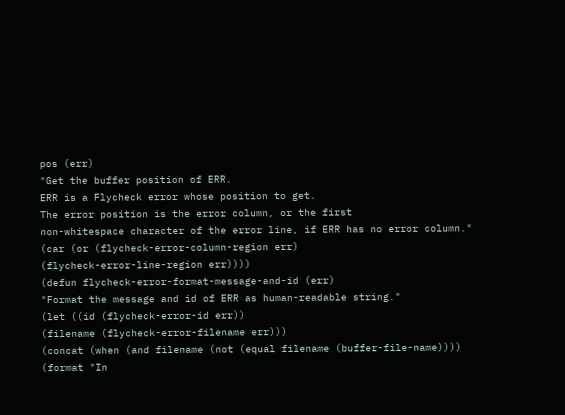pos (err)
"Get the buffer position of ERR.
ERR is a Flycheck error whose position to get.
The error position is the error column, or the first
non-whitespace character of the error line, if ERR has no error column."
(car (or (flycheck-error-column-region err)
(flycheck-error-line-region err))))
(defun flycheck-error-format-message-and-id (err)
"Format the message and id of ERR as human-readable string."
(let ((id (flycheck-error-id err))
(filename (flycheck-error-filename err)))
(concat (when (and filename (not (equal filename (buffer-file-name))))
(format "In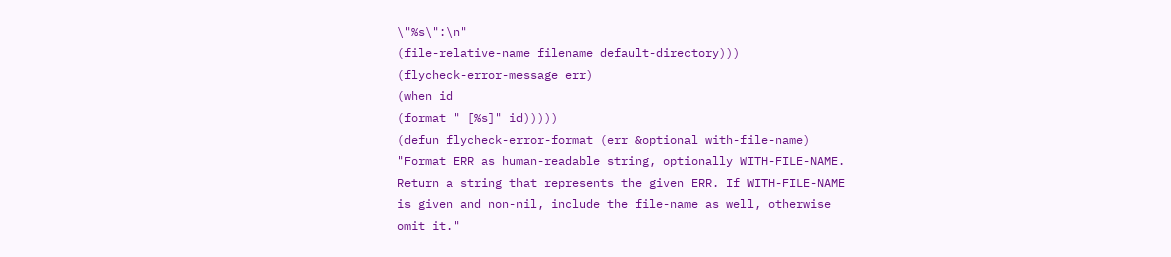\"%s\":\n"
(file-relative-name filename default-directory)))
(flycheck-error-message err)
(when id
(format " [%s]" id)))))
(defun flycheck-error-format (err &optional with-file-name)
"Format ERR as human-readable string, optionally WITH-FILE-NAME.
Return a string that represents the given ERR. If WITH-FILE-NAME
is given and non-nil, include the file-name as well, otherwise
omit it."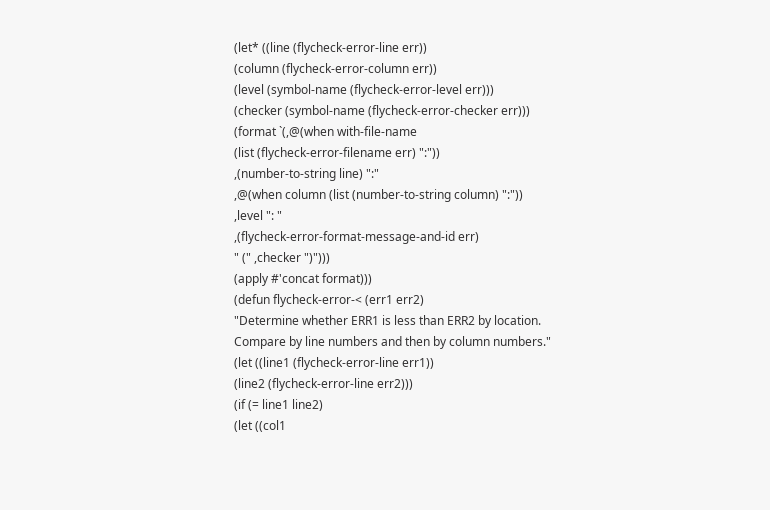(let* ((line (flycheck-error-line err))
(column (flycheck-error-column err))
(level (symbol-name (flycheck-error-level err)))
(checker (symbol-name (flycheck-error-checker err)))
(format `(,@(when with-file-name
(list (flycheck-error-filename err) ":"))
,(number-to-string line) ":"
,@(when column (list (number-to-string column) ":"))
,level ": "
,(flycheck-error-format-message-and-id err)
" (" ,checker ")")))
(apply #'concat format)))
(defun flycheck-error-< (err1 err2)
"Determine whether ERR1 is less than ERR2 by location.
Compare by line numbers and then by column numbers."
(let ((line1 (flycheck-error-line err1))
(line2 (flycheck-error-line err2)))
(if (= line1 line2)
(let ((col1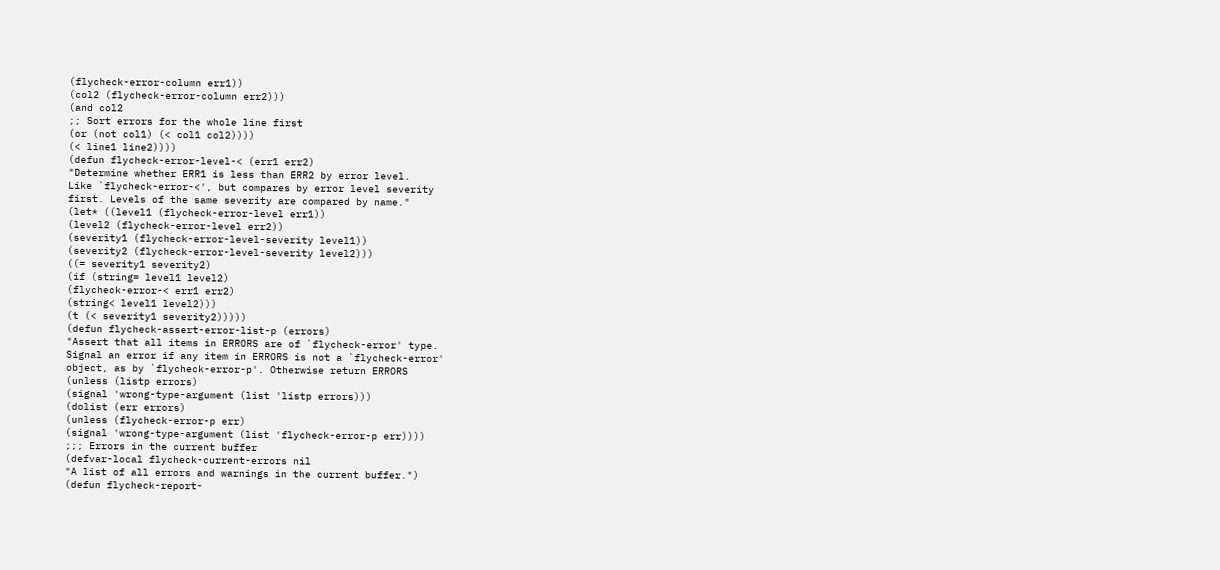(flycheck-error-column err1))
(col2 (flycheck-error-column err2)))
(and col2
;; Sort errors for the whole line first
(or (not col1) (< col1 col2))))
(< line1 line2))))
(defun flycheck-error-level-< (err1 err2)
"Determine whether ERR1 is less than ERR2 by error level.
Like `flycheck-error-<', but compares by error level severity
first. Levels of the same severity are compared by name."
(let* ((level1 (flycheck-error-level err1))
(level2 (flycheck-error-level err2))
(severity1 (flycheck-error-level-severity level1))
(severity2 (flycheck-error-level-severity level2)))
((= severity1 severity2)
(if (string= level1 level2)
(flycheck-error-< err1 err2)
(string< level1 level2)))
(t (< severity1 severity2)))))
(defun flycheck-assert-error-list-p (errors)
"Assert that all items in ERRORS are of `flycheck-error' type.
Signal an error if any item in ERRORS is not a `flycheck-error'
object, as by `flycheck-error-p'. Otherwise return ERRORS
(unless (listp errors)
(signal 'wrong-type-argument (list 'listp errors)))
(dolist (err errors)
(unless (flycheck-error-p err)
(signal 'wrong-type-argument (list 'flycheck-error-p err))))
;;; Errors in the current buffer
(defvar-local flycheck-current-errors nil
"A list of all errors and warnings in the current buffer.")
(defun flycheck-report-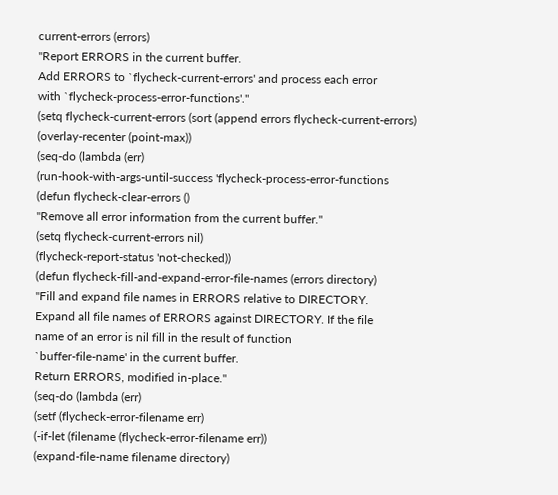current-errors (errors)
"Report ERRORS in the current buffer.
Add ERRORS to `flycheck-current-errors' and process each error
with `flycheck-process-error-functions'."
(setq flycheck-current-errors (sort (append errors flycheck-current-errors)
(overlay-recenter (point-max))
(seq-do (lambda (err)
(run-hook-with-args-until-success 'flycheck-process-error-functions
(defun flycheck-clear-errors ()
"Remove all error information from the current buffer."
(setq flycheck-current-errors nil)
(flycheck-report-status 'not-checked))
(defun flycheck-fill-and-expand-error-file-names (errors directory)
"Fill and expand file names in ERRORS relative to DIRECTORY.
Expand all file names of ERRORS against DIRECTORY. If the file
name of an error is nil fill in the result of function
`buffer-file-name' in the current buffer.
Return ERRORS, modified in-place."
(seq-do (lambda (err)
(setf (flycheck-error-filename err)
(-if-let (filename (flycheck-error-filename err))
(expand-file-name filename directory)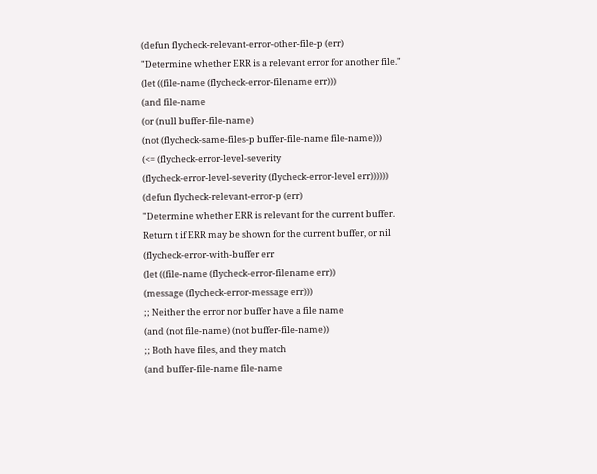(defun flycheck-relevant-error-other-file-p (err)
"Determine whether ERR is a relevant error for another file."
(let ((file-name (flycheck-error-filename err)))
(and file-name
(or (null buffer-file-name)
(not (flycheck-same-files-p buffer-file-name file-name)))
(<= (flycheck-error-level-severity
(flycheck-error-level-severity (flycheck-error-level err))))))
(defun flycheck-relevant-error-p (err)
"Determine whether ERR is relevant for the current buffer.
Return t if ERR may be shown for the current buffer, or nil
(flycheck-error-with-buffer err
(let ((file-name (flycheck-error-filename err))
(message (flycheck-error-message err)))
;; Neither the error nor buffer have a file name
(and (not file-name) (not buffer-file-name))
;; Both have files, and they match
(and buffer-file-name file-name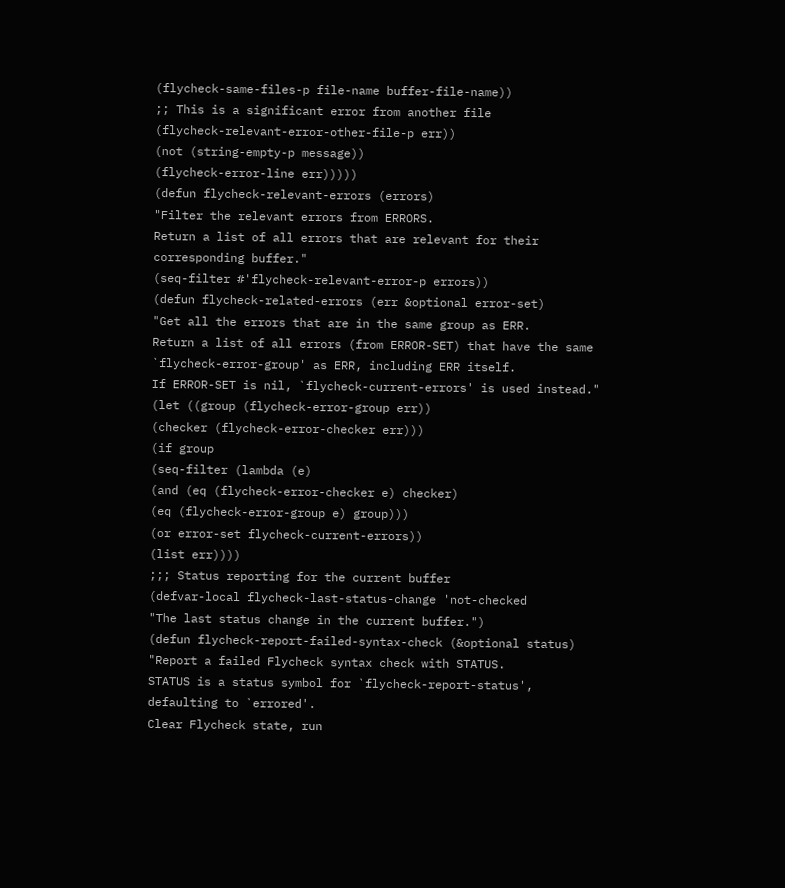(flycheck-same-files-p file-name buffer-file-name))
;; This is a significant error from another file
(flycheck-relevant-error-other-file-p err))
(not (string-empty-p message))
(flycheck-error-line err)))))
(defun flycheck-relevant-errors (errors)
"Filter the relevant errors from ERRORS.
Return a list of all errors that are relevant for their
corresponding buffer."
(seq-filter #'flycheck-relevant-error-p errors))
(defun flycheck-related-errors (err &optional error-set)
"Get all the errors that are in the same group as ERR.
Return a list of all errors (from ERROR-SET) that have the same
`flycheck-error-group' as ERR, including ERR itself.
If ERROR-SET is nil, `flycheck-current-errors' is used instead."
(let ((group (flycheck-error-group err))
(checker (flycheck-error-checker err)))
(if group
(seq-filter (lambda (e)
(and (eq (flycheck-error-checker e) checker)
(eq (flycheck-error-group e) group)))
(or error-set flycheck-current-errors))
(list err))))
;;; Status reporting for the current buffer
(defvar-local flycheck-last-status-change 'not-checked
"The last status change in the current buffer.")
(defun flycheck-report-failed-syntax-check (&optional status)
"Report a failed Flycheck syntax check with STATUS.
STATUS is a status symbol for `flycheck-report-status',
defaulting to `errored'.
Clear Flycheck state, run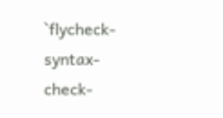`flycheck-syntax-check-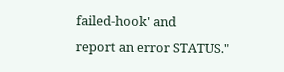failed-hook' and
report an error STATUS."